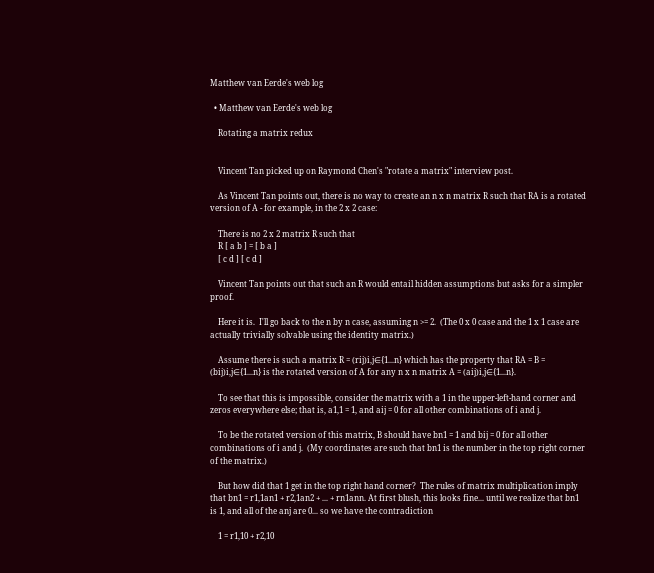Matthew van Eerde's web log

  • Matthew van Eerde's web log

    Rotating a matrix redux


    Vincent Tan picked up on Raymond Chen's "rotate a matrix" interview post.

    As Vincent Tan points out, there is no way to create an n x n matrix R such that RA is a rotated version of A - for example, in the 2 x 2 case:

    There is no 2 x 2 matrix R such that
    R [ a b ] = [ b a ]
    [ c d ] [ c d ]

    Vincent Tan points out that such an R would entail hidden assumptions but asks for a simpler proof.

    Here it is.  I'll go back to the n by n case, assuming n >= 2.  (The 0 x 0 case and the 1 x 1 case are actually trivially solvable using the identity matrix.)

    Assume there is such a matrix R = (rij)i,j∈{1...n} which has the property that RA = B = (bij)i,j∈{1...n} is the rotated version of A for any n x n matrix A = (aij)i,j∈{1...n}.

    To see that this is impossible, consider the matrix with a 1 in the upper-left-hand corner and zeros everywhere else; that is, a1,1 = 1, and aij = 0 for all other combinations of i and j.

    To be the rotated version of this matrix, B should have bn1 = 1 and bij = 0 for all other combinations of i and j.  (My coordinates are such that bn1 is the number in the top right corner of the matrix.)

    But how did that 1 get in the top right hand corner?  The rules of matrix multiplication imply that bn1 = r1,1an1 + r2,1an2 + ... + rn1ann. At first blush, this looks fine... until we realize that bn1 is 1, and all of the anj are 0... so we have the contradiction

    1 = r1,10 + r2,10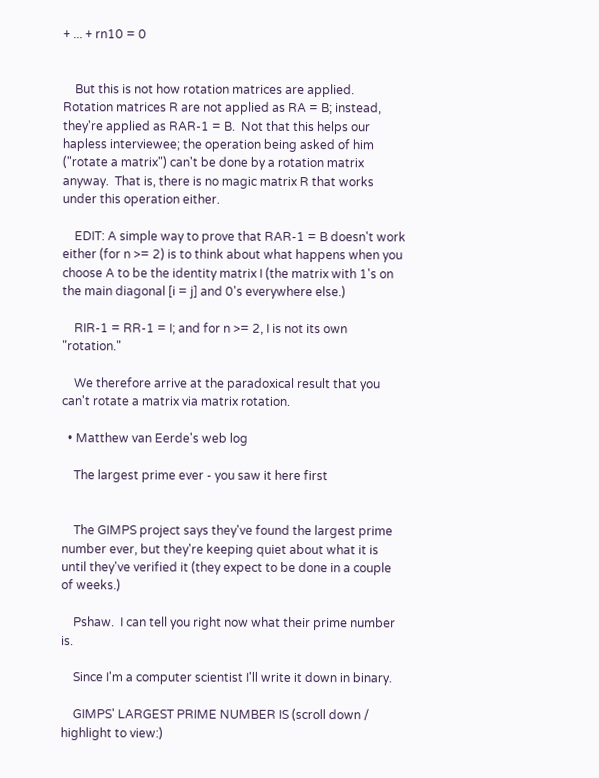+ ... + rn10 = 0


    But this is not how rotation matrices are applied.  Rotation matrices R are not applied as RA = B; instead, they're applied as RAR-1 = B.  Not that this helps our hapless interviewee; the operation being asked of him ("rotate a matrix") can't be done by a rotation matrix anyway.  That is, there is no magic matrix R that works under this operation either.

    EDIT: A simple way to prove that RAR-1 = B doesn't work either (for n >= 2) is to think about what happens when you choose A to be the identity matrix I (the matrix with 1's on the main diagonal [i = j] and 0's everywhere else.)

    RIR-1 = RR-1 = I; and for n >= 2, I is not its own "rotation."

    We therefore arrive at the paradoxical result that you can't rotate a matrix via matrix rotation.

  • Matthew van Eerde's web log

    The largest prime ever - you saw it here first


    The GIMPS project says they've found the largest prime number ever, but they're keeping quiet about what it is until they've verified it (they expect to be done in a couple of weeks.)

    Pshaw.  I can tell you right now what their prime number is.

    Since I'm a computer scientist I'll write it down in binary.

    GIMPS' LARGEST PRIME NUMBER IS (scroll down / highlight to view:)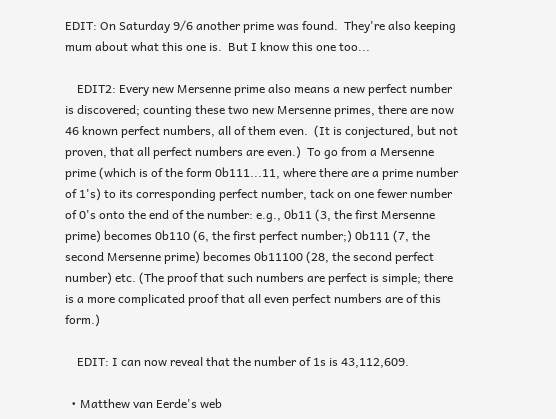EDIT: On Saturday 9/6 another prime was found.  They're also keeping mum about what this one is.  But I know this one too...

    EDIT2: Every new Mersenne prime also means a new perfect number is discovered; counting these two new Mersenne primes, there are now 46 known perfect numbers, all of them even.  (It is conjectured, but not proven, that all perfect numbers are even.)  To go from a Mersenne prime (which is of the form 0b111...11, where there are a prime number of 1's) to its corresponding perfect number, tack on one fewer number of 0's onto the end of the number: e.g., 0b11 (3, the first Mersenne prime) becomes 0b110 (6, the first perfect number;) 0b111 (7, the second Mersenne prime) becomes 0b11100 (28, the second perfect number) etc. (The proof that such numbers are perfect is simple; there is a more complicated proof that all even perfect numbers are of this form.)

    EDIT: I can now reveal that the number of 1s is 43,112,609.

  • Matthew van Eerde's web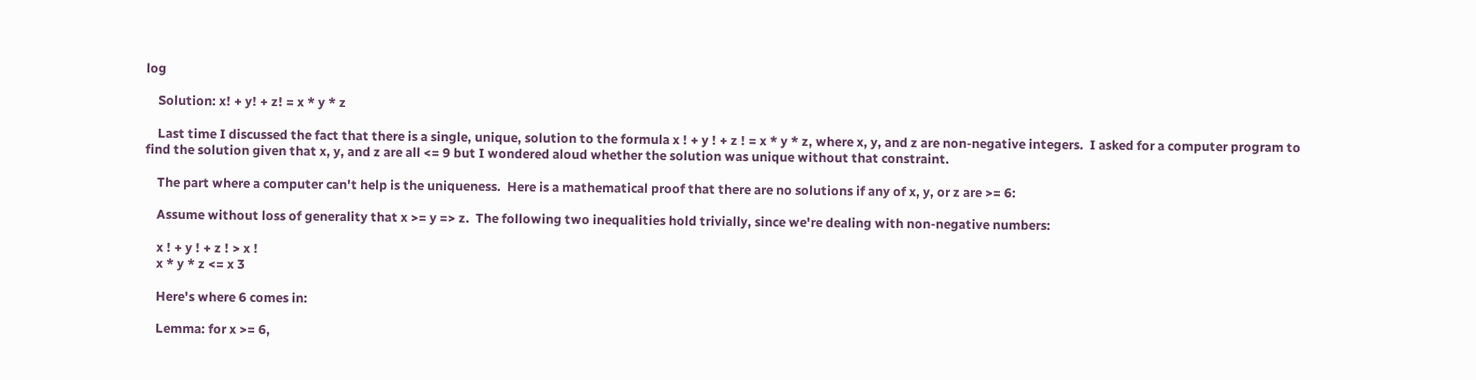log

    Solution: x! + y! + z! = x * y * z

    Last time I discussed the fact that there is a single, unique, solution to the formula x ! + y ! + z ! = x * y * z, where x, y, and z are non-negative integers.  I asked for a computer program to find the solution given that x, y, and z are all <= 9 but I wondered aloud whether the solution was unique without that constraint.

    The part where a computer can't help is the uniqueness.  Here is a mathematical proof that there are no solutions if any of x, y, or z are >= 6:

    Assume without loss of generality that x >= y => z.  The following two inequalities hold trivially, since we're dealing with non-negative numbers:

    x ! + y ! + z ! > x !
    x * y * z <= x 3

    Here's where 6 comes in:

    Lemma: for x >= 6,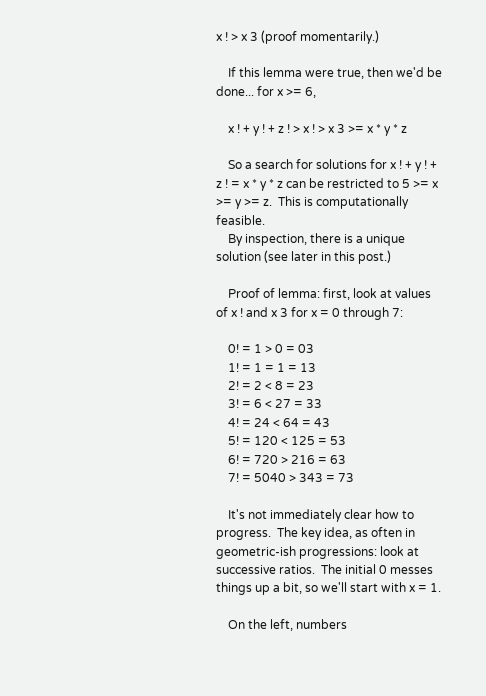x ! > x 3 (proof momentarily.)

    If this lemma were true, then we'd be done... for x >= 6,

    x ! + y ! + z ! > x ! > x 3 >= x * y * z

    So a search for solutions for x ! + y ! + z ! = x * y * z can be restricted to 5 >= x >= y >= z.  This is computationally feasible.
    By inspection, there is a unique solution (see later in this post.)

    Proof of lemma: first, look at values of x ! and x 3 for x = 0 through 7:

    0! = 1 > 0 = 03
    1! = 1 = 1 = 13
    2! = 2 < 8 = 23
    3! = 6 < 27 = 33
    4! = 24 < 64 = 43
    5! = 120 < 125 = 53
    6! = 720 > 216 = 63
    7! = 5040 > 343 = 73

    It's not immediately clear how to progress.  The key idea, as often in geometric-ish progressions: look at successive ratios.  The initial 0 messes things up a bit, so we'll start with x = 1.

    On the left, numbers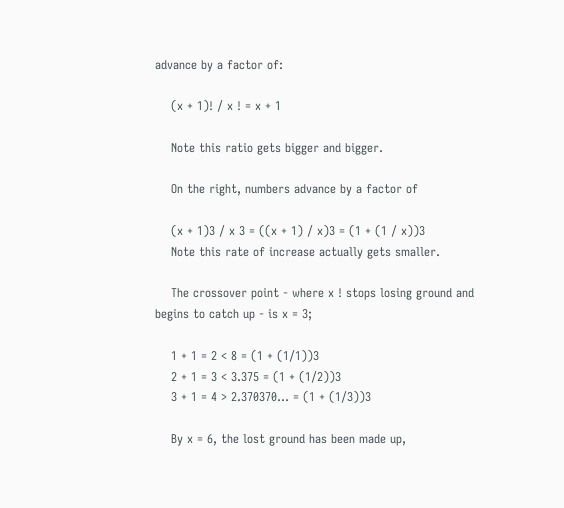advance by a factor of:

    (x + 1)! / x ! = x + 1

    Note this ratio gets bigger and bigger.

    On the right, numbers advance by a factor of

    (x + 1)3 / x 3 = ((x + 1) / x)3 = (1 + (1 / x))3
    Note this rate of increase actually gets smaller.

    The crossover point - where x ! stops losing ground and begins to catch up - is x = 3;

    1 + 1 = 2 < 8 = (1 + (1/1))3
    2 + 1 = 3 < 3.375 = (1 + (1/2))3
    3 + 1 = 4 > 2.370370... = (1 + (1/3))3

    By x = 6, the lost ground has been made up,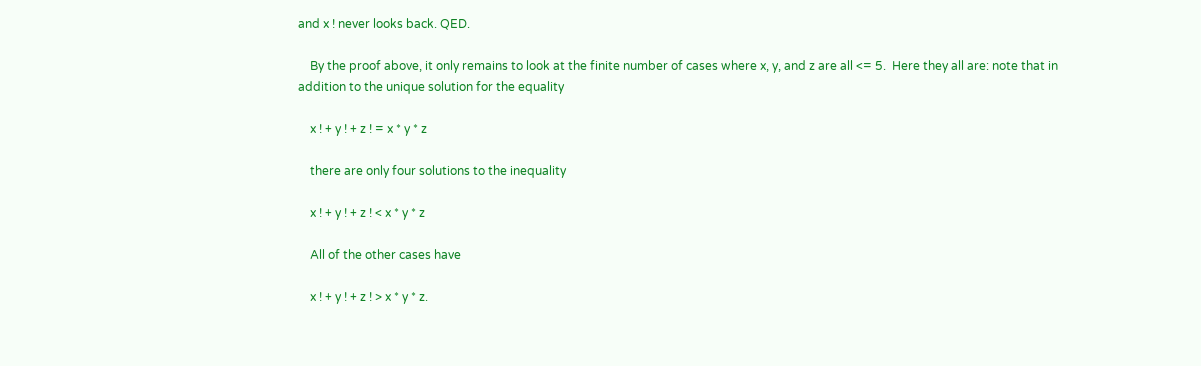and x ! never looks back. QED.

    By the proof above, it only remains to look at the finite number of cases where x, y, and z are all <= 5.  Here they all are: note that in addition to the unique solution for the equality

    x ! + y ! + z ! = x * y * z

    there are only four solutions to the inequality

    x ! + y ! + z ! < x * y * z

    All of the other cases have

    x ! + y ! + z ! > x * y * z.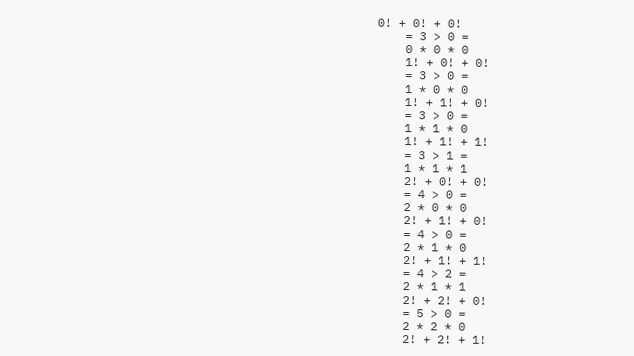0! + 0! + 0!
    = 3 > 0 =
    0 * 0 * 0
    1! + 0! + 0!
    = 3 > 0 =
    1 * 0 * 0
    1! + 1! + 0!
    = 3 > 0 =
    1 * 1 * 0
    1! + 1! + 1!
    = 3 > 1 =
    1 * 1 * 1
    2! + 0! + 0!
    = 4 > 0 =
    2 * 0 * 0
    2! + 1! + 0!
    = 4 > 0 =
    2 * 1 * 0
    2! + 1! + 1!
    = 4 > 2 =
    2 * 1 * 1
    2! + 2! + 0!
    = 5 > 0 =
    2 * 2 * 0
    2! + 2! + 1!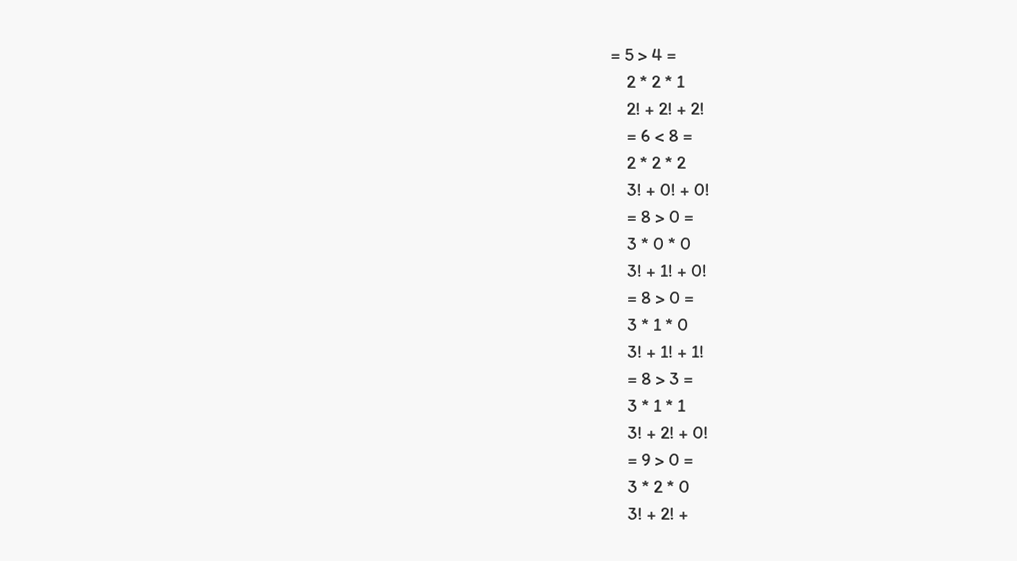= 5 > 4 =
    2 * 2 * 1
    2! + 2! + 2!
    = 6 < 8 =
    2 * 2 * 2
    3! + 0! + 0!
    = 8 > 0 =
    3 * 0 * 0
    3! + 1! + 0!
    = 8 > 0 =
    3 * 1 * 0
    3! + 1! + 1!
    = 8 > 3 =
    3 * 1 * 1
    3! + 2! + 0!
    = 9 > 0 =
    3 * 2 * 0
    3! + 2! +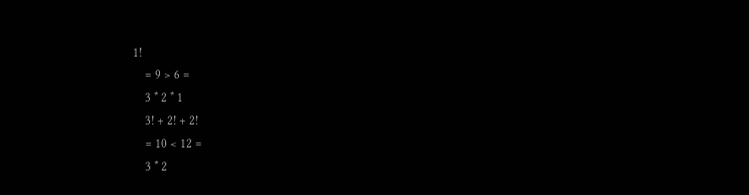1!
    = 9 > 6 =
    3 * 2 * 1
    3! + 2! + 2!
    = 10 < 12 =
    3 * 2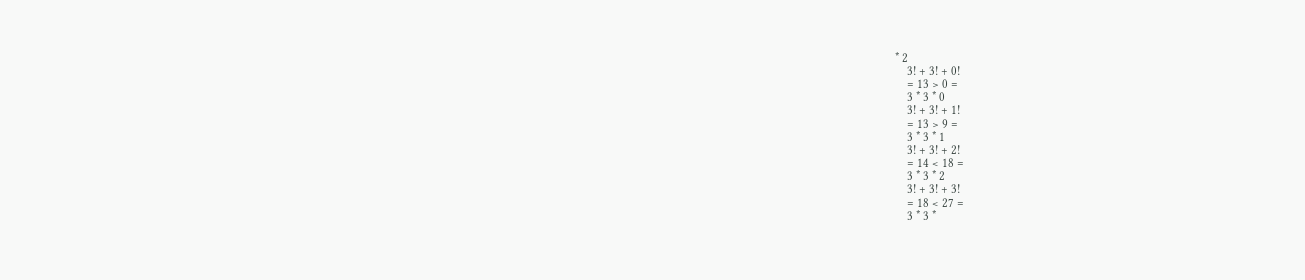* 2
    3! + 3! + 0!
    = 13 > 0 =
    3 * 3 * 0
    3! + 3! + 1!
    = 13 > 9 =
    3 * 3 * 1
    3! + 3! + 2!
    = 14 < 18 =
    3 * 3 * 2
    3! + 3! + 3!
    = 18 < 27 =
    3 * 3 *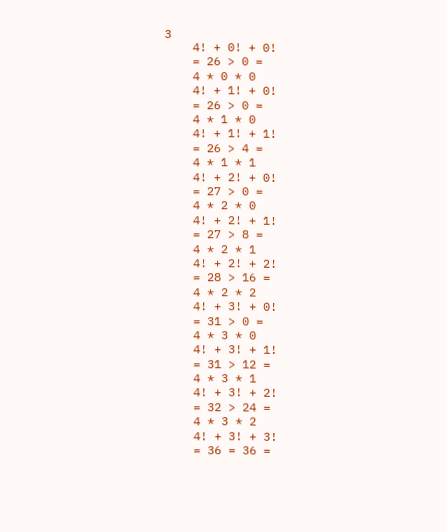3
    4! + 0! + 0!
    = 26 > 0 =
    4 * 0 * 0
    4! + 1! + 0!
    = 26 > 0 =
    4 * 1 * 0
    4! + 1! + 1!
    = 26 > 4 =
    4 * 1 * 1
    4! + 2! + 0!
    = 27 > 0 =
    4 * 2 * 0
    4! + 2! + 1!
    = 27 > 8 =
    4 * 2 * 1
    4! + 2! + 2!
    = 28 > 16 =
    4 * 2 * 2
    4! + 3! + 0!
    = 31 > 0 =
    4 * 3 * 0
    4! + 3! + 1!
    = 31 > 12 =
    4 * 3 * 1
    4! + 3! + 2!
    = 32 > 24 =
    4 * 3 * 2
    4! + 3! + 3!
    = 36 = 36 =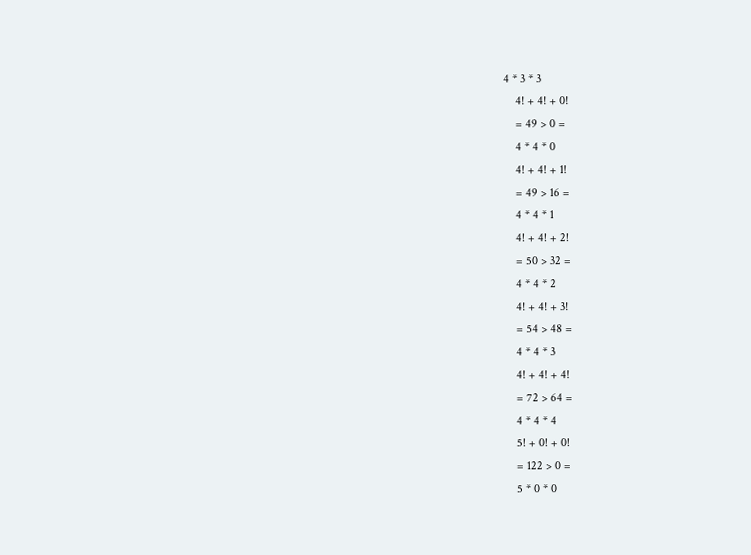4 * 3 * 3
    4! + 4! + 0!
    = 49 > 0 =
    4 * 4 * 0
    4! + 4! + 1!
    = 49 > 16 =
    4 * 4 * 1
    4! + 4! + 2!
    = 50 > 32 =
    4 * 4 * 2
    4! + 4! + 3!
    = 54 > 48 =
    4 * 4 * 3
    4! + 4! + 4!
    = 72 > 64 =
    4 * 4 * 4
    5! + 0! + 0!
    = 122 > 0 =
    5 * 0 * 0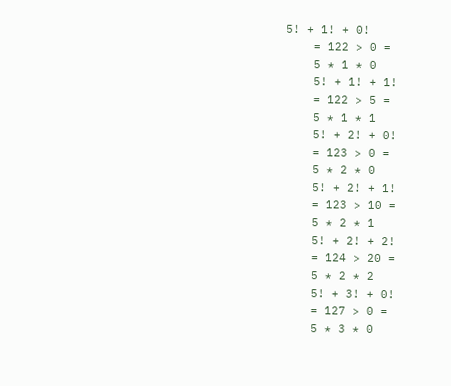5! + 1! + 0!
    = 122 > 0 =
    5 * 1 * 0
    5! + 1! + 1!
    = 122 > 5 =
    5 * 1 * 1
    5! + 2! + 0!
    = 123 > 0 =
    5 * 2 * 0
    5! + 2! + 1!
    = 123 > 10 =
    5 * 2 * 1
    5! + 2! + 2!
    = 124 > 20 =
    5 * 2 * 2
    5! + 3! + 0!
    = 127 > 0 =
    5 * 3 * 0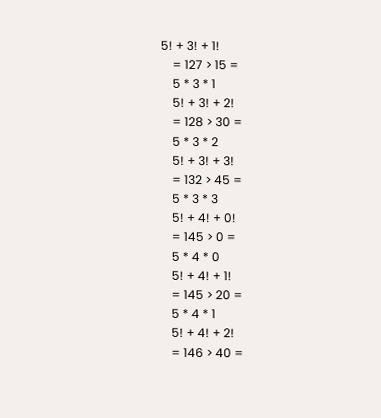5! + 3! + 1!
    = 127 > 15 =
    5 * 3 * 1
    5! + 3! + 2!
    = 128 > 30 =
    5 * 3 * 2
    5! + 3! + 3!
    = 132 > 45 =
    5 * 3 * 3
    5! + 4! + 0!
    = 145 > 0 =
    5 * 4 * 0
    5! + 4! + 1!
    = 145 > 20 =
    5 * 4 * 1
    5! + 4! + 2!
    = 146 > 40 =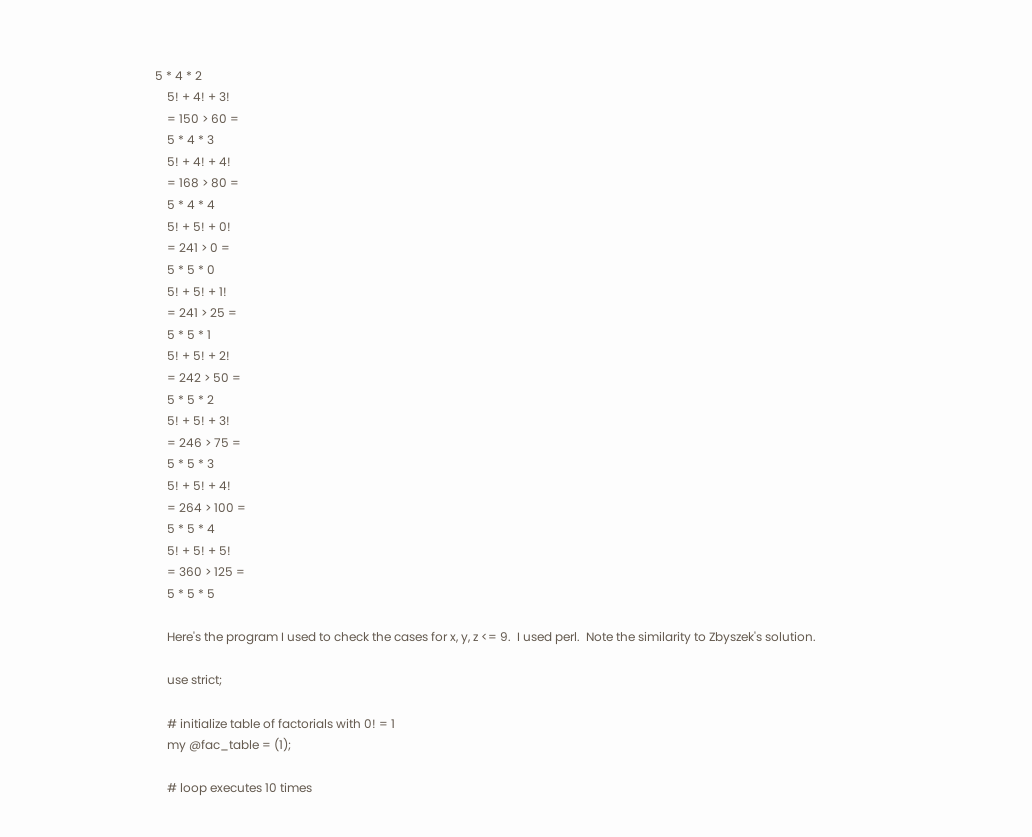5 * 4 * 2
    5! + 4! + 3!
    = 150 > 60 =
    5 * 4 * 3
    5! + 4! + 4!
    = 168 > 80 =
    5 * 4 * 4
    5! + 5! + 0!
    = 241 > 0 =
    5 * 5 * 0
    5! + 5! + 1!
    = 241 > 25 =
    5 * 5 * 1
    5! + 5! + 2!
    = 242 > 50 =
    5 * 5 * 2
    5! + 5! + 3!
    = 246 > 75 =
    5 * 5 * 3
    5! + 5! + 4!
    = 264 > 100 =
    5 * 5 * 4
    5! + 5! + 5!
    = 360 > 125 =
    5 * 5 * 5

    Here's the program I used to check the cases for x, y, z <= 9.  I used perl.  Note the similarity to Zbyszek's solution.

    use strict;

    # initialize table of factorials with 0! = 1
    my @fac_table = (1);

    # loop executes 10 times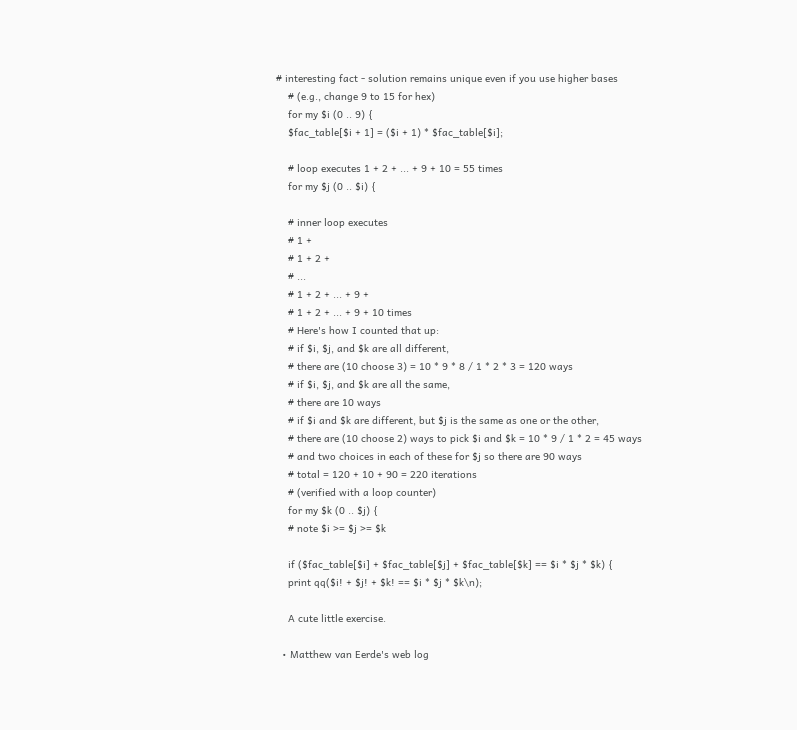# interesting fact - solution remains unique even if you use higher bases
    # (e.g., change 9 to 15 for hex)
    for my $i (0 .. 9) {
    $fac_table[$i + 1] = ($i + 1) * $fac_table[$i];

    # loop executes 1 + 2 + ... + 9 + 10 = 55 times
    for my $j (0 .. $i) {

    # inner loop executes
    # 1 +
    # 1 + 2 +
    # ...
    # 1 + 2 + ... + 9 +
    # 1 + 2 + ... + 9 + 10 times
    # Here's how I counted that up:
    # if $i, $j, and $k are all different,
    # there are (10 choose 3) = 10 * 9 * 8 / 1 * 2 * 3 = 120 ways
    # if $i, $j, and $k are all the same,
    # there are 10 ways
    # if $i and $k are different, but $j is the same as one or the other,
    # there are (10 choose 2) ways to pick $i and $k = 10 * 9 / 1 * 2 = 45 ways
    # and two choices in each of these for $j so there are 90 ways
    # total = 120 + 10 + 90 = 220 iterations
    # (verified with a loop counter)
    for my $k (0 .. $j) {
    # note $i >= $j >= $k

    if ($fac_table[$i] + $fac_table[$j] + $fac_table[$k] == $i * $j * $k) {
    print qq($i! + $j! + $k! == $i * $j * $k\n);

    A cute little exercise.

  • Matthew van Eerde's web log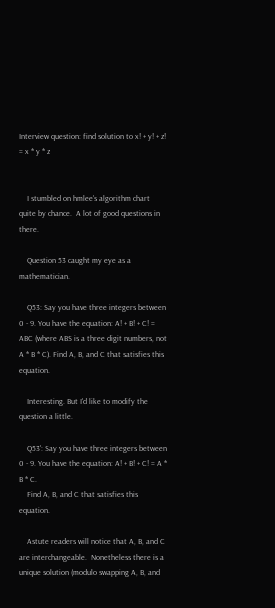Interview question: find solution to x! + y! + z! = x * y * z


    I stumbled on hmlee's algorithm chart quite by chance.  A lot of good questions in there.

    Question 53 caught my eye as a mathematician.

    Q53: Say you have three integers between 0 - 9. You have the equation: A! + B! + C! = ABC (where ABS is a three digit numbers, not A * B * C). Find A, B, and C that satisfies this equation.

    Interesting. But I'd like to modify the question a little.

    Q53': Say you have three integers between 0 - 9. You have the equation: A! + B! + C! = A * B * C.
    Find A, B, and C that satisfies this equation.

    Astute readers will notice that A, B, and C are interchangeable.  Nonetheless there is a unique solution (modulo swapping A, B, and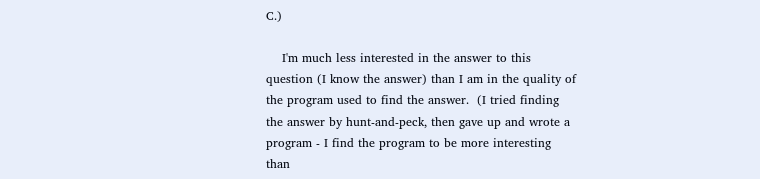C.)

    I'm much less interested in the answer to this question (I know the answer) than I am in the quality of the program used to find the answer.  (I tried finding the answer by hunt-and-peck, then gave up and wrote a program - I find the program to be more interesting than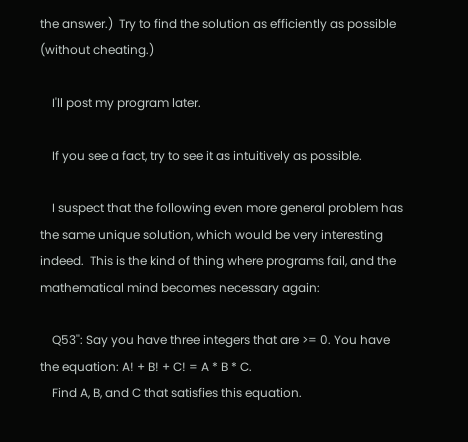the answer.)  Try to find the solution as efficiently as possible (without cheating.)

    I'll post my program later.

    If you see a fact, try to see it as intuitively as possible.

    I suspect that the following even more general problem has the same unique solution, which would be very interesting indeed.  This is the kind of thing where programs fail, and the mathematical mind becomes necessary again:

    Q53'': Say you have three integers that are >= 0. You have the equation: A! + B! + C! = A * B * C.
    Find A, B, and C that satisfies this equation.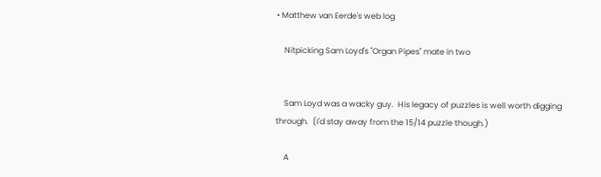• Matthew van Eerde's web log

    Nitpicking Sam Loyd's "Organ Pipes" mate in two


    Sam Loyd was a wacky guy.  His legacy of puzzles is well worth digging through.  (I'd stay away from the 15/14 puzzle though.)

    A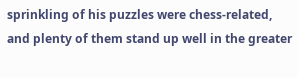sprinkling of his puzzles were chess-related, and plenty of them stand up well in the greater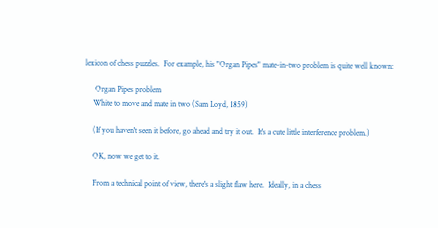lexicon of chess puzzles.  For example, his "Organ Pipes" mate-in-two problem is quite well known:

     Organ Pipes problem
    White to move and mate in two (Sam Loyd, 1859)

    (If you haven't seen it before, go ahead and try it out.  It's a cute little interference problem.)

    OK, now we get to it.

    From a technical point of view, there's a slight flaw here.  Ideally, in a chess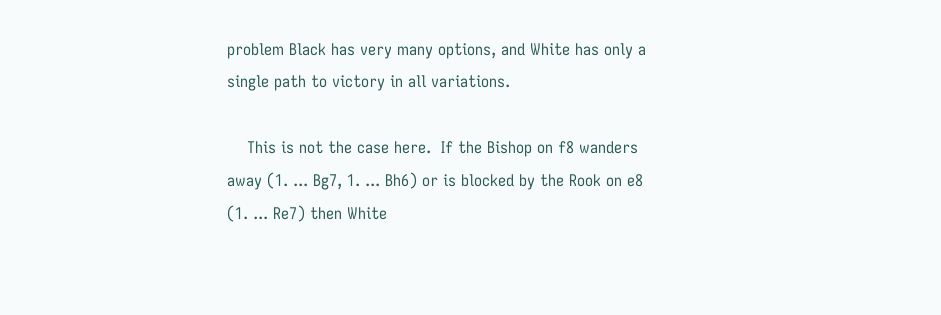problem Black has very many options, and White has only a single path to victory in all variations.

    This is not the case here.  If the Bishop on f8 wanders away (1. ... Bg7, 1. ... Bh6) or is blocked by the Rook on e8 (1. ... Re7) then White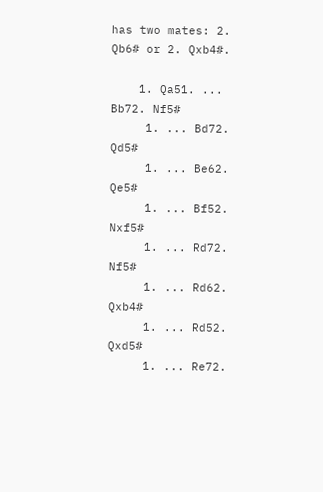has two mates: 2. Qb6# or 2. Qxb4#.

    1. Qa51. ... Bb72. Nf5#
     1. ... Bd72. Qd5#
     1. ... Be62. Qe5#
     1. ... Bf52. Nxf5#
     1. ... Rd72. Nf5#
     1. ... Rd62. Qxb4#
     1. ... Rd52. Qxd5#
     1. ... Re72.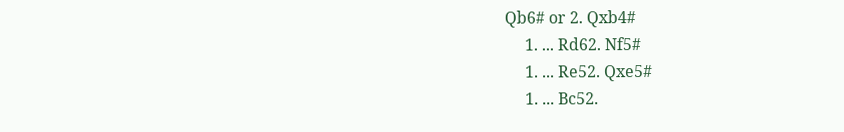Qb6# or 2. Qxb4#
     1. ... Rd62. Nf5#
     1. ... Re52. Qxe5#
     1. ... Bc52.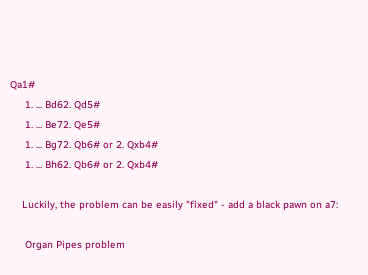Qa1#
     1. ... Bd62. Qd5#
     1. ... Be72. Qe5#
     1. ... Bg72. Qb6# or 2. Qxb4#
     1. ... Bh62. Qb6# or 2. Qxb4#

    Luckily, the problem can be easily "fixed" - add a black pawn on a7:

     Organ Pipes problem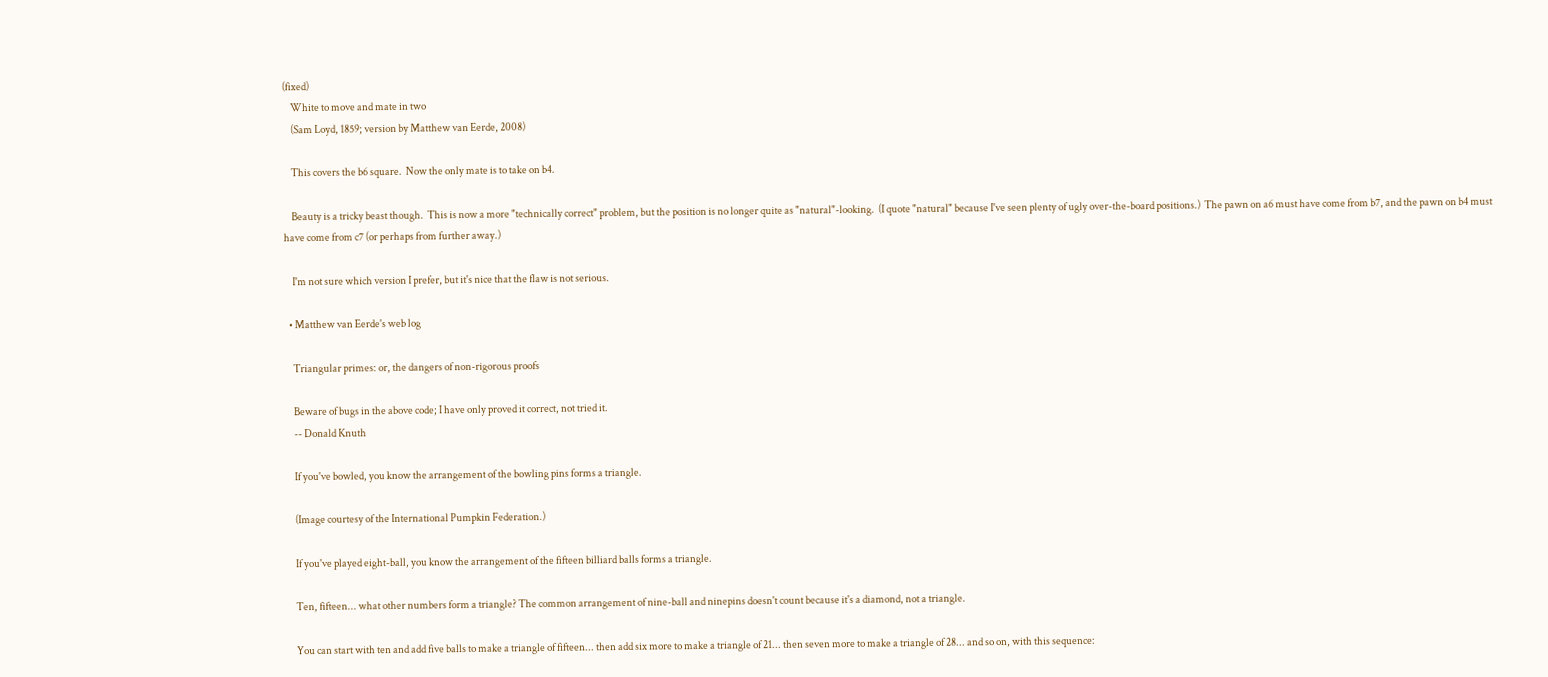(fixed)
    White to move and mate in two
    (Sam Loyd, 1859; version by Matthew van Eerde, 2008)

    This covers the b6 square.  Now the only mate is to take on b4.

    Beauty is a tricky beast though.  This is now a more "technically correct" problem, but the position is no longer quite as "natural"-looking.  (I quote "natural" because I've seen plenty of ugly over-the-board positions.)  The pawn on a6 must have come from b7, and the pawn on b4 must have come from c7 (or perhaps from further away.)

    I'm not sure which version I prefer, but it's nice that the flaw is not serious.

  • Matthew van Eerde's web log

    Triangular primes: or, the dangers of non-rigorous proofs

    Beware of bugs in the above code; I have only proved it correct, not tried it.
    -- Donald Knuth

    If you've bowled, you know the arrangement of the bowling pins forms a triangle.

    (Image courtesy of the International Pumpkin Federation.)

    If you've played eight-ball, you know the arrangement of the fifteen billiard balls forms a triangle.

    Ten, fifteen... what other numbers form a triangle? The common arrangement of nine-ball and ninepins doesn't count because it's a diamond, not a triangle.

    You can start with ten and add five balls to make a triangle of fifteen... then add six more to make a triangle of 21... then seven more to make a triangle of 28... and so on, with this sequence: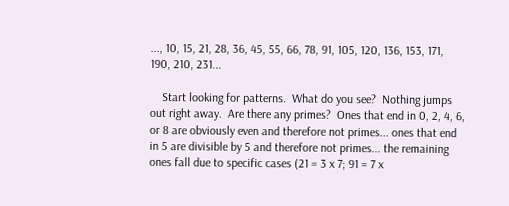..., 10, 15, 21, 28, 36, 45, 55, 66, 78, 91, 105, 120, 136, 153, 171, 190, 210, 231...

    Start looking for patterns.  What do you see?  Nothing jumps out right away.  Are there any primes?  Ones that end in 0, 2, 4, 6, or 8 are obviously even and therefore not primes... ones that end in 5 are divisible by 5 and therefore not primes... the remaining ones fall due to specific cases (21 = 3 x 7; 91 = 7 x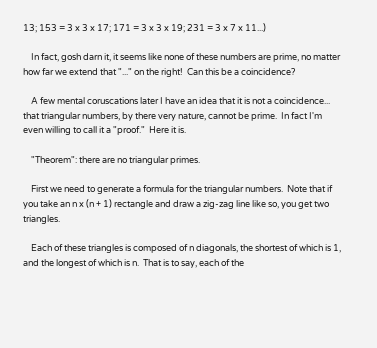13; 153 = 3 x 3 x 17; 171 = 3 x 3 x 19; 231 = 3 x 7 x 11...)

    In fact, gosh darn it, it seems like none of these numbers are prime, no matter how far we extend that "..." on the right!  Can this be a coincidence?

    A few mental coruscations later I have an idea that it is not a coincidence... that triangular numbers, by there very nature, cannot be prime.  In fact I'm even willing to call it a "proof."  Here it is.

    "Theorem": there are no triangular primes.

    First we need to generate a formula for the triangular numbers.  Note that if you take an n x (n + 1) rectangle and draw a zig-zag line like so, you get two triangles.

    Each of these triangles is composed of n diagonals, the shortest of which is 1, and the longest of which is n.  That is to say, each of the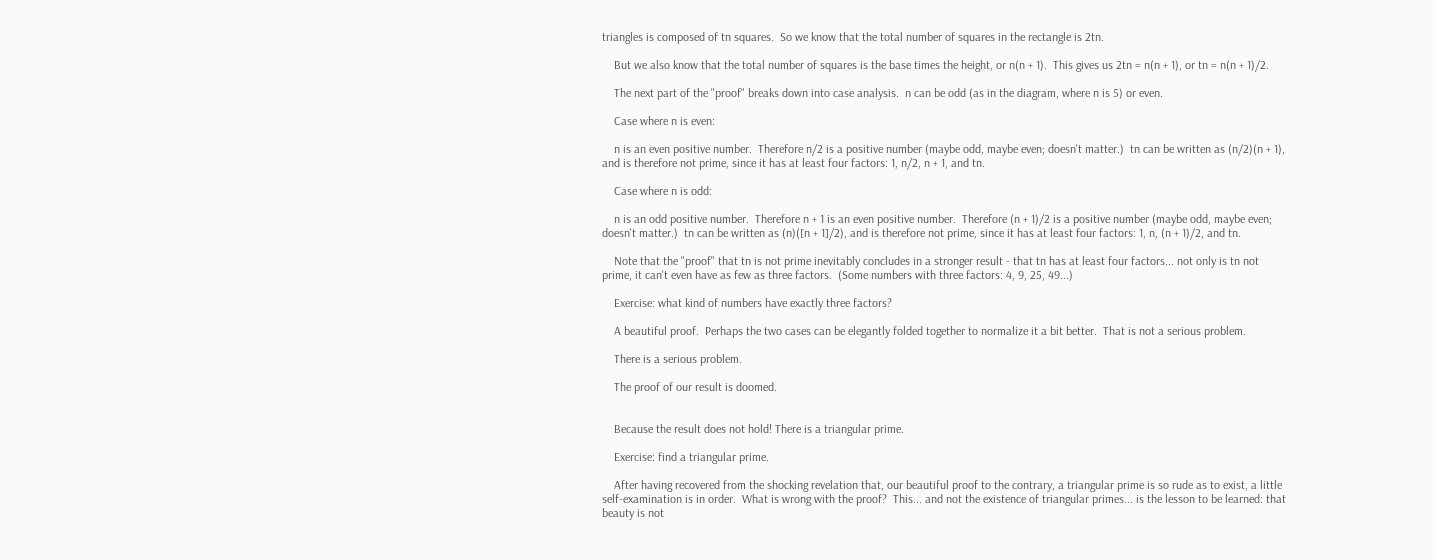triangles is composed of tn squares.  So we know that the total number of squares in the rectangle is 2tn.

    But we also know that the total number of squares is the base times the height, or n(n + 1).  This gives us 2tn = n(n + 1), or tn = n(n + 1)/2.

    The next part of the "proof" breaks down into case analysis.  n can be odd (as in the diagram, where n is 5) or even.

    Case where n is even:

    n is an even positive number.  Therefore n/2 is a positive number (maybe odd, maybe even; doesn't matter.)  tn can be written as (n/2)(n + 1), and is therefore not prime, since it has at least four factors: 1, n/2, n + 1, and tn.

    Case where n is odd:

    n is an odd positive number.  Therefore n + 1 is an even positive number.  Therefore (n + 1)/2 is a positive number (maybe odd, maybe even; doesn't matter.)  tn can be written as (n)([n + 1]/2), and is therefore not prime, since it has at least four factors: 1, n, (n + 1)/2, and tn.

    Note that the "proof" that tn is not prime inevitably concludes in a stronger result - that tn has at least four factors... not only is tn not prime, it can't even have as few as three factors.  (Some numbers with three factors: 4, 9, 25, 49...)

    Exercise: what kind of numbers have exactly three factors?

    A beautiful proof.  Perhaps the two cases can be elegantly folded together to normalize it a bit better.  That is not a serious problem.

    There is a serious problem.

    The proof of our result is doomed.


    Because the result does not hold! There is a triangular prime.

    Exercise: find a triangular prime.

    After having recovered from the shocking revelation that, our beautiful proof to the contrary, a triangular prime is so rude as to exist, a little self-examination is in order.  What is wrong with the proof?  This... and not the existence of triangular primes... is the lesson to be learned: that beauty is not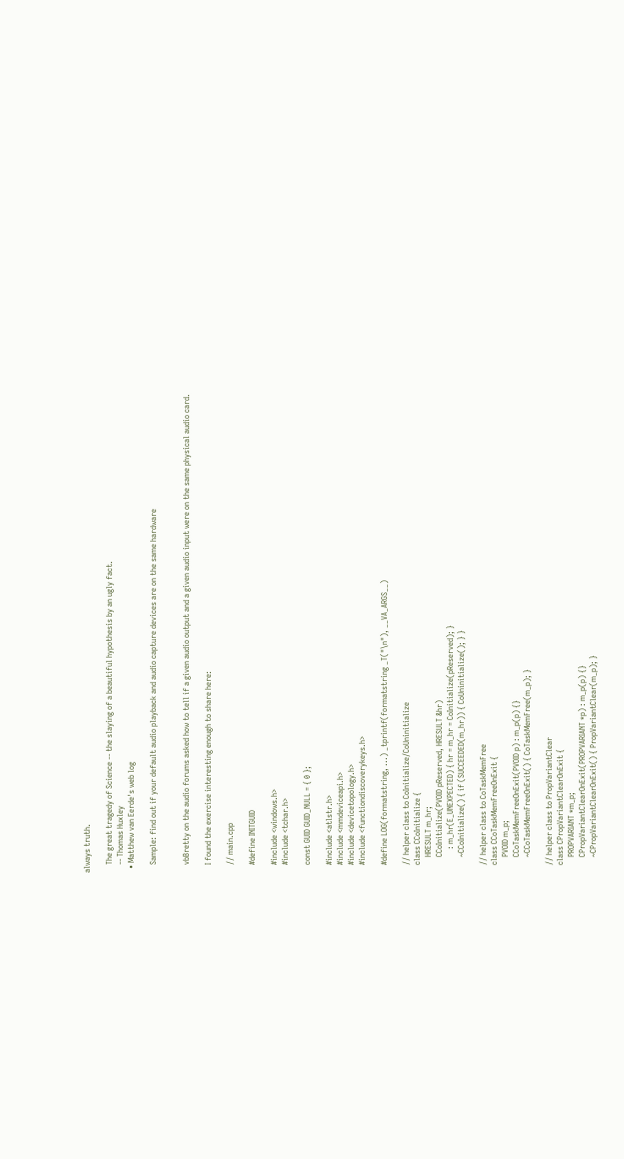always truth.

    The great tragedy of Science -- the slaying of a beautiful hypothesis by an ugly fact.
    -- Thomas Huxley
  • Matthew van Eerde's web log

    Sample: find out if your default audio playback and audio capture devices are on the same hardware


    vbBretty on the audio forums asked how to tell if a given audio output and a given audio input were on the same physical audio card.

    I found the exercise interesting enough to share here:

    // main.cpp

    #define INITGUID

    #include <windows.h>
    #include <tchar.h>

    const GUID GUID_NULL = { 0 };

    #include <atlstr.h>
    #include <mmdeviceapi.h>
    #include <devicetopology.h>
    #include <functiondiscoverykeys.h>

    #define LOG(formatstring, ...) _tprintf(formatstring _T("\n"), __VA_ARGS__)

    // helper class to CoInitialize/CoUninitialize
    class CCoInitialize {
        HRESULT m_hr;
        CCoInitialize(PVOID pReserved, HRESULT &hr)
            : m_hr(E_UNEXPECTED) { hr = m_hr = CoInitialize(pReserved); }
        ~CCoInitialize() { if (SUCCEEDED(m_hr)) { CoUninitialize(); } }

    // helper class to CoTaskMemFree
    class CCoTaskMemFreeOnExit {
        PVOID m_p;
        CCoTaskMemFreeOnExit(PVOID p) : m_p(p) {}
        ~CCoTaskMemFreeOnExit() { CoTaskMemFree(m_p); }

    // helper class to PropVariantClear
    class CPropVariantClearOnExit {
        PROPVARIANT *m_p;
        CPropVariantClearOnExit(PROPVARIANT *p) : m_p(p) {}
        ~CPropVariantClearOnExit() { PropVariantClear(m_p); }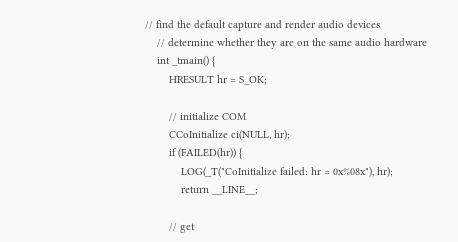// find the default capture and render audio devices
    // determine whether they are on the same audio hardware
    int _tmain() {
        HRESULT hr = S_OK;

        // initialize COM
        CCoInitialize ci(NULL, hr);
        if (FAILED(hr)) {
            LOG(_T("CoInitialize failed: hr = 0x%08x"), hr);
            return __LINE__;

        // get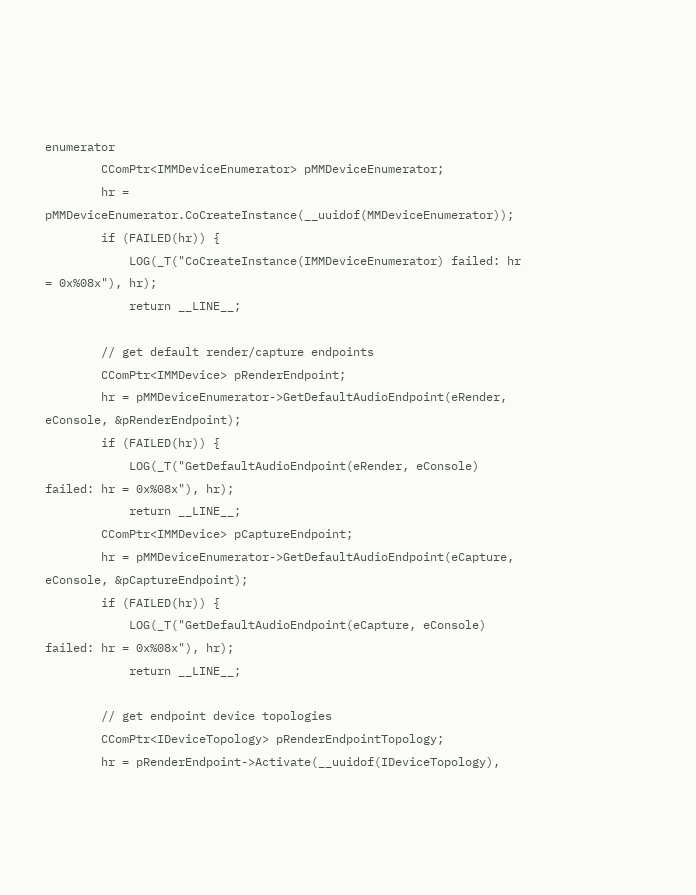enumerator
        CComPtr<IMMDeviceEnumerator> pMMDeviceEnumerator;
        hr = pMMDeviceEnumerator.CoCreateInstance(__uuidof(MMDeviceEnumerator));
        if (FAILED(hr)) {
            LOG(_T("CoCreateInstance(IMMDeviceEnumerator) failed: hr = 0x%08x"), hr);
            return __LINE__;

        // get default render/capture endpoints
        CComPtr<IMMDevice> pRenderEndpoint;
        hr = pMMDeviceEnumerator->GetDefaultAudioEndpoint(eRender, eConsole, &pRenderEndpoint);
        if (FAILED(hr)) {
            LOG(_T("GetDefaultAudioEndpoint(eRender, eConsole) failed: hr = 0x%08x"), hr);
            return __LINE__;
        CComPtr<IMMDevice> pCaptureEndpoint;
        hr = pMMDeviceEnumerator->GetDefaultAudioEndpoint(eCapture, eConsole, &pCaptureEndpoint);
        if (FAILED(hr)) {
            LOG(_T("GetDefaultAudioEndpoint(eCapture, eConsole) failed: hr = 0x%08x"), hr);
            return __LINE__;

        // get endpoint device topologies
        CComPtr<IDeviceTopology> pRenderEndpointTopology;
        hr = pRenderEndpoint->Activate(__uuidof(IDeviceTopology),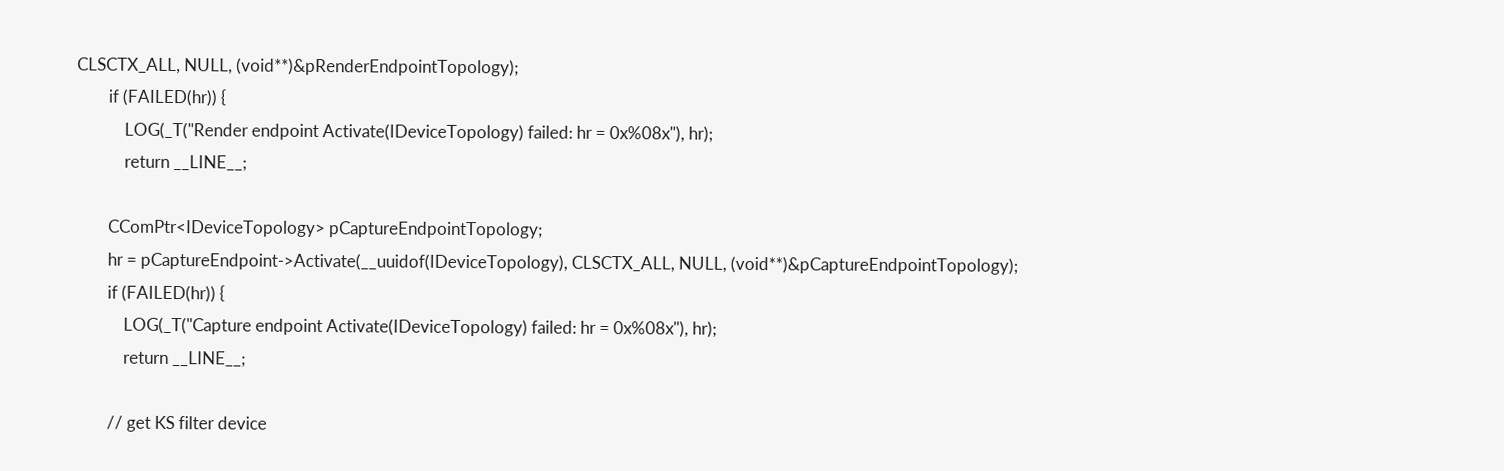CLSCTX_ALL, NULL, (void**)&pRenderEndpointTopology);
        if (FAILED(hr)) {
            LOG(_T("Render endpoint Activate(IDeviceTopology) failed: hr = 0x%08x"), hr);
            return __LINE__;

        CComPtr<IDeviceTopology> pCaptureEndpointTopology;
        hr = pCaptureEndpoint->Activate(__uuidof(IDeviceTopology), CLSCTX_ALL, NULL, (void**)&pCaptureEndpointTopology);
        if (FAILED(hr)) {
            LOG(_T("Capture endpoint Activate(IDeviceTopology) failed: hr = 0x%08x"), hr);
            return __LINE__;

        // get KS filter device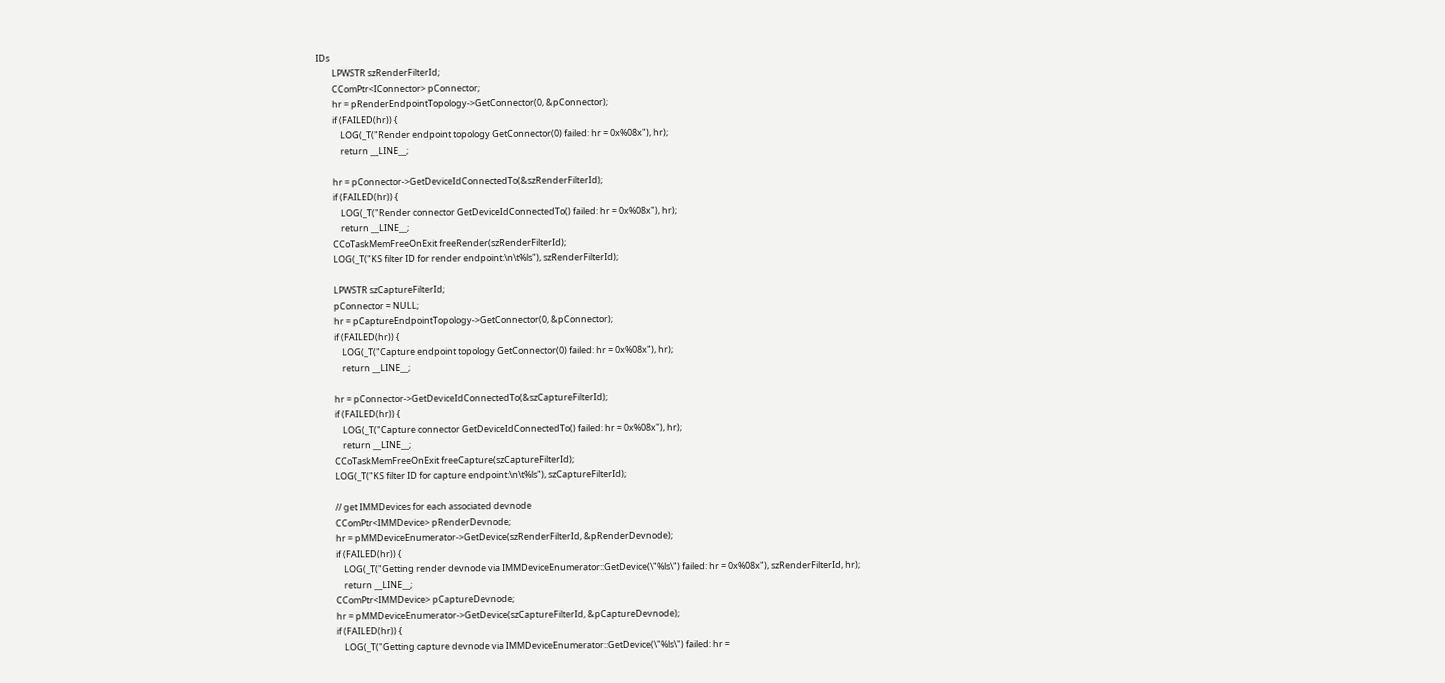IDs
        LPWSTR szRenderFilterId;
        CComPtr<IConnector> pConnector;
        hr = pRenderEndpointTopology->GetConnector(0, &pConnector);
        if (FAILED(hr)) {
            LOG(_T("Render endpoint topology GetConnector(0) failed: hr = 0x%08x"), hr);
            return __LINE__;

        hr = pConnector->GetDeviceIdConnectedTo(&szRenderFilterId);
        if (FAILED(hr)) {
            LOG(_T("Render connector GetDeviceIdConnectedTo() failed: hr = 0x%08x"), hr);
            return __LINE__;
        CCoTaskMemFreeOnExit freeRender(szRenderFilterId);
        LOG(_T("KS filter ID for render endpoint:\n\t%ls"), szRenderFilterId);

        LPWSTR szCaptureFilterId;
        pConnector = NULL;
        hr = pCaptureEndpointTopology->GetConnector(0, &pConnector);
        if (FAILED(hr)) {
            LOG(_T("Capture endpoint topology GetConnector(0) failed: hr = 0x%08x"), hr);
            return __LINE__;

        hr = pConnector->GetDeviceIdConnectedTo(&szCaptureFilterId);
        if (FAILED(hr)) {
            LOG(_T("Capture connector GetDeviceIdConnectedTo() failed: hr = 0x%08x"), hr);
            return __LINE__;
        CCoTaskMemFreeOnExit freeCapture(szCaptureFilterId);
        LOG(_T("KS filter ID for capture endpoint:\n\t%ls"), szCaptureFilterId);

        // get IMMDevices for each associated devnode
        CComPtr<IMMDevice> pRenderDevnode;
        hr = pMMDeviceEnumerator->GetDevice(szRenderFilterId, &pRenderDevnode);
        if (FAILED(hr)) {
            LOG(_T("Getting render devnode via IMMDeviceEnumerator::GetDevice(\"%ls\") failed: hr = 0x%08x"), szRenderFilterId, hr);
            return __LINE__;
        CComPtr<IMMDevice> pCaptureDevnode;
        hr = pMMDeviceEnumerator->GetDevice(szCaptureFilterId, &pCaptureDevnode);
        if (FAILED(hr)) {
            LOG(_T("Getting capture devnode via IMMDeviceEnumerator::GetDevice(\"%ls\") failed: hr =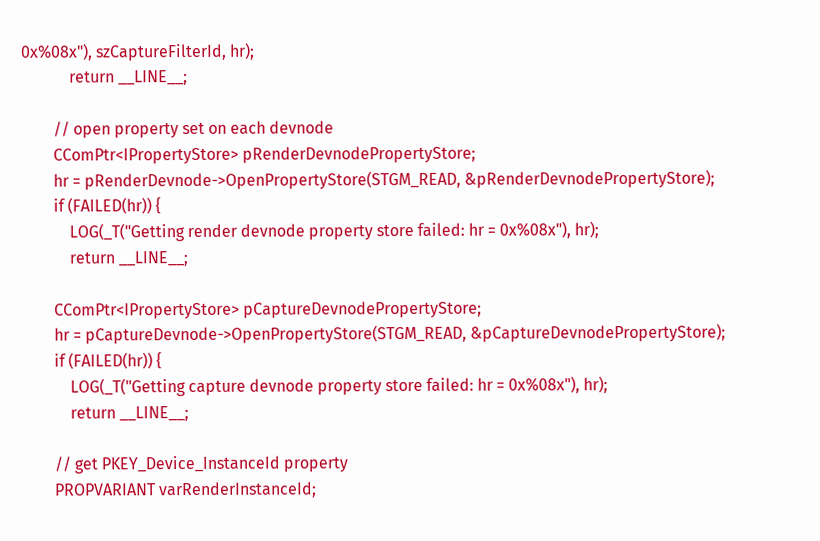0x%08x"), szCaptureFilterId, hr);
            return __LINE__;

        // open property set on each devnode
        CComPtr<IPropertyStore> pRenderDevnodePropertyStore;
        hr = pRenderDevnode->OpenPropertyStore(STGM_READ, &pRenderDevnodePropertyStore);
        if (FAILED(hr)) {
            LOG(_T("Getting render devnode property store failed: hr = 0x%08x"), hr);
            return __LINE__;

        CComPtr<IPropertyStore> pCaptureDevnodePropertyStore;
        hr = pCaptureDevnode->OpenPropertyStore(STGM_READ, &pCaptureDevnodePropertyStore);
        if (FAILED(hr)) {
            LOG(_T("Getting capture devnode property store failed: hr = 0x%08x"), hr);
            return __LINE__;

        // get PKEY_Device_InstanceId property
        PROPVARIANT varRenderInstanceId;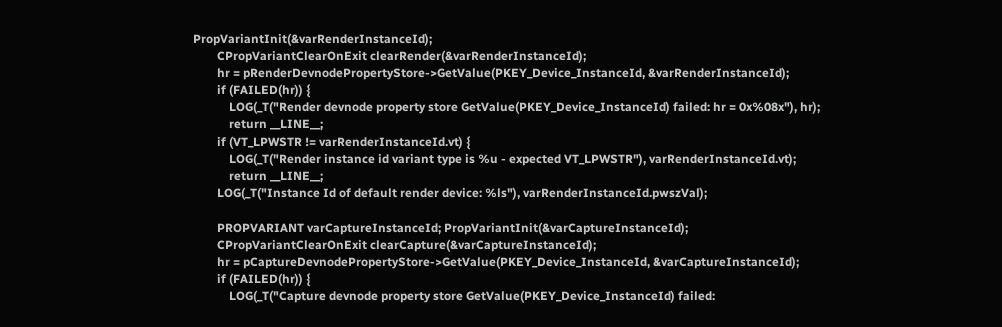PropVariantInit(&varRenderInstanceId);
        CPropVariantClearOnExit clearRender(&varRenderInstanceId);
        hr = pRenderDevnodePropertyStore->GetValue(PKEY_Device_InstanceId, &varRenderInstanceId);
        if (FAILED(hr)) {
            LOG(_T("Render devnode property store GetValue(PKEY_Device_InstanceId) failed: hr = 0x%08x"), hr);
            return __LINE__;
        if (VT_LPWSTR != varRenderInstanceId.vt) {
            LOG(_T("Render instance id variant type is %u - expected VT_LPWSTR"), varRenderInstanceId.vt);
            return __LINE__;
        LOG(_T("Instance Id of default render device: %ls"), varRenderInstanceId.pwszVal);

        PROPVARIANT varCaptureInstanceId; PropVariantInit(&varCaptureInstanceId);
        CPropVariantClearOnExit clearCapture(&varCaptureInstanceId);
        hr = pCaptureDevnodePropertyStore->GetValue(PKEY_Device_InstanceId, &varCaptureInstanceId);
        if (FAILED(hr)) {
            LOG(_T("Capture devnode property store GetValue(PKEY_Device_InstanceId) failed: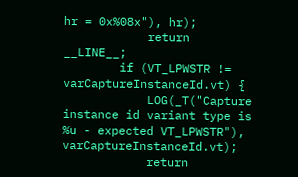hr = 0x%08x"), hr);
            return __LINE__;
        if (VT_LPWSTR != varCaptureInstanceId.vt) {
            LOG(_T("Capture instance id variant type is %u - expected VT_LPWSTR"), varCaptureInstanceId.vt);
            return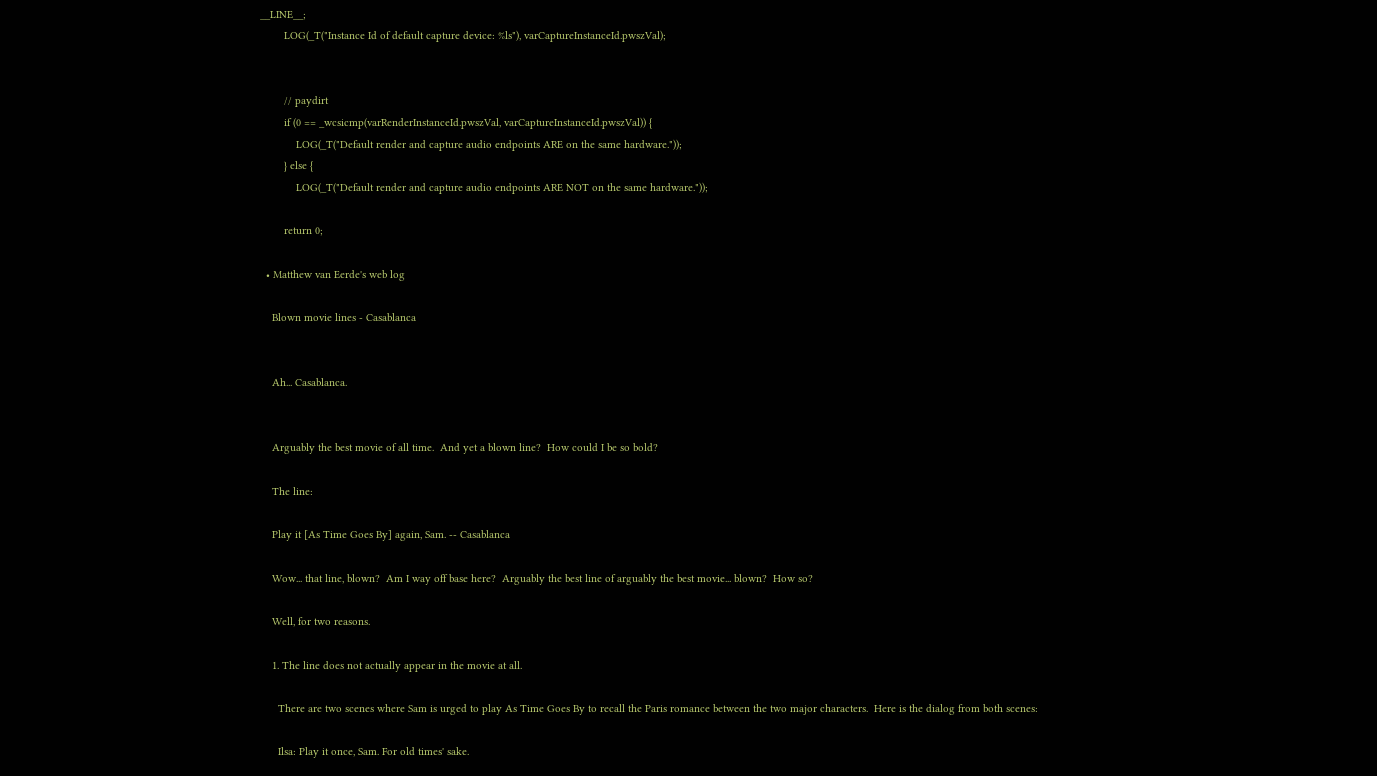__LINE__;
        LOG(_T("Instance Id of default capture device: %ls"), varCaptureInstanceId.pwszVal);


        // paydirt
        if (0 == _wcsicmp(varRenderInstanceId.pwszVal, varCaptureInstanceId.pwszVal)) {
            LOG(_T("Default render and capture audio endpoints ARE on the same hardware."));
        } else {
            LOG(_T("Default render and capture audio endpoints ARE NOT on the same hardware."));

        return 0;

  • Matthew van Eerde's web log

    Blown movie lines - Casablanca


    Ah... Casablanca.


    Arguably the best movie of all time.  And yet a blown line?  How could I be so bold?

    The line:

    Play it [As Time Goes By] again, Sam. -- Casablanca

    Wow... that line, blown?  Am I way off base here?  Arguably the best line of arguably the best movie... blown?  How so?

    Well, for two reasons.

    1. The line does not actually appear in the movie at all.

      There are two scenes where Sam is urged to play As Time Goes By to recall the Paris romance between the two major characters.  Here is the dialog from both scenes:

      Ilsa: Play it once, Sam. For old times' sake.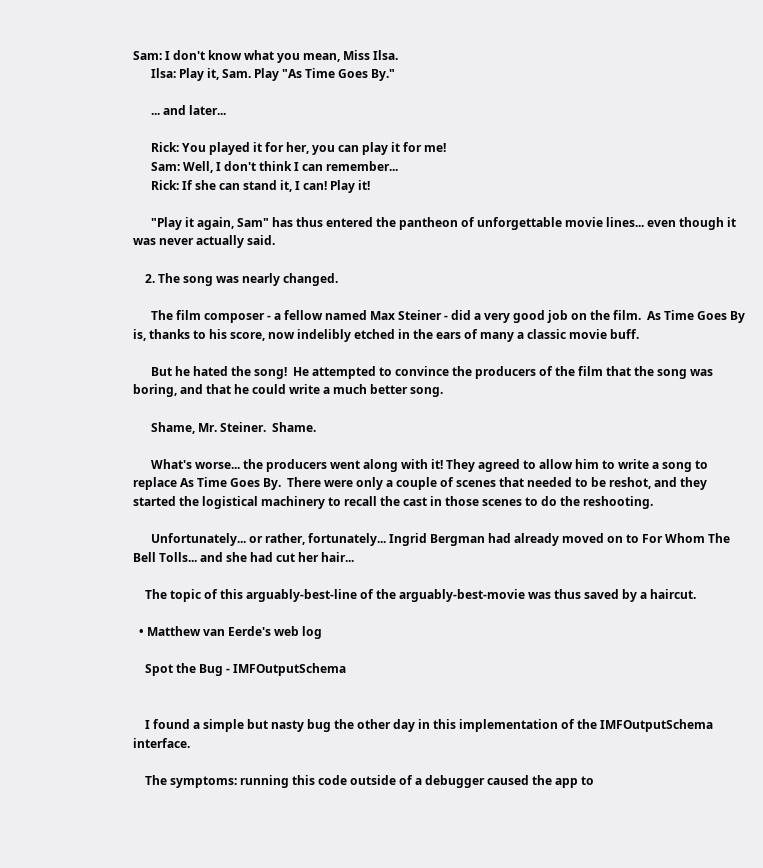Sam: I don't know what you mean, Miss Ilsa.
      Ilsa: Play it, Sam. Play "As Time Goes By."

      ... and later...

      Rick: You played it for her, you can play it for me!
      Sam: Well, I don't think I can remember...
      Rick: If she can stand it, I can! Play it!

      "Play it again, Sam" has thus entered the pantheon of unforgettable movie lines... even though it was never actually said.

    2. The song was nearly changed.

      The film composer - a fellow named Max Steiner - did a very good job on the film.  As Time Goes By is, thanks to his score, now indelibly etched in the ears of many a classic movie buff.

      But he hated the song!  He attempted to convince the producers of the film that the song was boring, and that he could write a much better song.

      Shame, Mr. Steiner.  Shame.

      What's worse... the producers went along with it! They agreed to allow him to write a song to replace As Time Goes By.  There were only a couple of scenes that needed to be reshot, and they started the logistical machinery to recall the cast in those scenes to do the reshooting.

      Unfortunately... or rather, fortunately... Ingrid Bergman had already moved on to For Whom The Bell Tolls... and she had cut her hair...

    The topic of this arguably-best-line of the arguably-best-movie was thus saved by a haircut.

  • Matthew van Eerde's web log

    Spot the Bug - IMFOutputSchema


    I found a simple but nasty bug the other day in this implementation of the IMFOutputSchema interface.

    The symptoms: running this code outside of a debugger caused the app to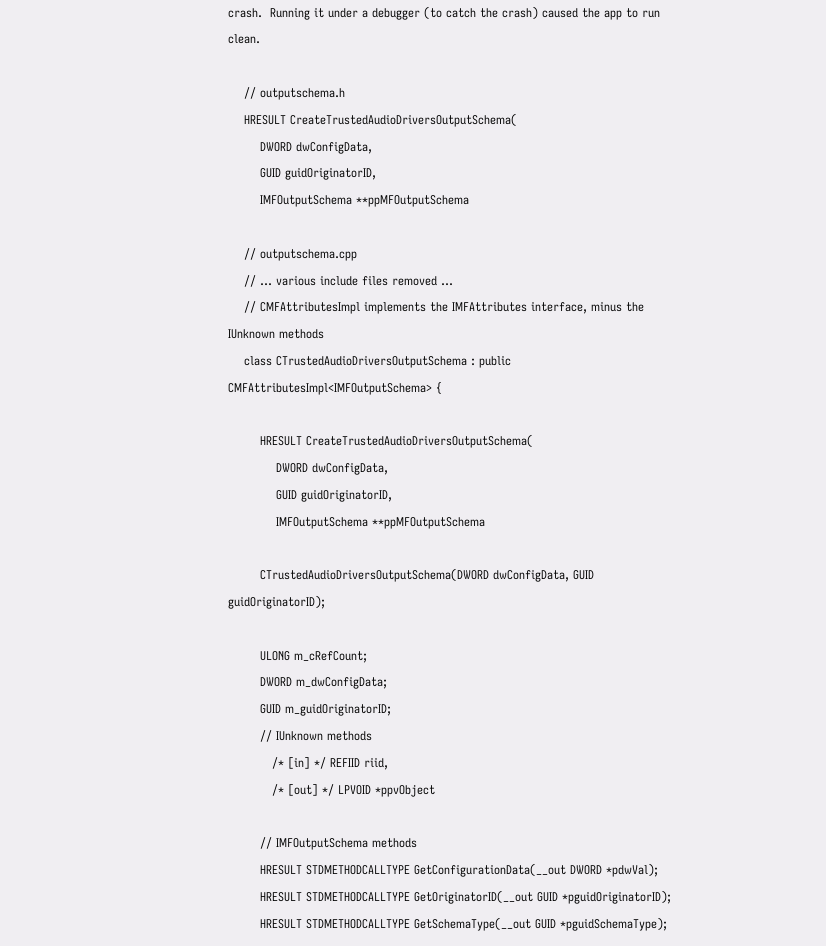crash.  Running it under a debugger (to catch the crash) caused the app to run clean.

    // outputschema.h
    HRESULT CreateTrustedAudioDriversOutputSchema(
        DWORD dwConfigData,
        GUID guidOriginatorID,
        IMFOutputSchema **ppMFOutputSchema

    // outputschema.cpp
    // ... various include files removed ...
    // CMFAttributesImpl implements the IMFAttributes interface, minus the IUnknown methods
    class CTrustedAudioDriversOutputSchema : public CMFAttributesImpl<IMFOutputSchema> {

        HRESULT CreateTrustedAudioDriversOutputSchema(
            DWORD dwConfigData,
            GUID guidOriginatorID,
            IMFOutputSchema **ppMFOutputSchema

        CTrustedAudioDriversOutputSchema(DWORD dwConfigData, GUID guidOriginatorID);

        ULONG m_cRefCount;
        DWORD m_dwConfigData;
        GUID m_guidOriginatorID;
        // IUnknown methods
           /* [in] */ REFIID riid,
           /* [out] */ LPVOID *ppvObject

        // IMFOutputSchema methods
        HRESULT STDMETHODCALLTYPE GetConfigurationData(__out DWORD *pdwVal);
        HRESULT STDMETHODCALLTYPE GetOriginatorID(__out GUID *pguidOriginatorID);
        HRESULT STDMETHODCALLTYPE GetSchemaType(__out GUID *pguidSchemaType);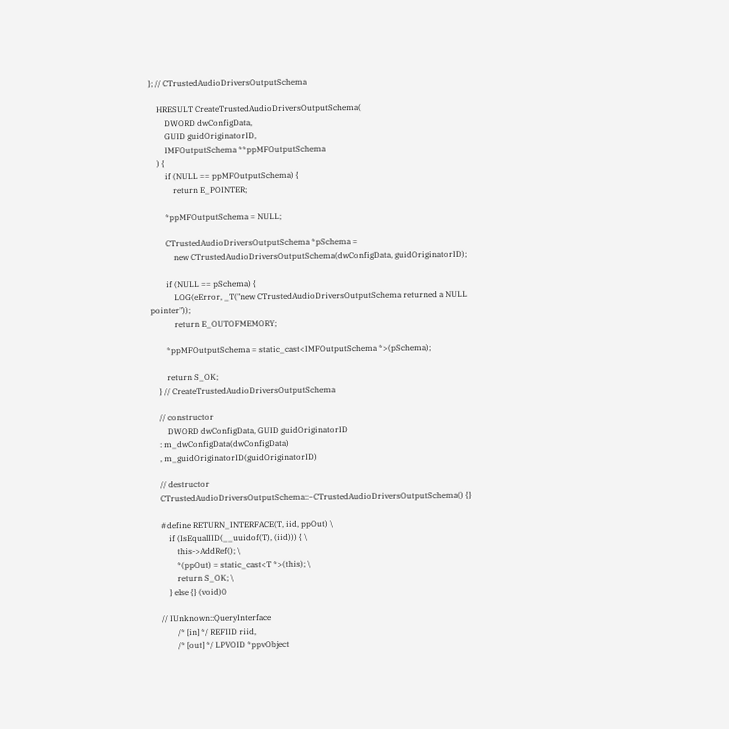}; // CTrustedAudioDriversOutputSchema

    HRESULT CreateTrustedAudioDriversOutputSchema(
        DWORD dwConfigData,
        GUID guidOriginatorID,
        IMFOutputSchema **ppMFOutputSchema
    ) {
        if (NULL == ppMFOutputSchema) {
            return E_POINTER;

        *ppMFOutputSchema = NULL;

        CTrustedAudioDriversOutputSchema *pSchema =
            new CTrustedAudioDriversOutputSchema(dwConfigData, guidOriginatorID);

        if (NULL == pSchema) {
            LOG(eError, _T("new CTrustedAudioDriversOutputSchema returned a NULL pointer"));
            return E_OUTOFMEMORY;

        *ppMFOutputSchema = static_cast<IMFOutputSchema *>(pSchema);

        return S_OK;
    } // CreateTrustedAudioDriversOutputSchema

    // constructor
        DWORD dwConfigData, GUID guidOriginatorID
    : m_dwConfigData(dwConfigData)
    , m_guidOriginatorID(guidOriginatorID)

    // destructor
    CTrustedAudioDriversOutputSchema::~CTrustedAudioDriversOutputSchema() {}

    #define RETURN_INTERFACE(T, iid, ppOut) \
        if (IsEqualIID(__uuidof(T), (iid))) { \
            this->AddRef(); \
            *(ppOut) = static_cast<T *>(this); \
            return S_OK; \
        } else {} (void)0

    // IUnknown::QueryInterface
            /* [in] */ REFIID riid,
            /* [out] */ LPVOID *ppvObject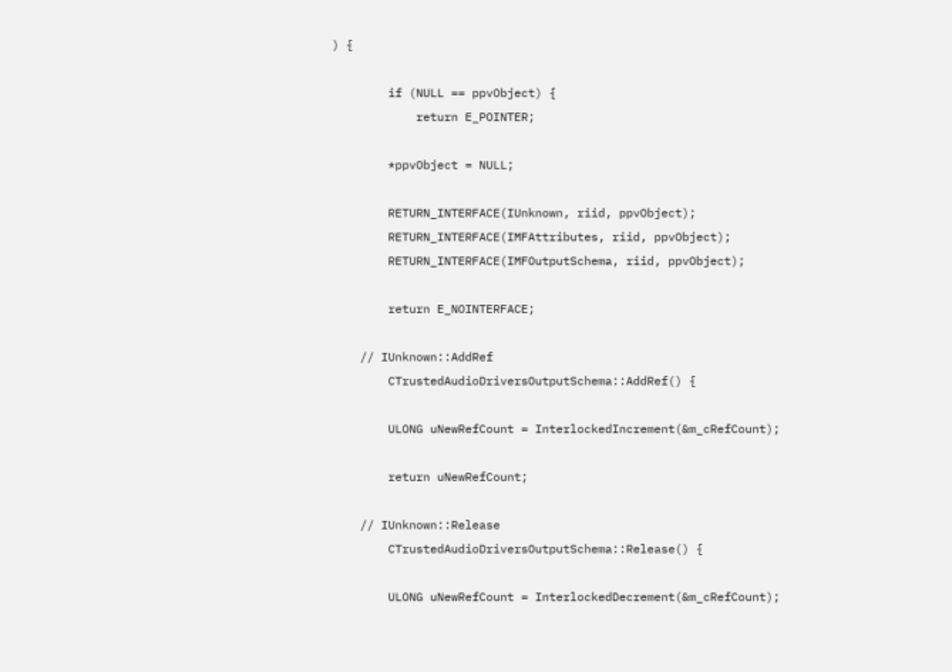) {

        if (NULL == ppvObject) {
            return E_POINTER;

        *ppvObject = NULL;

        RETURN_INTERFACE(IUnknown, riid, ppvObject);
        RETURN_INTERFACE(IMFAttributes, riid, ppvObject);
        RETURN_INTERFACE(IMFOutputSchema, riid, ppvObject);

        return E_NOINTERFACE;

    // IUnknown::AddRef
        CTrustedAudioDriversOutputSchema::AddRef() {

        ULONG uNewRefCount = InterlockedIncrement(&m_cRefCount);

        return uNewRefCount;

    // IUnknown::Release
        CTrustedAudioDriversOutputSchema::Release() {

        ULONG uNewRefCount = InterlockedDecrement(&m_cRefCount);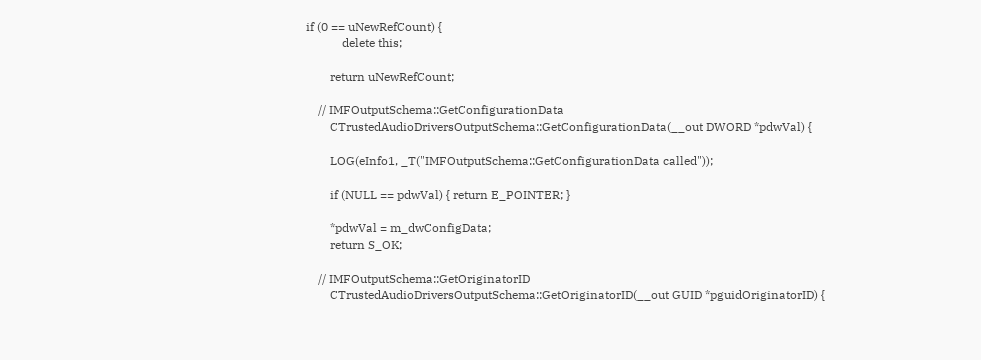if (0 == uNewRefCount) {
            delete this;

        return uNewRefCount;

    // IMFOutputSchema::GetConfigurationData
        CTrustedAudioDriversOutputSchema::GetConfigurationData(__out DWORD *pdwVal) {

        LOG(eInfo1, _T("IMFOutputSchema::GetConfigurationData called"));

        if (NULL == pdwVal) { return E_POINTER; }

        *pdwVal = m_dwConfigData;
        return S_OK;

    // IMFOutputSchema::GetOriginatorID
        CTrustedAudioDriversOutputSchema::GetOriginatorID(__out GUID *pguidOriginatorID) {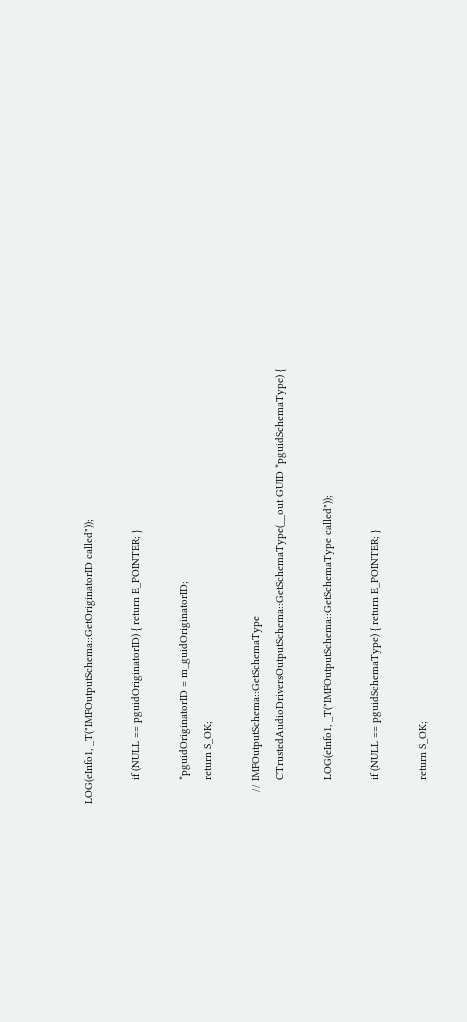LOG(eInfo1, _T("IMFOutputSchema::GetOriginatorID called"));

        if (NULL == pguidOriginatorID) { return E_POINTER; }

        *pguidOriginatorID = m_guidOriginatorID;
        return S_OK;

    // IMFOutputSchema::GetSchemaType
        CTrustedAudioDriversOutputSchema::GetSchemaType(__out GUID *pguidSchemaType) {

        LOG(eInfo1, _T("IMFOutputSchema::GetSchemaType called"));

        if (NULL == pguidSchemaType) { return E_POINTER; }

        return S_OK;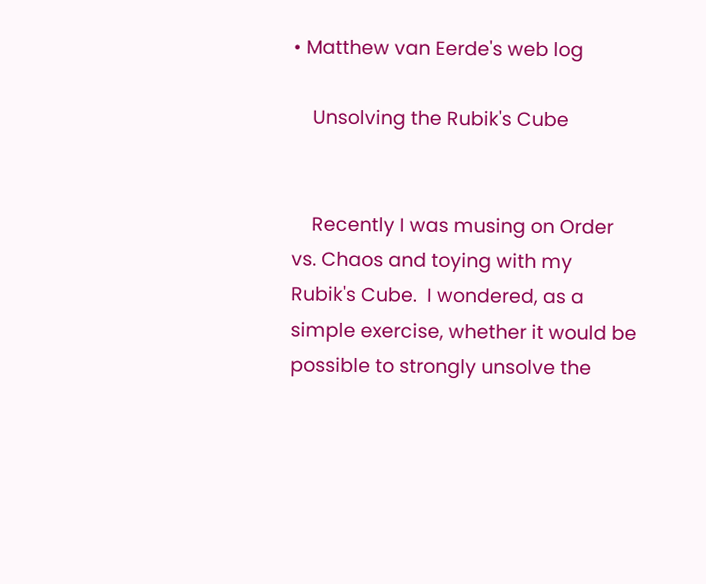• Matthew van Eerde's web log

    Unsolving the Rubik's Cube


    Recently I was musing on Order vs. Chaos and toying with my Rubik's Cube.  I wondered, as a simple exercise, whether it would be possible to strongly unsolve the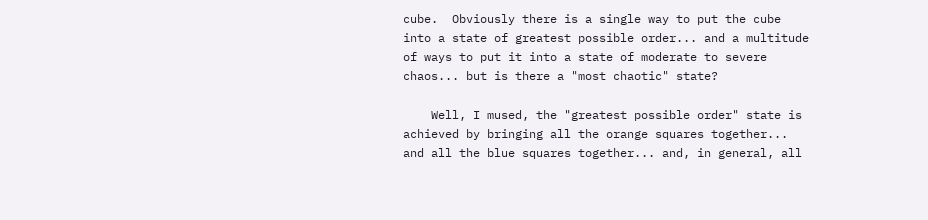cube.  Obviously there is a single way to put the cube into a state of greatest possible order... and a multitude of ways to put it into a state of moderate to severe chaos... but is there a "most chaotic" state?

    Well, I mused, the "greatest possible order" state is achieved by bringing all the orange squares together... and all the blue squares together... and, in general, all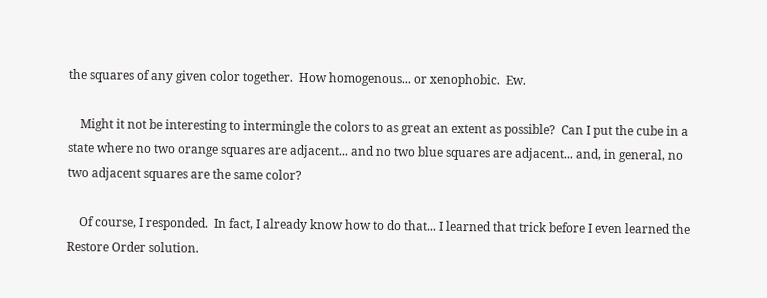the squares of any given color together.  How homogenous... or xenophobic.  Ew.

    Might it not be interesting to intermingle the colors to as great an extent as possible?  Can I put the cube in a state where no two orange squares are adjacent... and no two blue squares are adjacent... and, in general, no two adjacent squares are the same color?

    Of course, I responded.  In fact, I already know how to do that... I learned that trick before I even learned the Restore Order solution.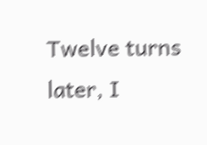Twelve turns later, I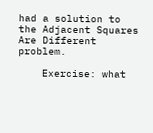had a solution to the Adjacent Squares Are Different problem.

    Exercise: what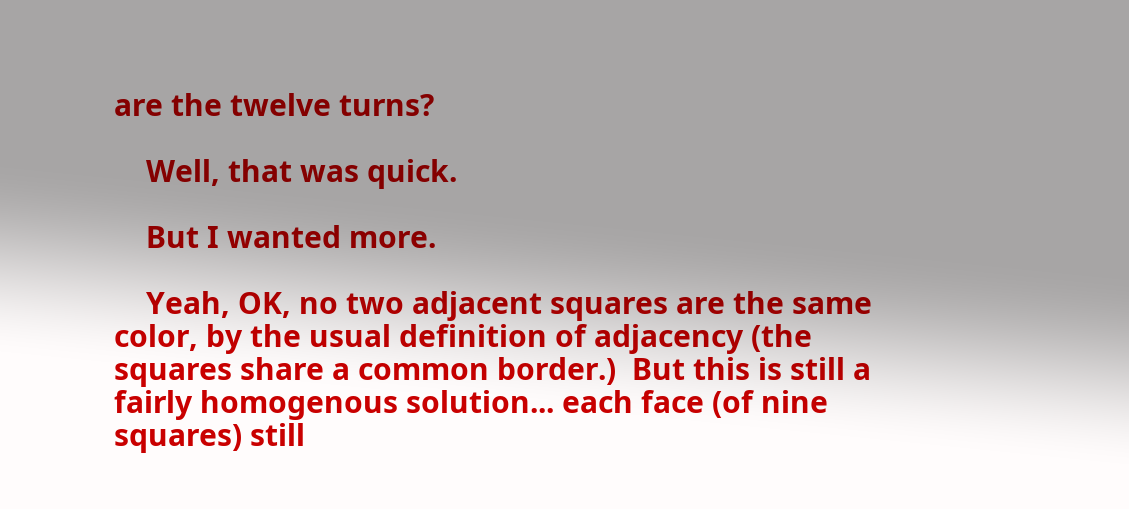are the twelve turns?

    Well, that was quick.

    But I wanted more.

    Yeah, OK, no two adjacent squares are the same color, by the usual definition of adjacency (the squares share a common border.)  But this is still a fairly homogenous solution... each face (of nine squares) still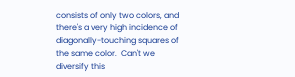consists of only two colors, and there's a very high incidence of diagonally-touching squares of the same color.  Can't we diversify this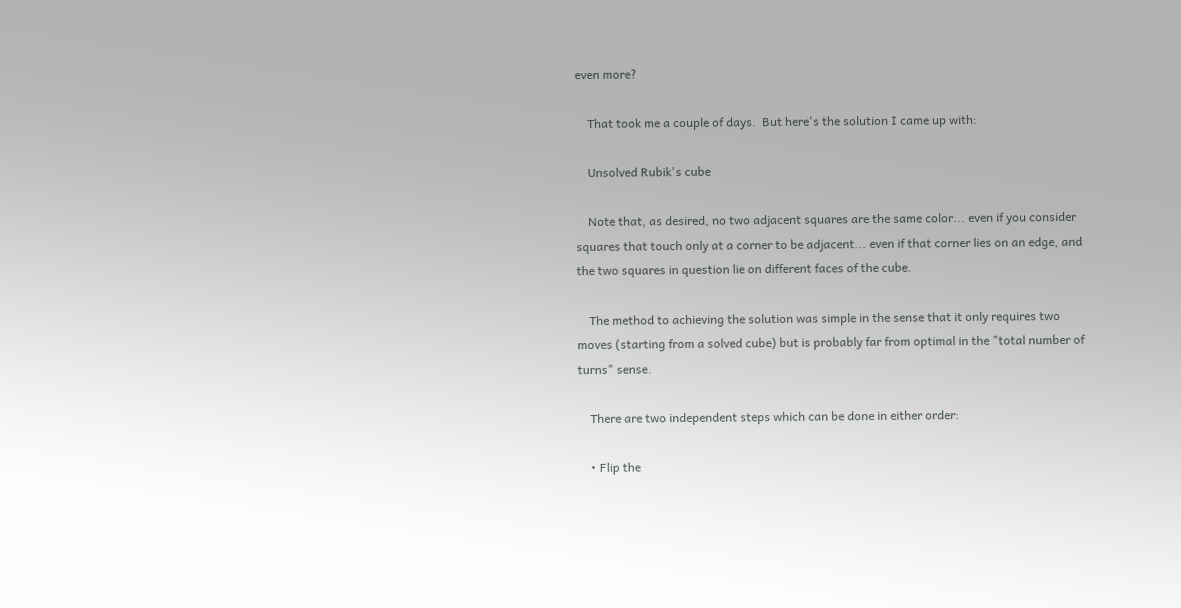even more?

    That took me a couple of days.  But here's the solution I came up with:

    Unsolved Rubik's cube

    Note that, as desired, no two adjacent squares are the same color... even if you consider squares that touch only at a corner to be adjacent... even if that corner lies on an edge, and the two squares in question lie on different faces of the cube.

    The method to achieving the solution was simple in the sense that it only requires two moves (starting from a solved cube) but is probably far from optimal in the "total number of turns" sense.

    There are two independent steps which can be done in either order:

    • Flip the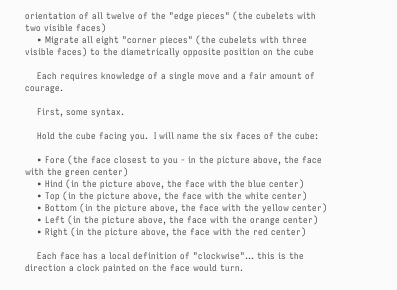orientation of all twelve of the "edge pieces" (the cubelets with two visible faces)
    • Migrate all eight "corner pieces" (the cubelets with three visible faces) to the diametrically opposite position on the cube

    Each requires knowledge of a single move and a fair amount of courage.

    First, some syntax.

    Hold the cube facing you.  I will name the six faces of the cube:

    • Fore (the face closest to you - in the picture above, the face with the green center)
    • Hind (in the picture above, the face with the blue center)
    • Top (in the picture above, the face with the white center)
    • Bottom (in the picture above, the face with the yellow center)
    • Left (in the picture above, the face with the orange center)
    • Right (in the picture above, the face with the red center)

    Each face has a local definition of "clockwise"... this is the direction a clock painted on the face would turn.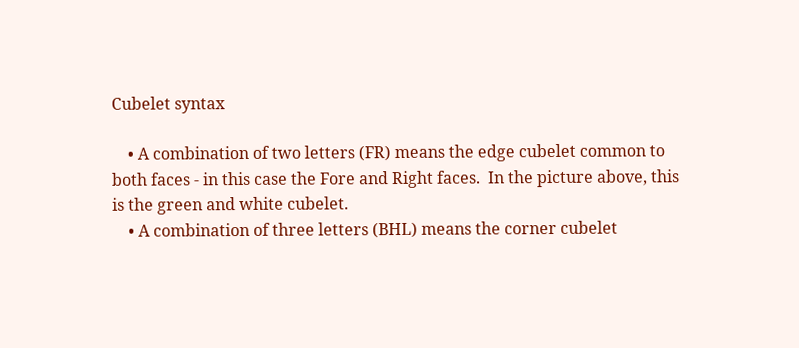Cubelet syntax

    • A combination of two letters (FR) means the edge cubelet common to both faces - in this case the Fore and Right faces.  In the picture above, this is the green and white cubelet.
    • A combination of three letters (BHL) means the corner cubelet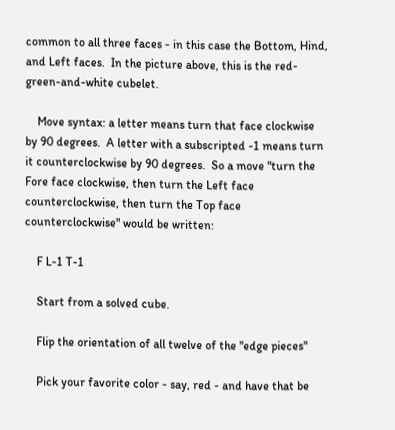common to all three faces - in this case the Bottom, Hind, and Left faces.  In the picture above, this is the red-green-and-white cubelet.

    Move syntax: a letter means turn that face clockwise by 90 degrees.  A letter with a subscripted -1 means turn it counterclockwise by 90 degrees.  So a move "turn the Fore face clockwise, then turn the Left face counterclockwise, then turn the Top face counterclockwise" would be written:

    F L-1 T-1

    Start from a solved cube.

    Flip the orientation of all twelve of the "edge pieces"

    Pick your favorite color - say, red - and have that be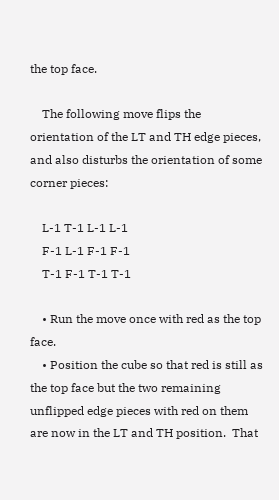the top face.

    The following move flips the orientation of the LT and TH edge pieces, and also disturbs the orientation of some corner pieces:

    L-1 T-1 L-1 L-1
    F-1 L-1 F-1 F-1
    T-1 F-1 T-1 T-1

    • Run the move once with red as the top face.
    • Position the cube so that red is still as the top face but the two remaining unflipped edge pieces with red on them are now in the LT and TH position.  That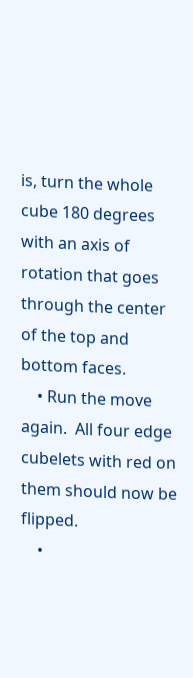is, turn the whole cube 180 degrees with an axis of rotation that goes through the center of the top and bottom faces.
    • Run the move again.  All four edge cubelets with red on them should now be flipped.
    •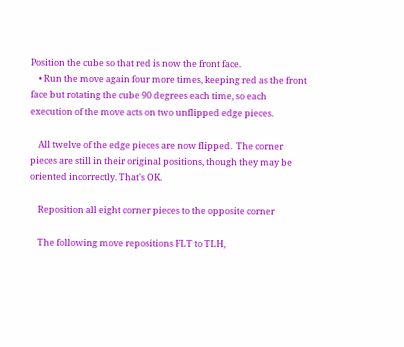Position the cube so that red is now the front face.
    • Run the move again four more times, keeping red as the front face but rotating the cube 90 degrees each time, so each execution of the move acts on two unflipped edge pieces.

    All twelve of the edge pieces are now flipped.  The corner pieces are still in their original positions, though they may be oriented incorrectly. That's OK.

    Reposition all eight corner pieces to the opposite corner

    The following move repositions FLT to TLH,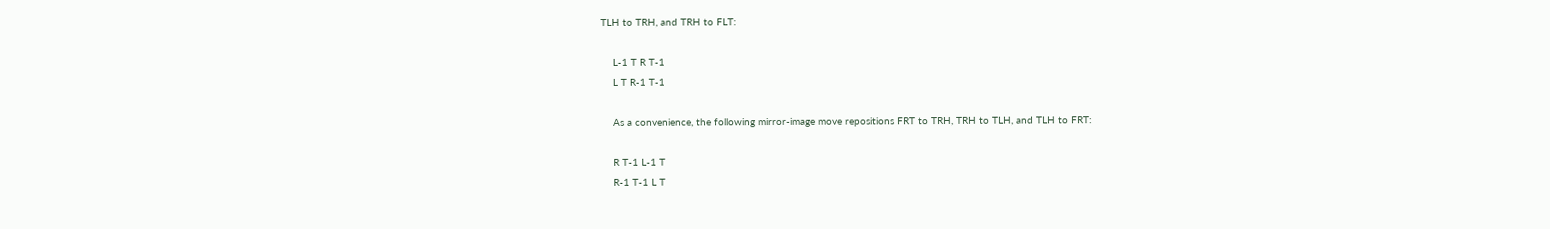TLH to TRH, and TRH to FLT:

    L-1 T R T-1
    L T R-1 T-1

    As a convenience, the following mirror-image move repositions FRT to TRH, TRH to TLH, and TLH to FRT:

    R T-1 L-1 T
    R-1 T-1 L T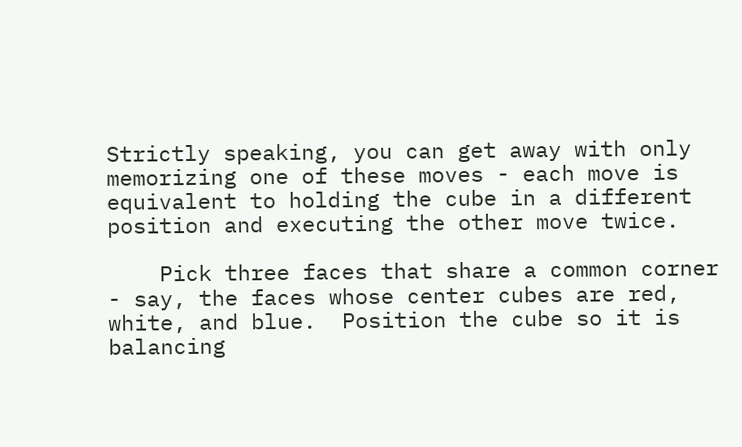Strictly speaking, you can get away with only memorizing one of these moves - each move is equivalent to holding the cube in a different position and executing the other move twice.

    Pick three faces that share a common corner - say, the faces whose center cubes are red, white, and blue.  Position the cube so it is balancing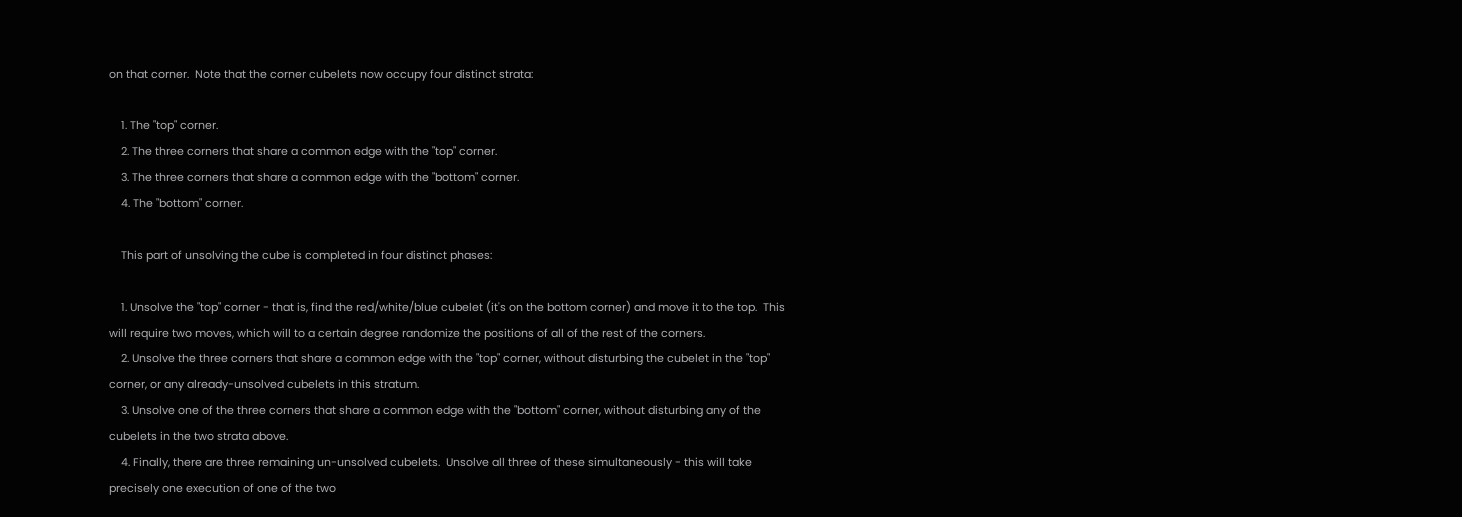on that corner.  Note that the corner cubelets now occupy four distinct strata:

    1. The "top" corner.
    2. The three corners that share a common edge with the "top" corner.
    3. The three corners that share a common edge with the "bottom" corner.
    4. The "bottom" corner.

    This part of unsolving the cube is completed in four distinct phases:

    1. Unsolve the "top" corner - that is, find the red/white/blue cubelet (it's on the bottom corner) and move it to the top.  This will require two moves, which will to a certain degree randomize the positions of all of the rest of the corners.
    2. Unsolve the three corners that share a common edge with the "top" corner, without disturbing the cubelet in the "top" corner, or any already-unsolved cubelets in this stratum.
    3. Unsolve one of the three corners that share a common edge with the "bottom" corner, without disturbing any of the cubelets in the two strata above.
    4. Finally, there are three remaining un-unsolved cubelets.  Unsolve all three of these simultaneously - this will take precisely one execution of one of the two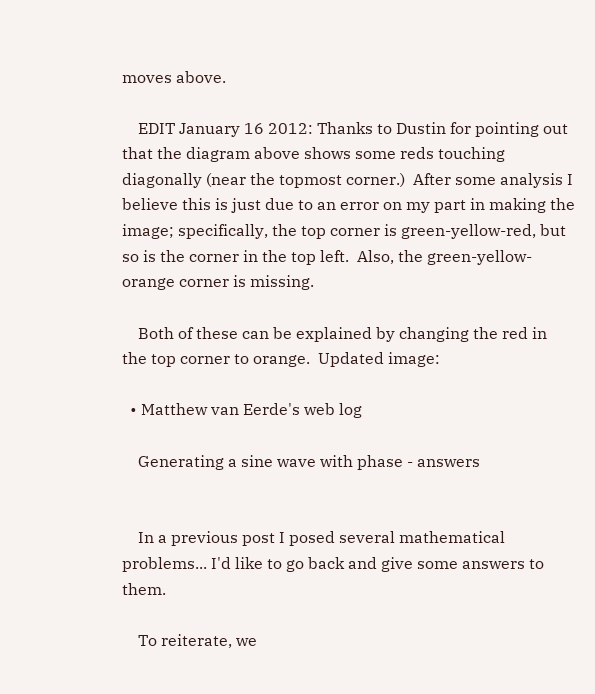moves above.

    EDIT January 16 2012: Thanks to Dustin for pointing out that the diagram above shows some reds touching diagonally (near the topmost corner.)  After some analysis I believe this is just due to an error on my part in making the image; specifically, the top corner is green-yellow-red, but so is the corner in the top left.  Also, the green-yellow-orange corner is missing.

    Both of these can be explained by changing the red in the top corner to orange.  Updated image:

  • Matthew van Eerde's web log

    Generating a sine wave with phase - answers


    In a previous post I posed several mathematical problems... I'd like to go back and give some answers to them.

    To reiterate, we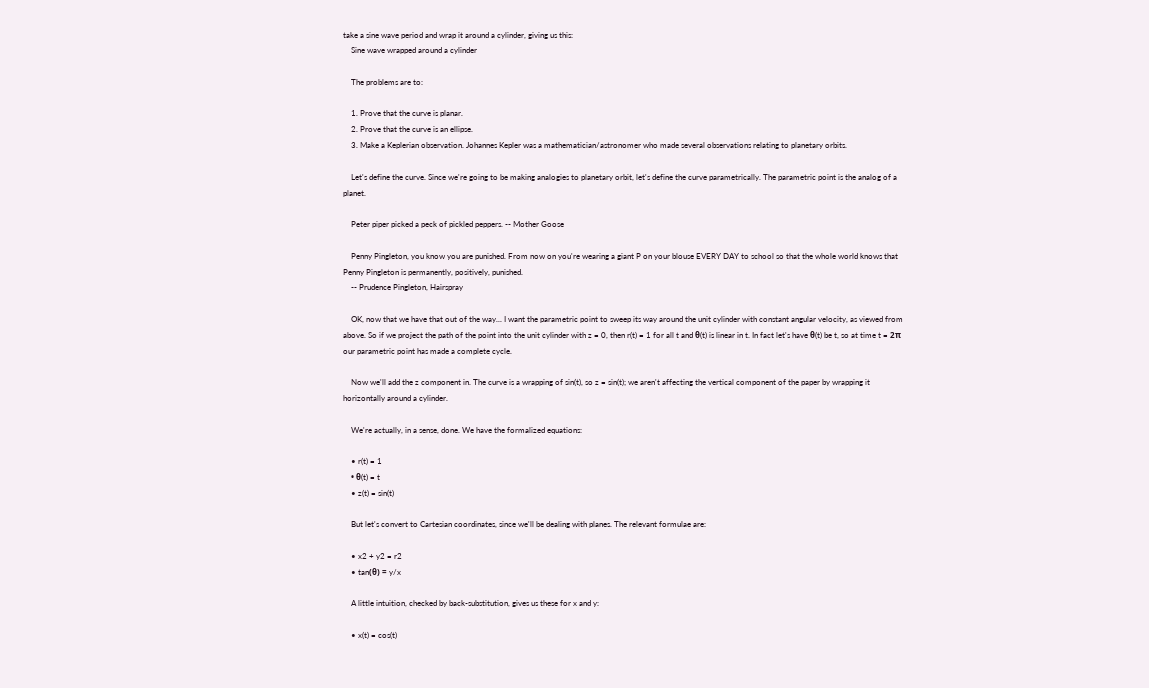take a sine wave period and wrap it around a cylinder, giving us this:
    Sine wave wrapped around a cylinder

    The problems are to:

    1. Prove that the curve is planar.
    2. Prove that the curve is an ellipse.
    3. Make a Keplerian observation. Johannes Kepler was a mathematician/astronomer who made several observations relating to planetary orbits.

    Let's define the curve. Since we're going to be making analogies to planetary orbit, let's define the curve parametrically. The parametric point is the analog of a planet.

    Peter piper picked a peck of pickled peppers. -- Mother Goose

    Penny Pingleton, you know you are punished. From now on you're wearing a giant P on your blouse EVERY DAY to school so that the whole world knows that Penny Pingleton is permanently, positively, punished.
    -- Prudence Pingleton, Hairspray

    OK, now that we have that out of the way... I want the parametric point to sweep its way around the unit cylinder with constant angular velocity, as viewed from above. So if we project the path of the point into the unit cylinder with z = 0, then r(t) = 1 for all t and θ(t) is linear in t. In fact let's have θ(t) be t, so at time t = 2π our parametric point has made a complete cycle.

    Now we'll add the z component in. The curve is a wrapping of sin(t), so z = sin(t); we aren't affecting the vertical component of the paper by wrapping it horizontally around a cylinder.

    We're actually, in a sense, done. We have the formalized equations:

    • r(t) = 1
    • θ(t) = t
    • z(t) = sin(t)

    But let's convert to Cartesian coordinates, since we'll be dealing with planes. The relevant formulae are:

    • x2 + y2 = r2
    • tan(θ) = y/x

    A little intuition, checked by back-substitution, gives us these for x and y:

    • x(t) = cos(t)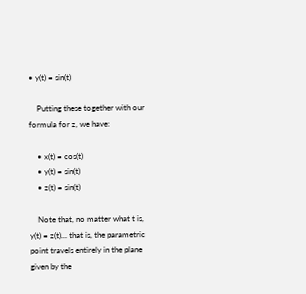• y(t) = sin(t)

    Putting these together with our formula for z, we have:

    • x(t) = cos(t)
    • y(t) = sin(t)
    • z(t) = sin(t)

    Note that, no matter what t is, y(t) = z(t)... that is, the parametric point travels entirely in the plane given by the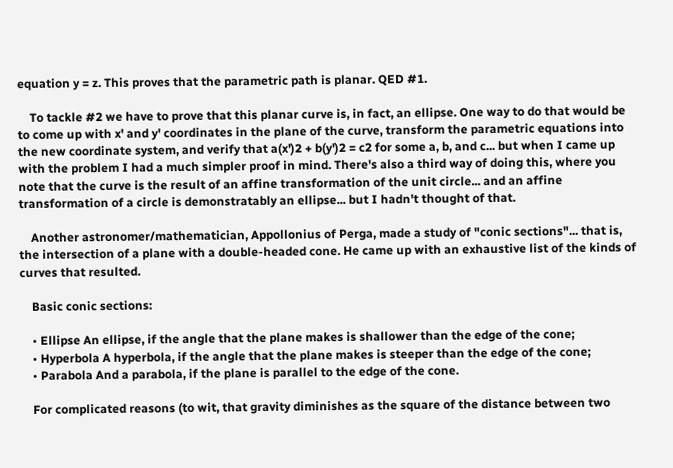equation y = z. This proves that the parametric path is planar. QED #1.

    To tackle #2 we have to prove that this planar curve is, in fact, an ellipse. One way to do that would be to come up with x' and y' coordinates in the plane of the curve, transform the parametric equations into the new coordinate system, and verify that a(x')2 + b(y')2 = c2 for some a, b, and c... but when I came up with the problem I had a much simpler proof in mind. There's also a third way of doing this, where you note that the curve is the result of an affine transformation of the unit circle... and an affine transformation of a circle is demonstratably an ellipse... but I hadn't thought of that.

    Another astronomer/mathematician, Appollonius of Perga, made a study of "conic sections"... that is, the intersection of a plane with a double-headed cone. He came up with an exhaustive list of the kinds of curves that resulted.

    Basic conic sections:

    • Ellipse An ellipse, if the angle that the plane makes is shallower than the edge of the cone;
    • Hyperbola A hyperbola, if the angle that the plane makes is steeper than the edge of the cone;
    • Parabola And a parabola, if the plane is parallel to the edge of the cone.

    For complicated reasons (to wit, that gravity diminishes as the square of the distance between two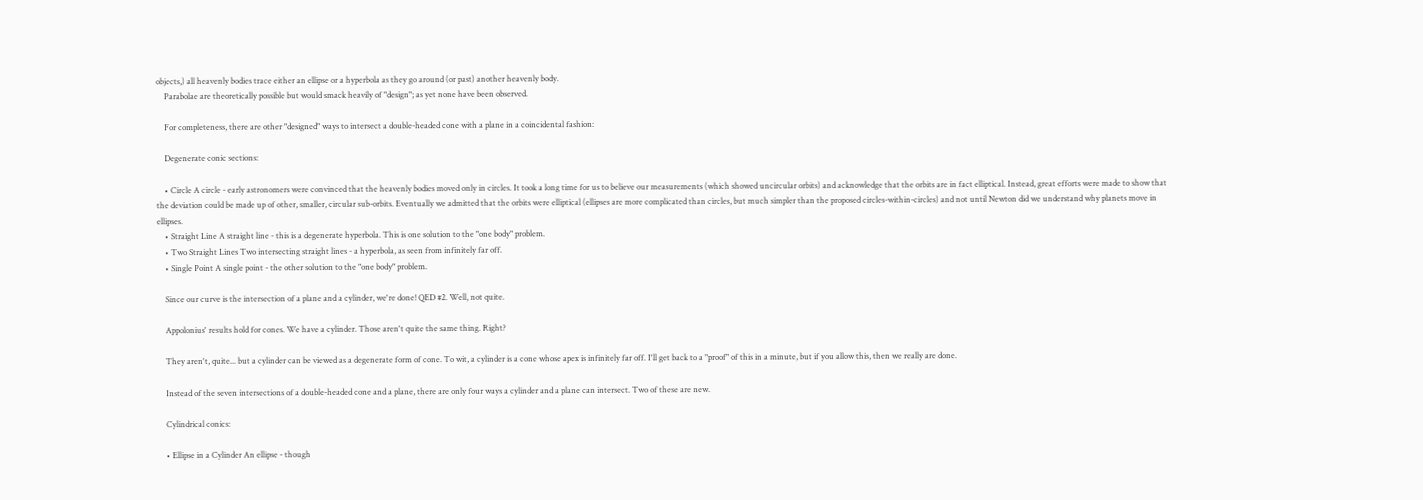objects,) all heavenly bodies trace either an ellipse or a hyperbola as they go around (or past) another heavenly body.
    Parabolae are theoretically possible but would smack heavily of "design"; as yet none have been observed.

    For completeness, there are other "designed" ways to intersect a double-headed cone with a plane in a coincidental fashion:

    Degenerate conic sections:

    • Circle A circle - early astronomers were convinced that the heavenly bodies moved only in circles. It took a long time for us to believe our measurements (which showed uncircular orbits) and acknowledge that the orbits are in fact elliptical. Instead, great efforts were made to show that the deviation could be made up of other, smaller, circular sub-orbits. Eventually we admitted that the orbits were elliptical (ellipses are more complicated than circles, but much simpler than the proposed circles-within-circles) and not until Newton did we understand why planets move in ellipses.
    • Straight Line A straight line - this is a degenerate hyperbola. This is one solution to the "one body" problem.
    • Two Straight Lines Two intersecting straight lines - a hyperbola, as seen from infinitely far off.
    • Single Point A single point - the other solution to the "one body" problem.

    Since our curve is the intersection of a plane and a cylinder, we're done! QED #2. Well, not quite.

    Appolonius' results hold for cones. We have a cylinder. Those aren't quite the same thing. Right?

    They aren't, quite... but a cylinder can be viewed as a degenerate form of cone. To wit, a cylinder is a cone whose apex is infinitely far off. I'll get back to a "proof" of this in a minute, but if you allow this, then we really are done.

    Instead of the seven intersections of a double-headed cone and a plane, there are only four ways a cylinder and a plane can intersect. Two of these are new.

    Cylindrical conics:

    • Ellipse in a Cylinder An ellipse - though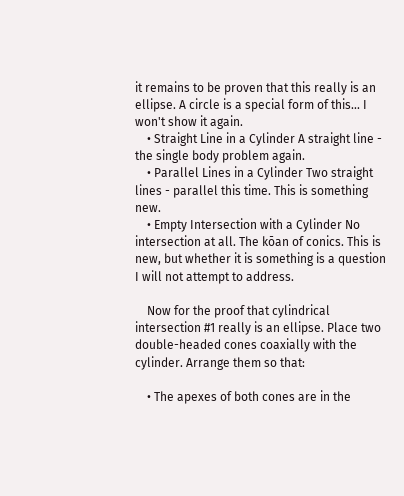it remains to be proven that this really is an ellipse. A circle is a special form of this... I won't show it again.
    • Straight Line in a Cylinder A straight line - the single body problem again.
    • Parallel Lines in a Cylinder Two straight lines - parallel this time. This is something new.
    • Empty Intersection with a Cylinder No intersection at all. The kōan of conics. This is new, but whether it is something is a question I will not attempt to address.

    Now for the proof that cylindrical intersection #1 really is an ellipse. Place two double-headed cones coaxially with the cylinder. Arrange them so that:

    • The apexes of both cones are in the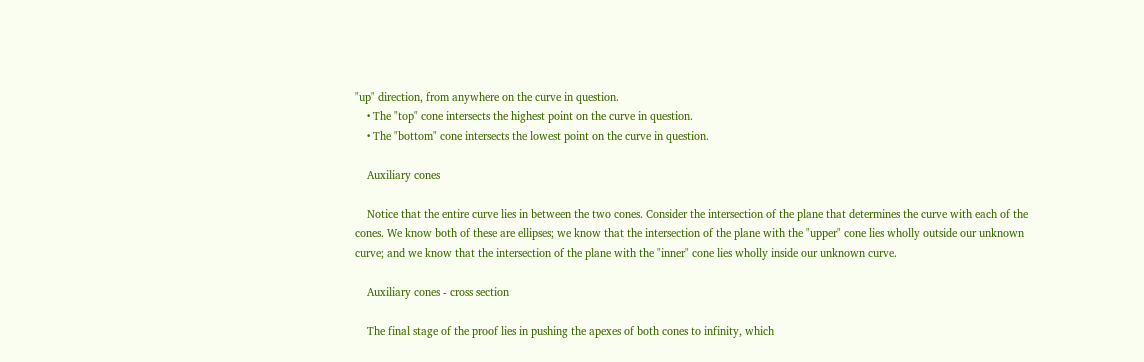"up" direction, from anywhere on the curve in question.
    • The "top" cone intersects the highest point on the curve in question.
    • The "bottom" cone intersects the lowest point on the curve in question.

    Auxiliary cones

    Notice that the entire curve lies in between the two cones. Consider the intersection of the plane that determines the curve with each of the cones. We know both of these are ellipses; we know that the intersection of the plane with the "upper" cone lies wholly outside our unknown curve; and we know that the intersection of the plane with the "inner" cone lies wholly inside our unknown curve.

    Auxiliary cones - cross section

    The final stage of the proof lies in pushing the apexes of both cones to infinity, which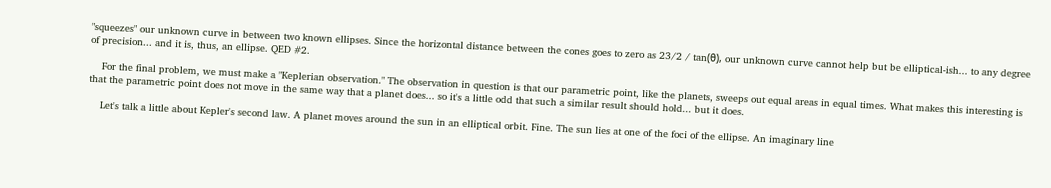"squeezes" our unknown curve in between two known ellipses. Since the horizontal distance between the cones goes to zero as 23/2 / tan(θ), our unknown curve cannot help but be elliptical-ish... to any degree of precision... and it is, thus, an ellipse. QED #2.

    For the final problem, we must make a "Keplerian observation." The observation in question is that our parametric point, like the planets, sweeps out equal areas in equal times. What makes this interesting is that the parametric point does not move in the same way that a planet does... so it's a little odd that such a similar result should hold... but it does.

    Let's talk a little about Kepler's second law. A planet moves around the sun in an elliptical orbit. Fine. The sun lies at one of the foci of the ellipse. An imaginary line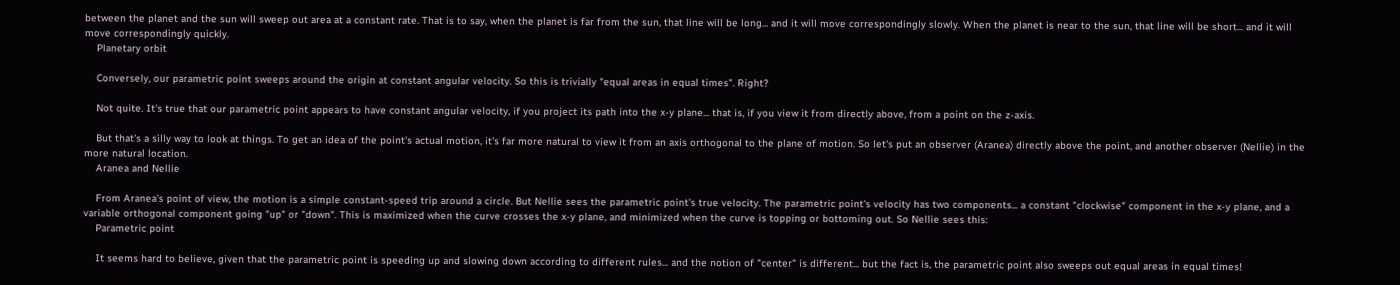between the planet and the sun will sweep out area at a constant rate. That is to say, when the planet is far from the sun, that line will be long... and it will move correspondingly slowly. When the planet is near to the sun, that line will be short... and it will move correspondingly quickly.
    Planetary orbit

    Conversely, our parametric point sweeps around the origin at constant angular velocity. So this is trivially "equal areas in equal times". Right?

    Not quite. It's true that our parametric point appears to have constant angular velocity, if you project its path into the x-y plane... that is, if you view it from directly above, from a point on the z-axis.

    But that's a silly way to look at things. To get an idea of the point's actual motion, it's far more natural to view it from an axis orthogonal to the plane of motion. So let's put an observer (Aranea) directly above the point, and another observer (Nellie) in the more natural location.
    Aranea and Nellie

    From Aranea's point of view, the motion is a simple constant-speed trip around a circle. But Nellie sees the parametric point's true velocity. The parametric point's velocity has two components... a constant "clockwise" component in the x-y plane, and a variable orthogonal component going "up" or "down". This is maximized when the curve crosses the x-y plane, and minimized when the curve is topping or bottoming out. So Nellie sees this:
    Parametric point

    It seems hard to believe, given that the parametric point is speeding up and slowing down according to different rules... and the notion of "center" is different... but the fact is, the parametric point also sweeps out equal areas in equal times!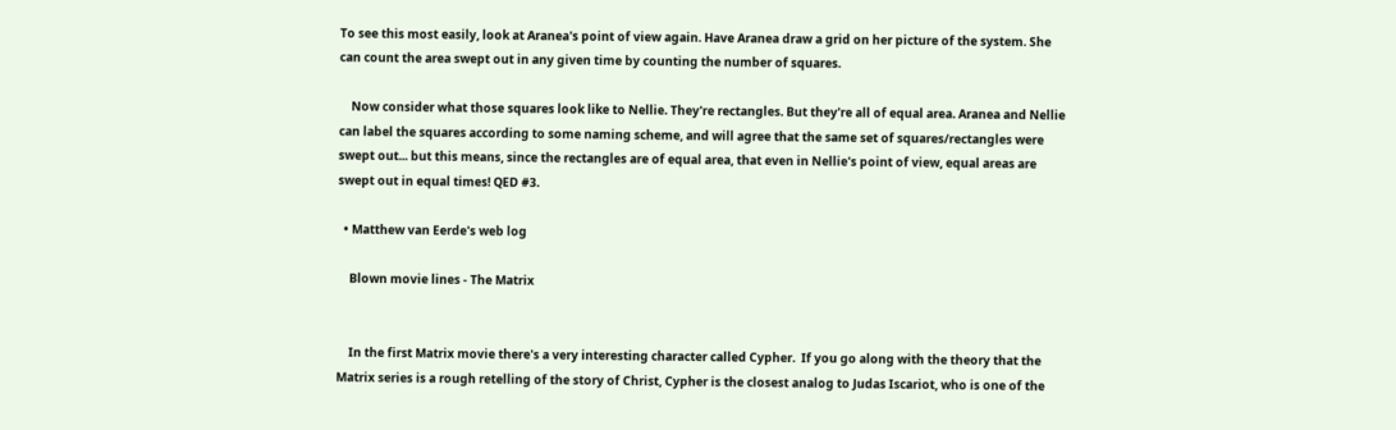To see this most easily, look at Aranea's point of view again. Have Aranea draw a grid on her picture of the system. She can count the area swept out in any given time by counting the number of squares.

    Now consider what those squares look like to Nellie. They're rectangles. But they're all of equal area. Aranea and Nellie can label the squares according to some naming scheme, and will agree that the same set of squares/rectangles were swept out... but this means, since the rectangles are of equal area, that even in Nellie's point of view, equal areas are swept out in equal times! QED #3.

  • Matthew van Eerde's web log

    Blown movie lines - The Matrix


    In the first Matrix movie there's a very interesting character called Cypher.  If you go along with the theory that the Matrix series is a rough retelling of the story of Christ, Cypher is the closest analog to Judas Iscariot, who is one of the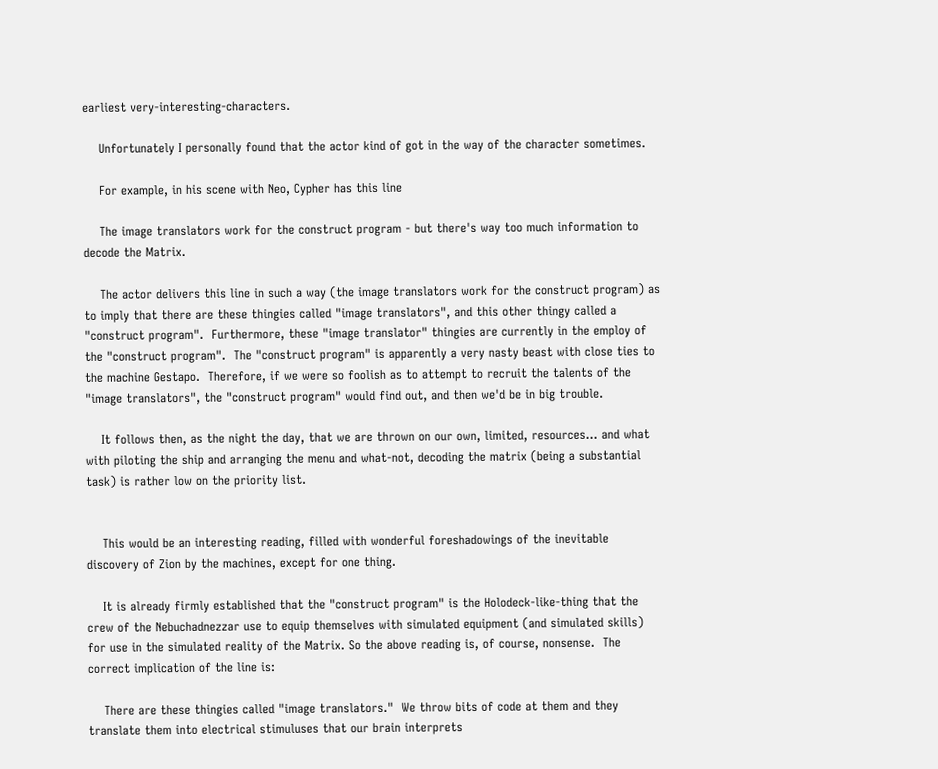earliest very-interesting-characters.

    Unfortunately I personally found that the actor kind of got in the way of the character sometimes.

    For example, in his scene with Neo, Cypher has this line

    The image translators work for the construct program - but there's way too much information to decode the Matrix.

    The actor delivers this line in such a way (the image translators work for the construct program) as to imply that there are these thingies called "image translators", and this other thingy called a "construct program".  Furthermore, these "image translator" thingies are currently in the employ of the "construct program".  The "construct program" is apparently a very nasty beast with close ties to the machine Gestapo.  Therefore, if we were so foolish as to attempt to recruit the talents of the "image translators", the "construct program" would find out, and then we'd be in big trouble.

    It follows then, as the night the day, that we are thrown on our own, limited, resources... and what with piloting the ship and arranging the menu and what-not, decoding the matrix (being a substantial task) is rather low on the priority list.


    This would be an interesting reading, filled with wonderful foreshadowings of the inevitable discovery of Zion by the machines, except for one thing.

    It is already firmly established that the "construct program" is the Holodeck-like-thing that the crew of the Nebuchadnezzar use to equip themselves with simulated equipment (and simulated skills) for use in the simulated reality of the Matrix. So the above reading is, of course, nonsense.  The correct implication of the line is:

    There are these thingies called "image translators."  We throw bits of code at them and they translate them into electrical stimuluses that our brain interprets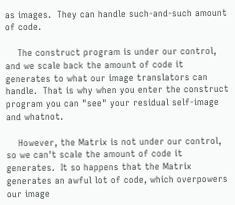as images.  They can handle such-and-such amount of code.

    The construct program is under our control, and we scale back the amount of code it generates to what our image translators can handle.  That is why when you enter the construct program you can "see" your residual self-image and whatnot.

    However, the Matrix is not under our control, so we can't scale the amount of code it generates.  It so happens that the Matrix generates an awful lot of code, which overpowers our image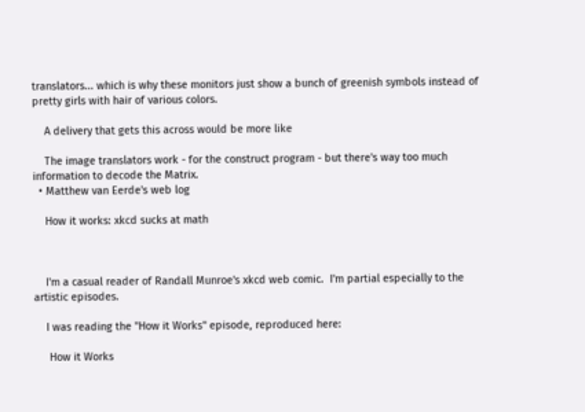translators... which is why these monitors just show a bunch of greenish symbols instead of pretty girls with hair of various colors.

    A delivery that gets this across would be more like

    The image translators work - for the construct program - but there's way too much information to decode the Matrix.
  • Matthew van Eerde's web log

    How it works: xkcd sucks at math



    I'm a casual reader of Randall Munroe's xkcd web comic.  I'm partial especially to the artistic episodes.

    I was reading the "How it Works" episode, reproduced here:

     How it Works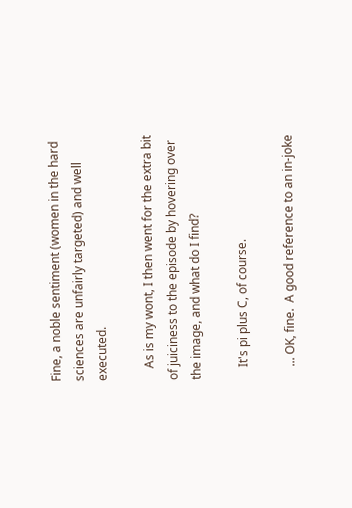Fine, a noble sentiment (women in the hard sciences are unfairly targeted) and well executed.

    As is my wont, I then went for the extra bit of juiciness to the episode by hovering over the image, and what do I find?

    It's pi plus C, of course.

    ... OK, fine.  A good reference to an in-joke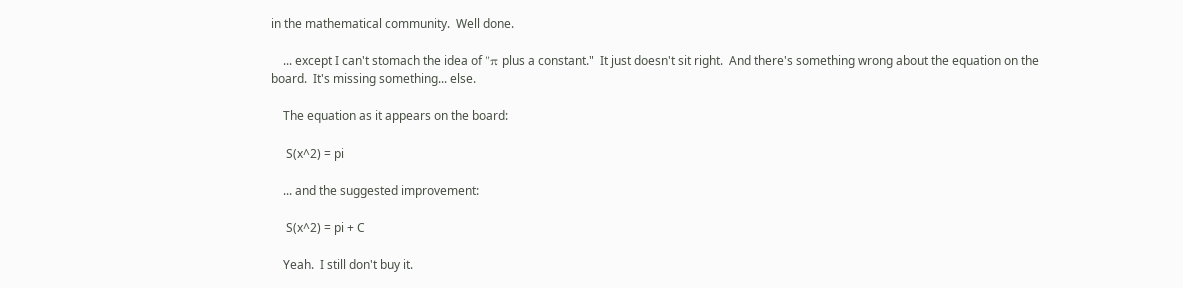in the mathematical community.  Well done.

    ... except I can't stomach the idea of "π plus a constant."  It just doesn't sit right.  And there's something wrong about the equation on the board.  It's missing something... else.

    The equation as it appears on the board:

     S(x^2) = pi

    ... and the suggested improvement:

     S(x^2) = pi + C

    Yeah.  I still don't buy it.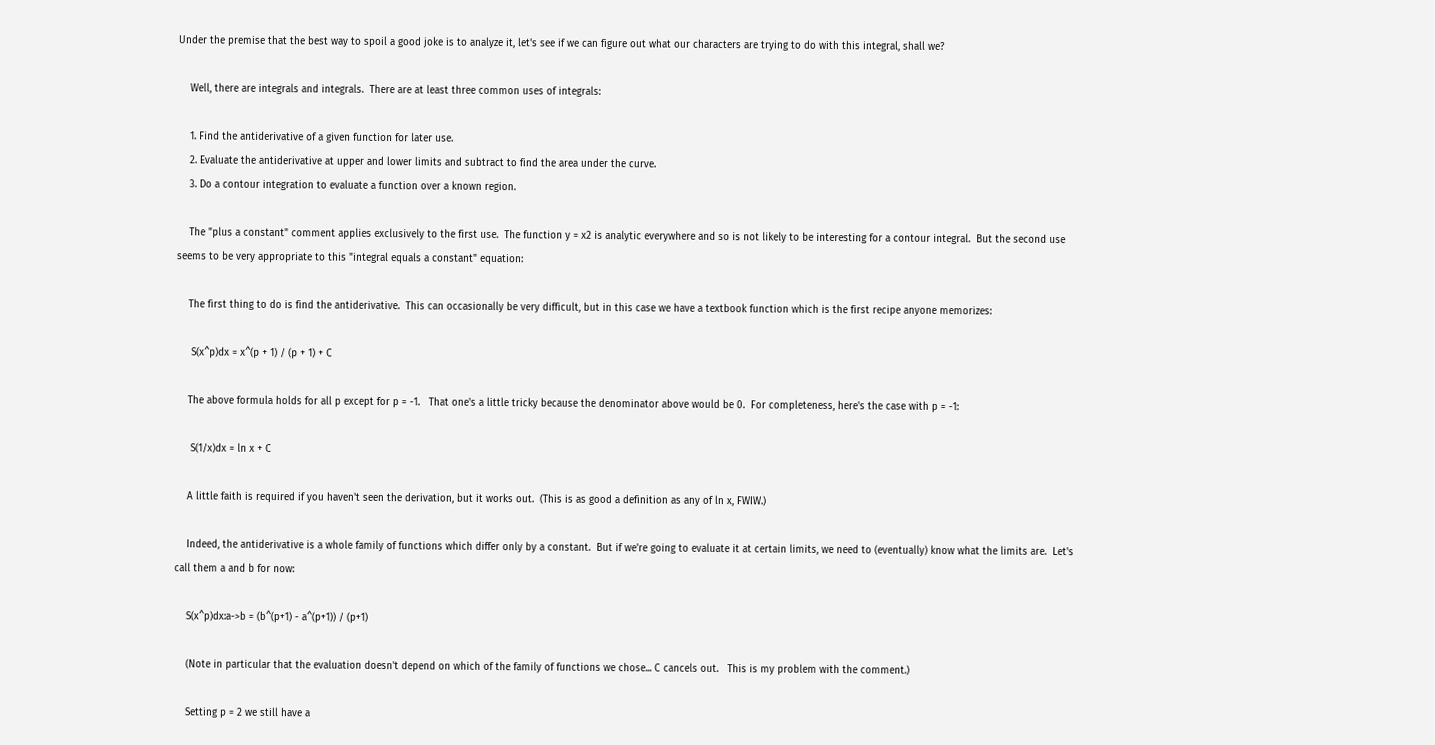Under the premise that the best way to spoil a good joke is to analyze it, let's see if we can figure out what our characters are trying to do with this integral, shall we?

    Well, there are integrals and integrals.  There are at least three common uses of integrals:

    1. Find the antiderivative of a given function for later use.
    2. Evaluate the antiderivative at upper and lower limits and subtract to find the area under the curve.
    3. Do a contour integration to evaluate a function over a known region.

    The "plus a constant" comment applies exclusively to the first use.  The function y = x2 is analytic everywhere and so is not likely to be interesting for a contour integral.  But the second use seems to be very appropriate to this "integral equals a constant" equation:

    The first thing to do is find the antiderivative.  This can occasionally be very difficult, but in this case we have a textbook function which is the first recipe anyone memorizes:

     S(x^p)dx = x^(p + 1) / (p + 1) + C

    The above formula holds for all p except for p = -1.   That one's a little tricky because the denominator above would be 0.  For completeness, here's the case with p = -1:

     S(1/x)dx = ln x + C

    A little faith is required if you haven't seen the derivation, but it works out.  (This is as good a definition as any of ln x, FWIW.)

    Indeed, the antiderivative is a whole family of functions which differ only by a constant.  But if we're going to evaluate it at certain limits, we need to (eventually) know what the limits are.  Let's call them a and b for now:

    S(x^p)dx:a->b = (b^(p+1) - a^(p+1)) / (p+1)

    (Note in particular that the evaluation doesn't depend on which of the family of functions we chose... C cancels out.   This is my problem with the comment.)

    Setting p = 2 we still have a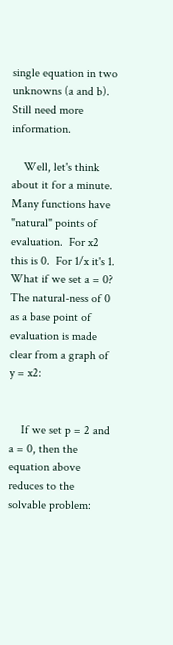single equation in two unknowns (a and b).  Still need more information.

    Well, let's think about it for a minute.  Many functions have "natural" points of evaluation.  For x2 this is 0.  For 1/x it's 1.   What if we set a = 0?  The natural-ness of 0 as a base point of evaluation is made clear from a graph of y = x2:


    If we set p = 2 and a = 0, then the equation above reduces to the solvable problem: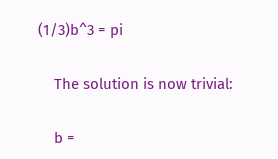(1/3)b^3 = pi

    The solution is now trivial:

    b =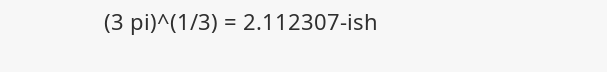(3 pi)^(1/3) = 2.112307-ish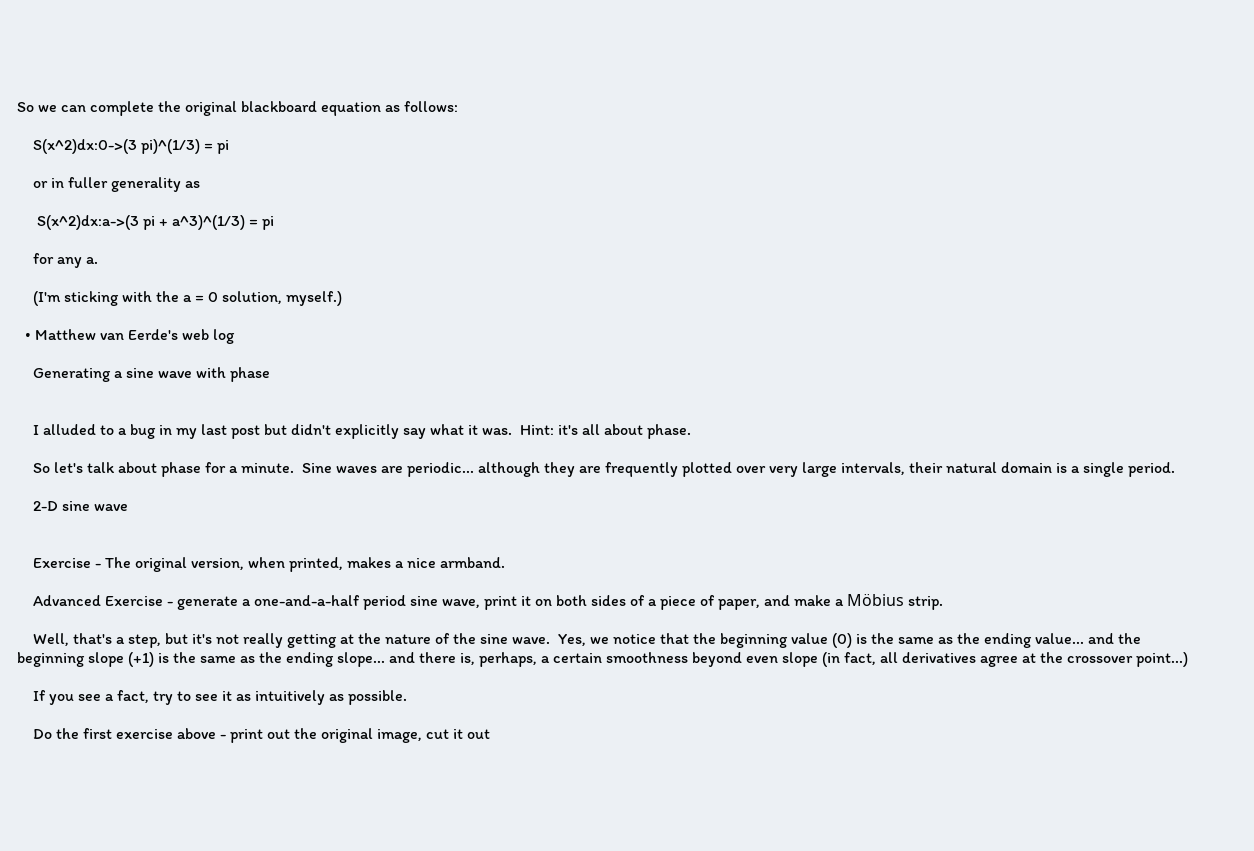So we can complete the original blackboard equation as follows:

    S(x^2)dx:0->(3 pi)^(1/3) = pi

    or in fuller generality as

     S(x^2)dx:a->(3 pi + a^3)^(1/3) = pi

    for any a.

    (I'm sticking with the a = 0 solution, myself.)

  • Matthew van Eerde's web log

    Generating a sine wave with phase


    I alluded to a bug in my last post but didn't explicitly say what it was.  Hint: it's all about phase.

    So let's talk about phase for a minute.  Sine waves are periodic... although they are frequently plotted over very large intervals, their natural domain is a single period.

    2-D sine wave


    Exercise - The original version, when printed, makes a nice armband.

    Advanced Exercise - generate a one-and-a-half period sine wave, print it on both sides of a piece of paper, and make a Möbius strip.

    Well, that's a step, but it's not really getting at the nature of the sine wave.  Yes, we notice that the beginning value (0) is the same as the ending value... and the beginning slope (+1) is the same as the ending slope... and there is, perhaps, a certain smoothness beyond even slope (in fact, all derivatives agree at the crossover point...)

    If you see a fact, try to see it as intuitively as possible.

    Do the first exercise above - print out the original image, cut it out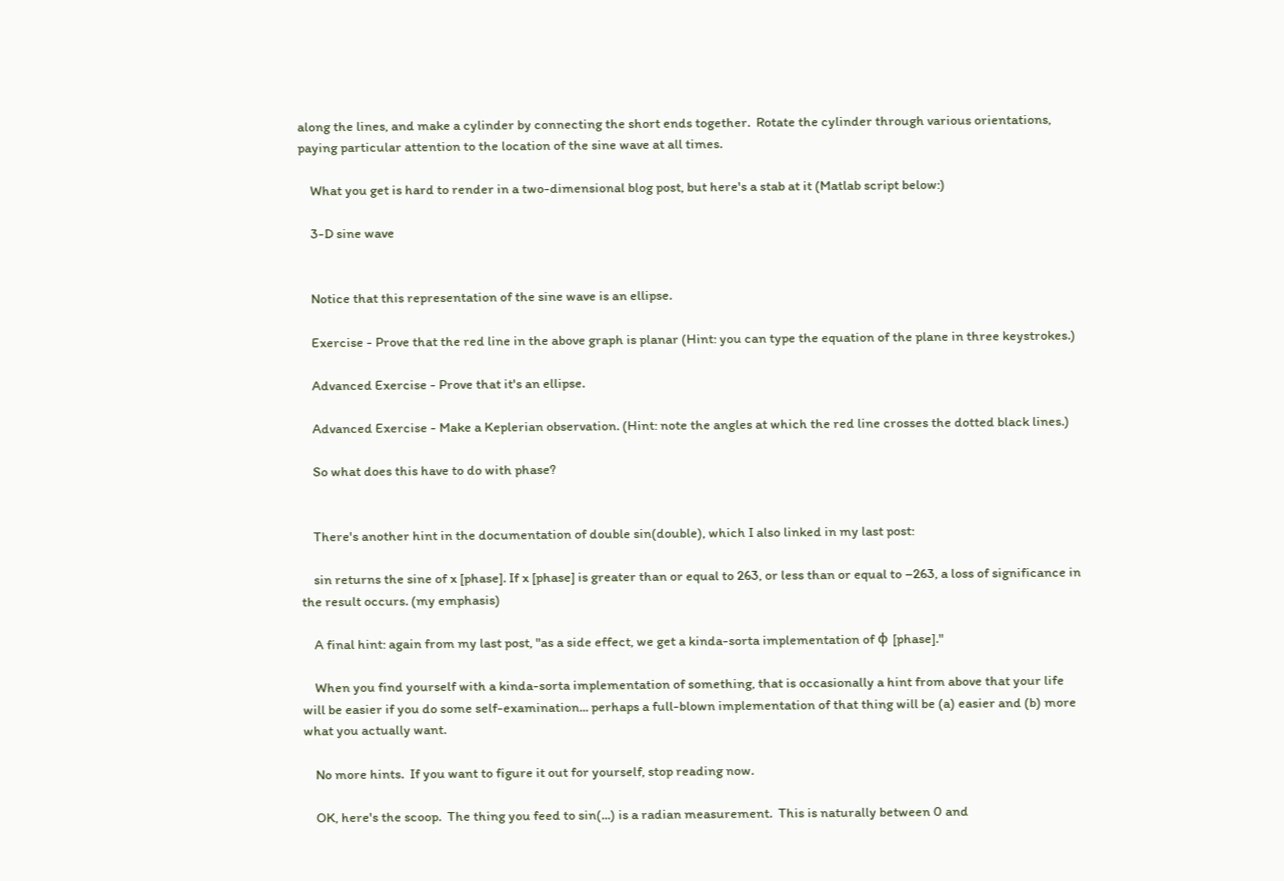along the lines, and make a cylinder by connecting the short ends together.  Rotate the cylinder through various orientations, paying particular attention to the location of the sine wave at all times.

    What you get is hard to render in a two-dimensional blog post, but here's a stab at it (Matlab script below:)

    3-D sine wave


    Notice that this representation of the sine wave is an ellipse.

    Exercise - Prove that the red line in the above graph is planar (Hint: you can type the equation of the plane in three keystrokes.)

    Advanced Exercise - Prove that it's an ellipse.

    Advanced Exercise - Make a Keplerian observation. (Hint: note the angles at which the red line crosses the dotted black lines.)

    So what does this have to do with phase?


    There's another hint in the documentation of double sin(double), which I also linked in my last post:

    sin returns the sine of x [phase]. If x [phase] is greater than or equal to 263, or less than or equal to –263, a loss of significance in the result occurs. (my emphasis)

    A final hint: again from my last post, "as a side effect, we get a kinda-sorta implementation of ϕ [phase]."

    When you find yourself with a kinda-sorta implementation of something, that is occasionally a hint from above that your life will be easier if you do some self-examination... perhaps a full-blown implementation of that thing will be (a) easier and (b) more what you actually want.

    No more hints.  If you want to figure it out for yourself, stop reading now.

    OK, here's the scoop.  The thing you feed to sin(...) is a radian measurement.  This is naturally between 0 and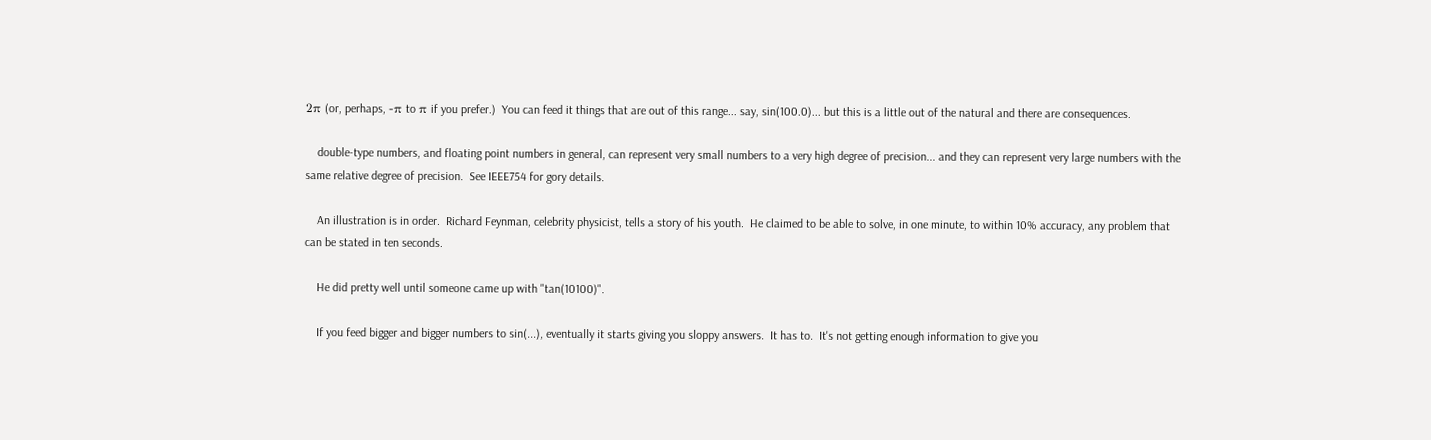2π (or, perhaps, -π to π if you prefer.)  You can feed it things that are out of this range... say, sin(100.0)... but this is a little out of the natural and there are consequences.

    double-type numbers, and floating point numbers in general, can represent very small numbers to a very high degree of precision... and they can represent very large numbers with the same relative degree of precision.  See IEEE754 for gory details.

    An illustration is in order.  Richard Feynman, celebrity physicist, tells a story of his youth.  He claimed to be able to solve, in one minute, to within 10% accuracy, any problem that can be stated in ten seconds.

    He did pretty well until someone came up with "tan(10100)".

    If you feed bigger and bigger numbers to sin(...), eventually it starts giving you sloppy answers.  It has to.  It's not getting enough information to give you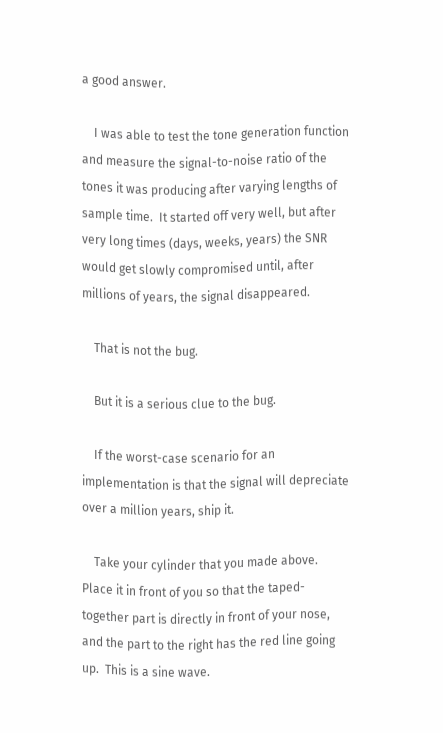a good answer.

    I was able to test the tone generation function and measure the signal-to-noise ratio of the tones it was producing after varying lengths of sample time.  It started off very well, but after very long times (days, weeks, years) the SNR would get slowly compromised until, after millions of years, the signal disappeared.

    That is not the bug.

    But it is a serious clue to the bug.

    If the worst-case scenario for an implementation is that the signal will depreciate over a million years, ship it.

    Take your cylinder that you made above.  Place it in front of you so that the taped-together part is directly in front of your nose, and the part to the right has the red line going up.  This is a sine wave.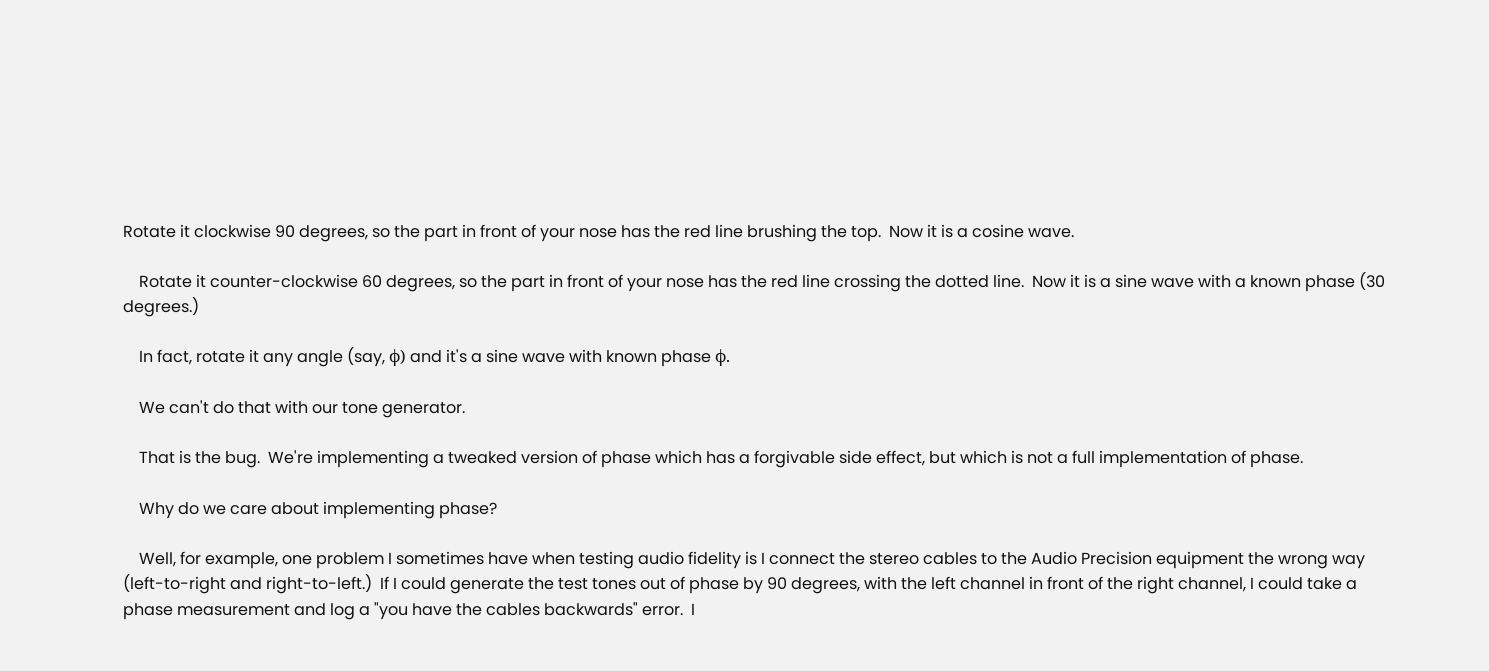Rotate it clockwise 90 degrees, so the part in front of your nose has the red line brushing the top.  Now it is a cosine wave.

    Rotate it counter-clockwise 60 degrees, so the part in front of your nose has the red line crossing the dotted line.  Now it is a sine wave with a known phase (30 degrees.)

    In fact, rotate it any angle (say, ϕ) and it's a sine wave with known phase ϕ.

    We can't do that with our tone generator.

    That is the bug.  We're implementing a tweaked version of phase which has a forgivable side effect, but which is not a full implementation of phase.

    Why do we care about implementing phase?

    Well, for example, one problem I sometimes have when testing audio fidelity is I connect the stereo cables to the Audio Precision equipment the wrong way (left-to-right and right-to-left.)  If I could generate the test tones out of phase by 90 degrees, with the left channel in front of the right channel, I could take a phase measurement and log a "you have the cables backwards" error.  I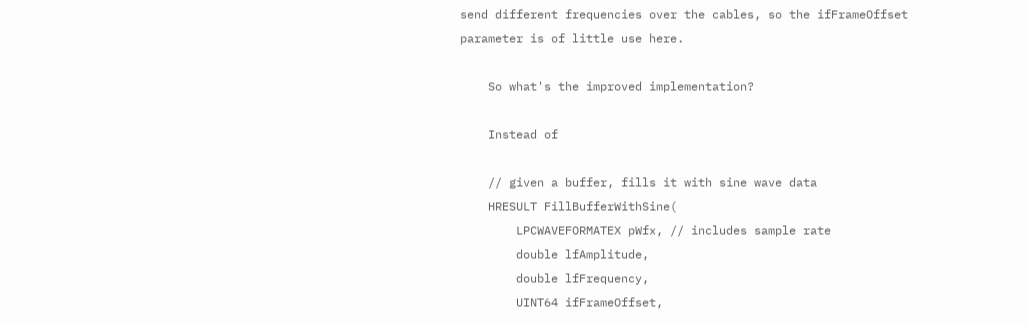send different frequencies over the cables, so the ifFrameOffset parameter is of little use here.

    So what's the improved implementation?

    Instead of

    // given a buffer, fills it with sine wave data
    HRESULT FillBufferWithSine(
        LPCWAVEFORMATEX pWfx, // includes sample rate
        double lfAmplitude,
        double lfFrequency,
        UINT64 ifFrameOffset,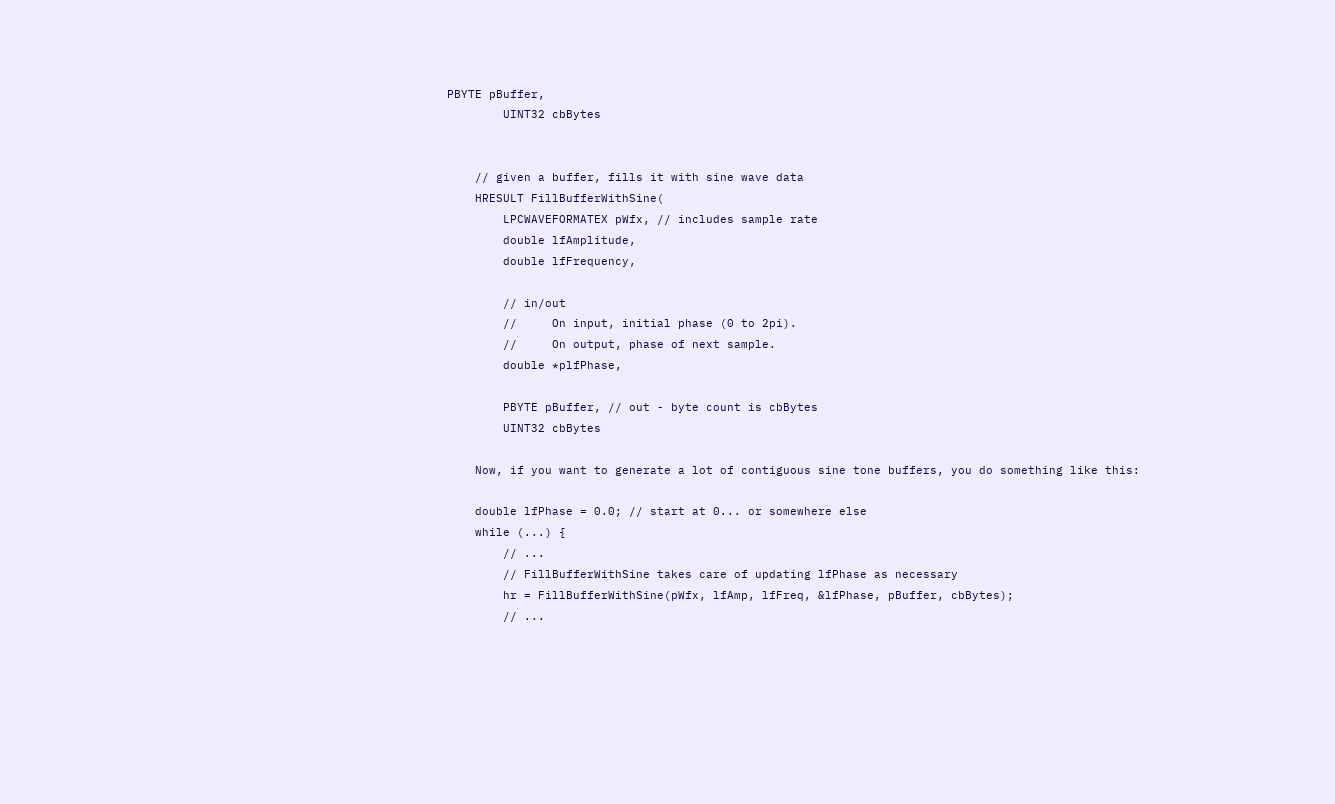PBYTE pBuffer,
        UINT32 cbBytes


    // given a buffer, fills it with sine wave data
    HRESULT FillBufferWithSine(
        LPCWAVEFORMATEX pWfx, // includes sample rate
        double lfAmplitude,
        double lfFrequency,

        // in/out
        //     On input, initial phase (0 to 2pi).
        //     On output, phase of next sample.
        double *plfPhase,

        PBYTE pBuffer, // out - byte count is cbBytes
        UINT32 cbBytes

    Now, if you want to generate a lot of contiguous sine tone buffers, you do something like this:

    double lfPhase = 0.0; // start at 0... or somewhere else
    while (...) {
        // ...
        // FillBufferWithSine takes care of updating lfPhase as necessary
        hr = FillBufferWithSine(pWfx, lfAmp, lfFreq, &lfPhase, pBuffer, cbBytes);
        // ...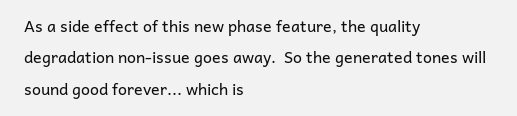As a side effect of this new phase feature, the quality degradation non-issue goes away.  So the generated tones will sound good forever... which is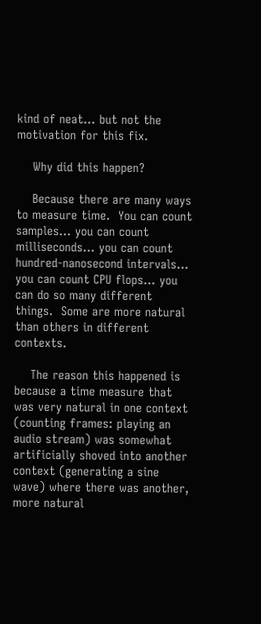kind of neat... but not the motivation for this fix.

    Why did this happen?

    Because there are many ways to measure time.  You can count samples... you can count milliseconds... you can count hundred-nanosecond intervals... you can count CPU flops... you can do so many different things.  Some are more natural than others in different contexts.

    The reason this happened is because a time measure that was very natural in one context (counting frames: playing an audio stream) was somewhat artificially shoved into another context (generating a sine wave) where there was another, more natural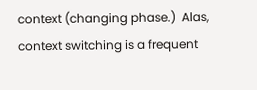context (changing phase.)  Alas, context switching is a frequent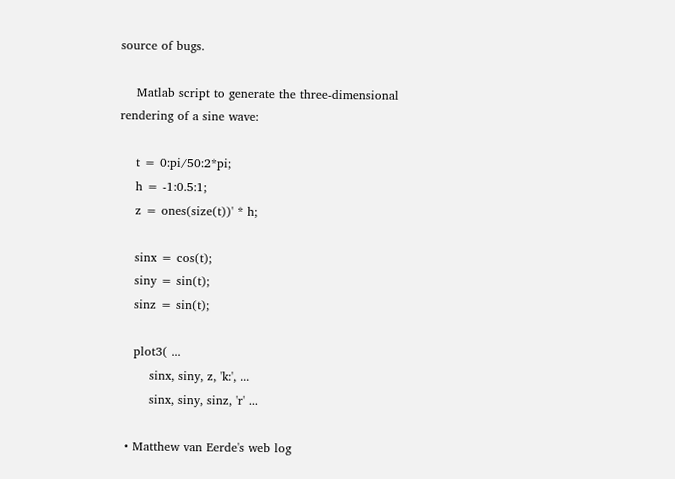source of bugs.

    Matlab script to generate the three-dimensional rendering of a sine wave:

    t = 0:pi/50:2*pi;
    h = -1:0.5:1;
    z = ones(size(t))' * h;

    sinx = cos(t);
    siny = sin(t);
    sinz = sin(t);

    plot3( ...
        sinx, siny, z, 'k:', ...
        sinx, siny, sinz, 'r' ...

  • Matthew van Eerde's web log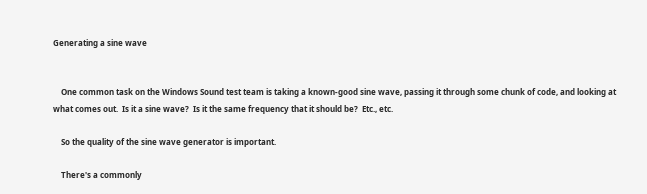Generating a sine wave


    One common task on the Windows Sound test team is taking a known-good sine wave, passing it through some chunk of code, and looking at what comes out.  Is it a sine wave?  Is it the same frequency that it should be?  Etc., etc.

    So the quality of the sine wave generator is important.

    There's a commonly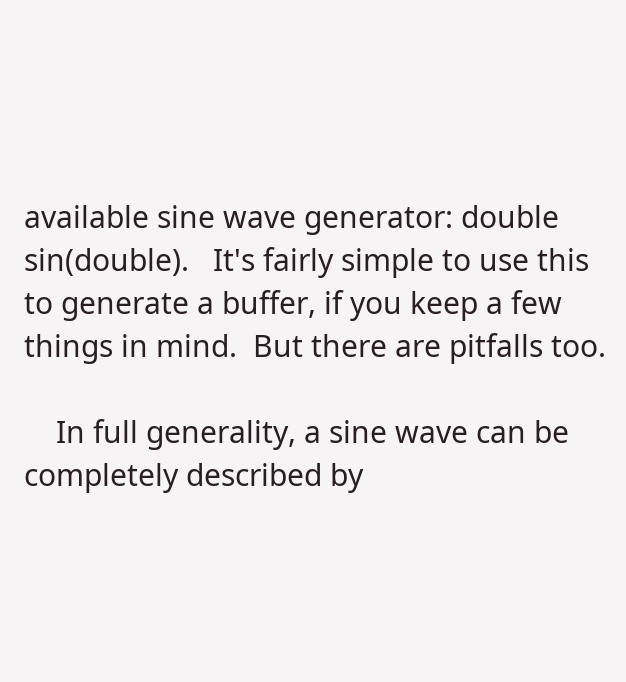available sine wave generator: double sin(double).   It's fairly simple to use this to generate a buffer, if you keep a few things in mind.  But there are pitfalls too.

    In full generality, a sine wave can be completely described by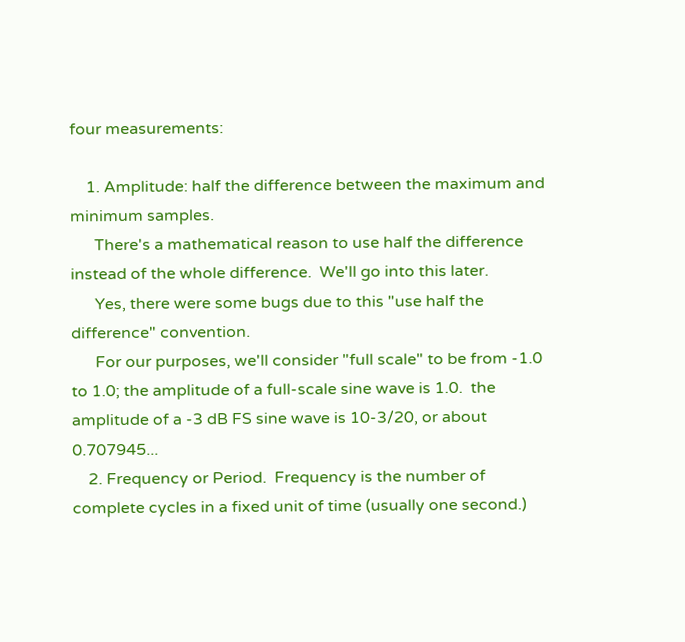four measurements:

    1. Amplitude: half the difference between the maximum and minimum samples.
      There's a mathematical reason to use half the difference instead of the whole difference.  We'll go into this later.
      Yes, there were some bugs due to this "use half the difference" convention.
      For our purposes, we'll consider "full scale" to be from -1.0 to 1.0; the amplitude of a full-scale sine wave is 1.0.  the amplitude of a -3 dB FS sine wave is 10-3/20, or about 0.707945...
    2. Frequency or Period.  Frequency is the number of complete cycles in a fixed unit of time (usually one second.)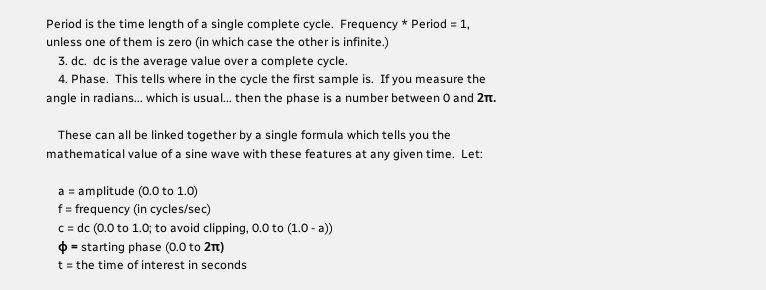Period is the time length of a single complete cycle.  Frequency * Period = 1, unless one of them is zero (in which case the other is infinite.)
    3. dc.  dc is the average value over a complete cycle.
    4. Phase.  This tells where in the cycle the first sample is.  If you measure the angle in radians... which is usual... then the phase is a number between 0 and 2π.

    These can all be linked together by a single formula which tells you the mathematical value of a sine wave with these features at any given time.  Let:

    a = amplitude (0.0 to 1.0)
    f = frequency (in cycles/sec)
    c = dc (0.0 to 1.0; to avoid clipping, 0.0 to (1.0 - a))
    ϕ = starting phase (0.0 to 2π)
    t = the time of interest in seconds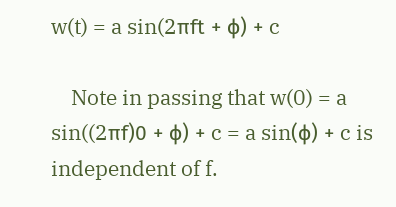w(t) = a sin(2πft + ϕ) + c

    Note in passing that w(0) = a sin((2πf)0 + ϕ) + c = a sin(ϕ) + c is independent of f.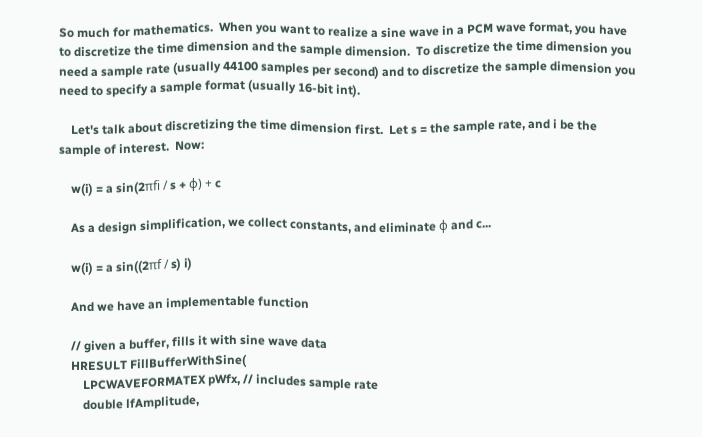So much for mathematics.  When you want to realize a sine wave in a PCM wave format, you have to discretize the time dimension and the sample dimension.  To discretize the time dimension you need a sample rate (usually 44100 samples per second) and to discretize the sample dimension you need to specify a sample format (usually 16-bit int).

    Let's talk about discretizing the time dimension first.  Let s = the sample rate, and i be the sample of interest.  Now:

    w(i) = a sin(2πfi / s + ϕ) + c

    As a design simplification, we collect constants, and eliminate ϕ and c...

    w(i) = a sin((2πf / s) i)

    And we have an implementable function

    // given a buffer, fills it with sine wave data
    HRESULT FillBufferWithSine(
        LPCWAVEFORMATEX pWfx, // includes sample rate
        double lfAmplitude,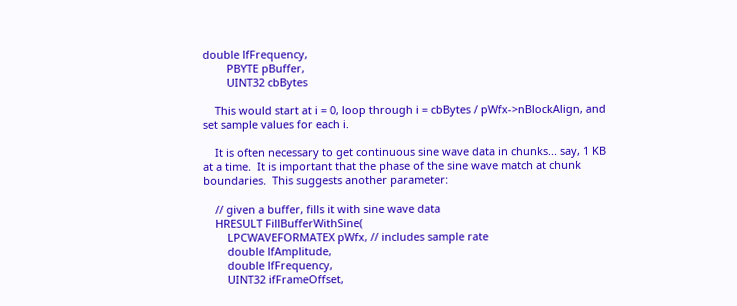double lfFrequency,
        PBYTE pBuffer,
        UINT32 cbBytes

    This would start at i = 0, loop through i = cbBytes / pWfx->nBlockAlign, and set sample values for each i.

    It is often necessary to get continuous sine wave data in chunks... say, 1 KB at a time.  It is important that the phase of the sine wave match at chunk boundaries.  This suggests another parameter:

    // given a buffer, fills it with sine wave data
    HRESULT FillBufferWithSine(
        LPCWAVEFORMATEX pWfx, // includes sample rate
        double lfAmplitude,
        double lfFrequency,
        UINT32 ifFrameOffset,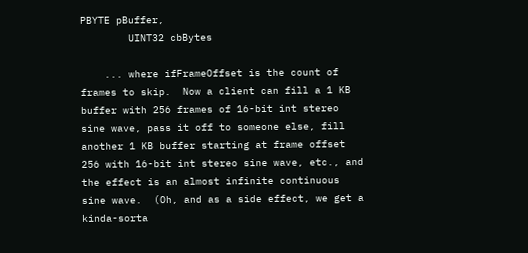PBYTE pBuffer,
        UINT32 cbBytes

    ... where ifFrameOffset is the count of frames to skip.  Now a client can fill a 1 KB buffer with 256 frames of 16-bit int stereo sine wave, pass it off to someone else, fill another 1 KB buffer starting at frame offset 256 with 16-bit int stereo sine wave, etc., and the effect is an almost infinite continuous sine wave.  (Oh, and as a side effect, we get a kinda-sorta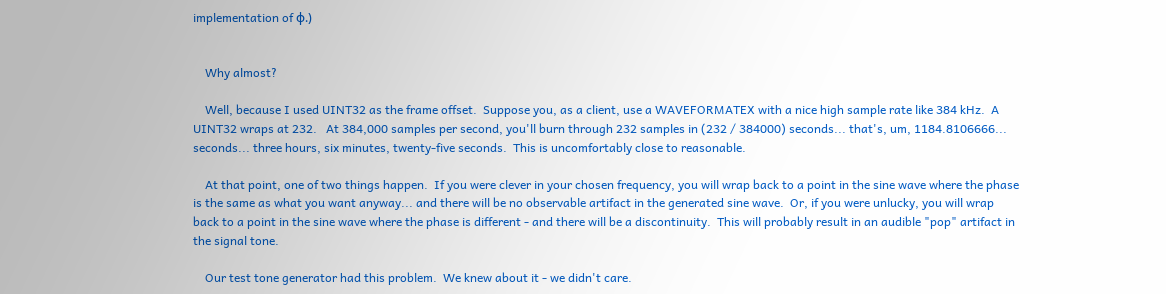implementation of ϕ.)


    Why almost?

    Well, because I used UINT32 as the frame offset.  Suppose you, as a client, use a WAVEFORMATEX with a nice high sample rate like 384 kHz.  A UINT32 wraps at 232.   At 384,000 samples per second, you'll burn through 232 samples in (232 / 384000) seconds... that's, um, 1184.8106666... seconds... three hours, six minutes, twenty-five seconds.  This is uncomfortably close to reasonable.

    At that point, one of two things happen.  If you were clever in your chosen frequency, you will wrap back to a point in the sine wave where the phase is the same as what you want anyway... and there will be no observable artifact in the generated sine wave.  Or, if you were unlucky, you will wrap back to a point in the sine wave where the phase is different - and there will be a discontinuity.  This will probably result in an audible "pop" artifact in the signal tone.

    Our test tone generator had this problem.  We knew about it - we didn't care.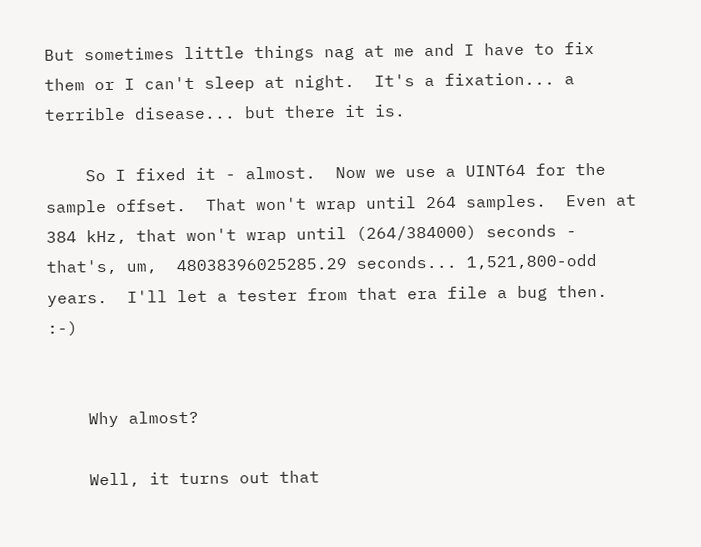But sometimes little things nag at me and I have to fix them or I can't sleep at night.  It's a fixation... a terrible disease... but there it is.

    So I fixed it - almost.  Now we use a UINT64 for the sample offset.  That won't wrap until 264 samples.  Even at 384 kHz, that won't wrap until (264/384000) seconds - that's, um,  48038396025285.29 seconds... 1,521,800-odd years.  I'll let a tester from that era file a bug then. :-)


    Why almost?

    Well, it turns out that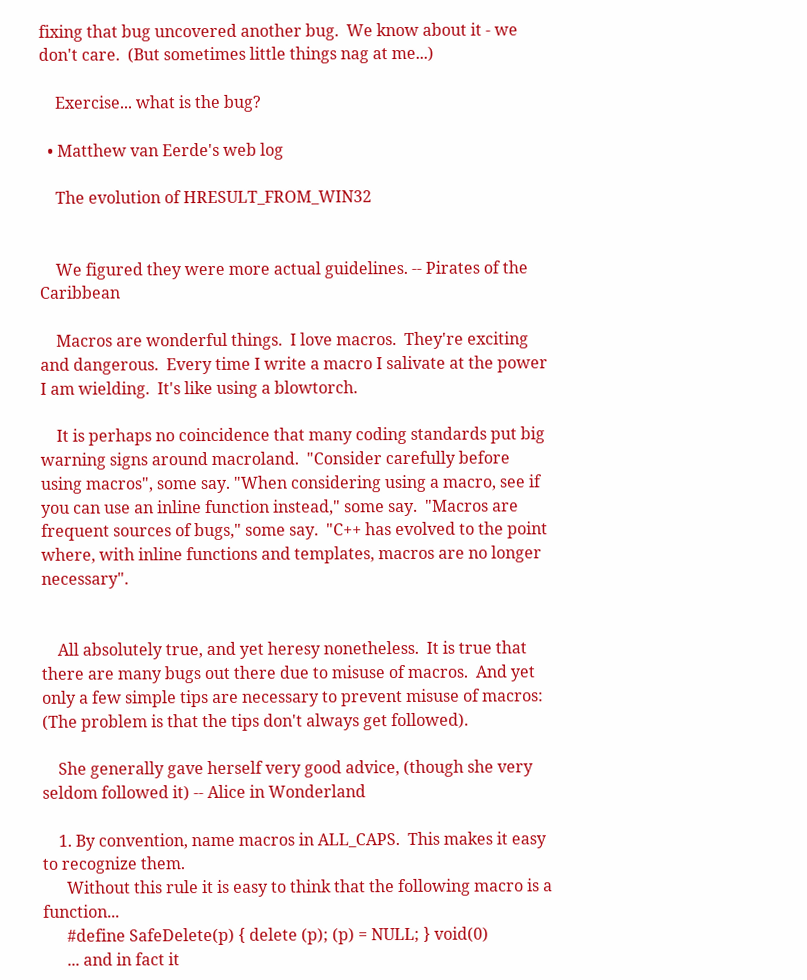fixing that bug uncovered another bug.  We know about it - we don't care.  (But sometimes little things nag at me...)

    Exercise... what is the bug?

  • Matthew van Eerde's web log

    The evolution of HRESULT_FROM_WIN32


    We figured they were more actual guidelines. -- Pirates of the Caribbean

    Macros are wonderful things.  I love macros.  They're exciting and dangerous.  Every time I write a macro I salivate at the power I am wielding.  It's like using a blowtorch.

    It is perhaps no coincidence that many coding standards put big warning signs around macroland.  "Consider carefully before using macros", some say. "When considering using a macro, see if you can use an inline function instead," some say.  "Macros are frequent sources of bugs," some say.  "C++ has evolved to the point where, with inline functions and templates, macros are no longer necessary".


    All absolutely true, and yet heresy nonetheless.  It is true that there are many bugs out there due to misuse of macros.  And yet only a few simple tips are necessary to prevent misuse of macros: (The problem is that the tips don't always get followed).

    She generally gave herself very good advice, (though she very seldom followed it) -- Alice in Wonderland

    1. By convention, name macros in ALL_CAPS.  This makes it easy to recognize them.
      Without this rule it is easy to think that the following macro is a function...
      #define SafeDelete(p) { delete (p); (p) = NULL; } void(0)
      ... and in fact it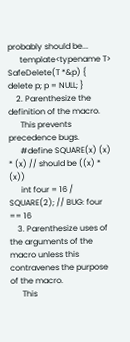probably should be...
      template<typename T> SafeDelete(T *&p) { delete p; p = NULL; }
    2. Parenthesize the definition of the macro.
      This prevents precedence bugs.
      #define SQUARE(x) (x) * (x) // should be ((x) * (x))
      int four = 16 / SQUARE(2); // BUG: four == 16
    3. Parenthesize uses of the arguments of the macro unless this contravenes the purpose of the macro.
      This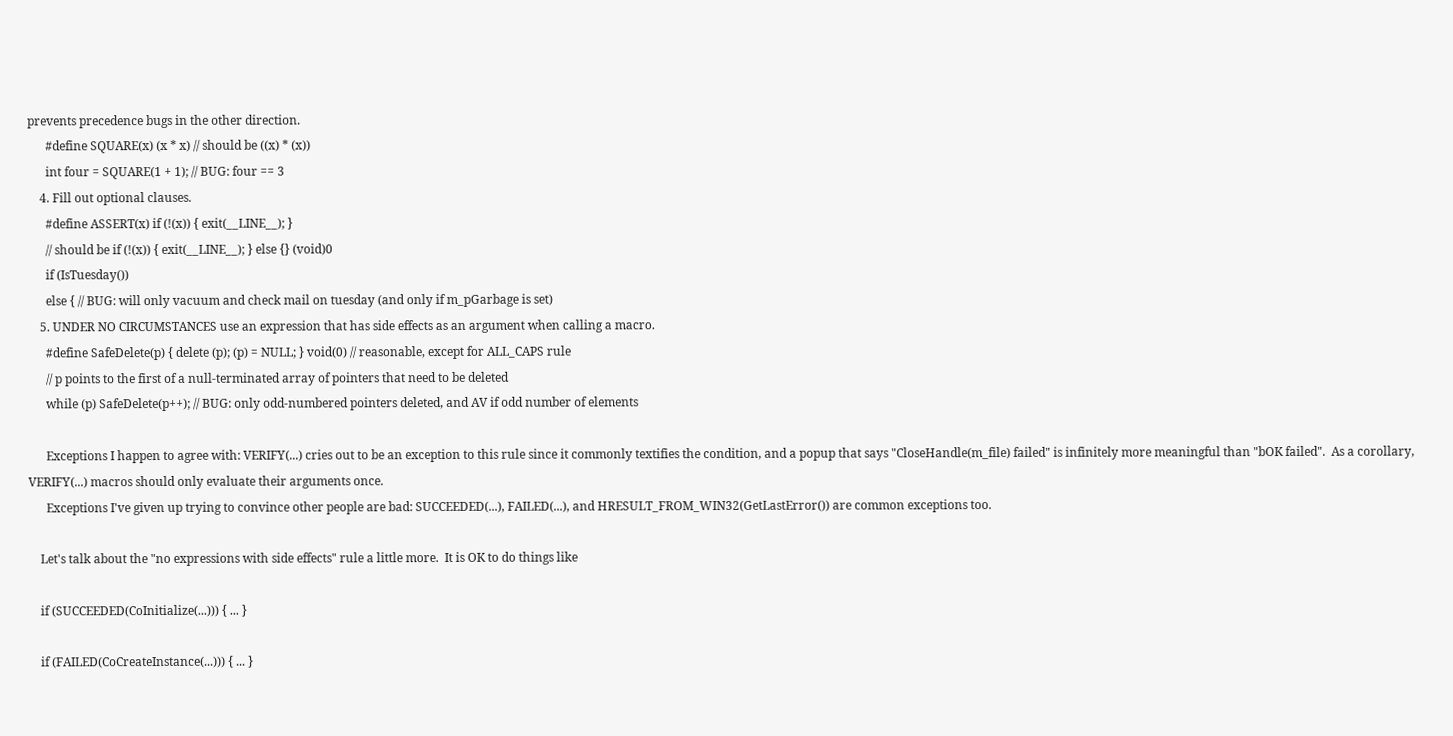prevents precedence bugs in the other direction.
      #define SQUARE(x) (x * x) // should be ((x) * (x))
      int four = SQUARE(1 + 1); // BUG: four == 3
    4. Fill out optional clauses.
      #define ASSERT(x) if (!(x)) { exit(__LINE__); }
      // should be if (!(x)) { exit(__LINE__); } else {} (void)0
      if (IsTuesday())
      else { // BUG: will only vacuum and check mail on tuesday (and only if m_pGarbage is set)
    5. UNDER NO CIRCUMSTANCES use an expression that has side effects as an argument when calling a macro.
      #define SafeDelete(p) { delete (p); (p) = NULL; } void(0) // reasonable, except for ALL_CAPS rule
      // p points to the first of a null-terminated array of pointers that need to be deleted
      while (p) SafeDelete(p++); // BUG: only odd-numbered pointers deleted, and AV if odd number of elements

      Exceptions I happen to agree with: VERIFY(...) cries out to be an exception to this rule since it commonly textifies the condition, and a popup that says "CloseHandle(m_file) failed" is infinitely more meaningful than "bOK failed".  As a corollary, VERIFY(...) macros should only evaluate their arguments once.
      Exceptions I've given up trying to convince other people are bad: SUCCEEDED(...), FAILED(...), and HRESULT_FROM_WIN32(GetLastError()) are common exceptions too.

    Let's talk about the "no expressions with side effects" rule a little more.  It is OK to do things like

    if (SUCCEEDED(CoInitialize(...))) { ... }

    if (FAILED(CoCreateInstance(...))) { ... }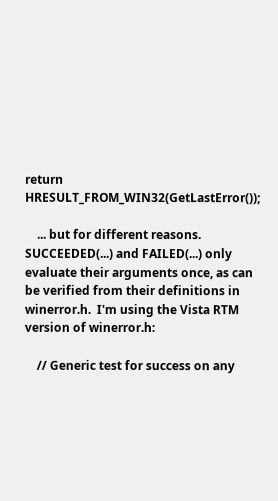return HRESULT_FROM_WIN32(GetLastError());

    ... but for different reasons.  SUCCEEDED(...) and FAILED(...) only evaluate their arguments once, as can be verified from their definitions in winerror.h.  I'm using the Vista RTM version of winerror.h:

    // Generic test for success on any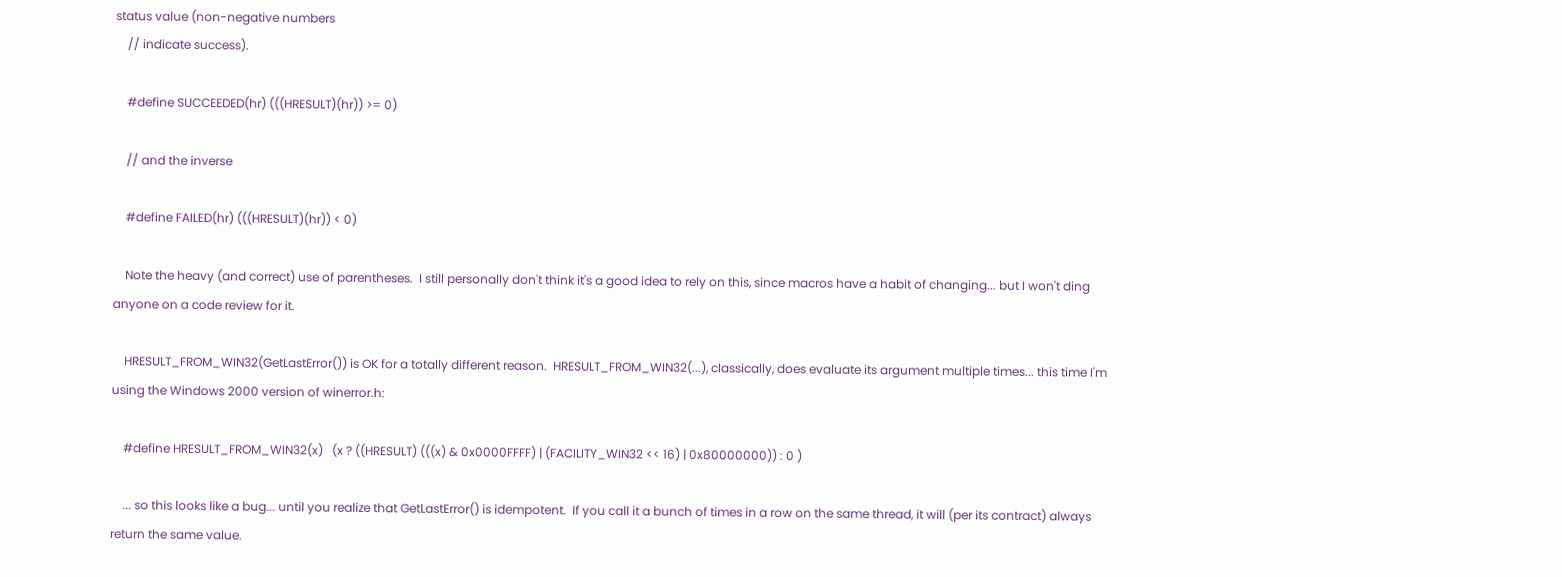status value (non-negative numbers
    // indicate success).

    #define SUCCEEDED(hr) (((HRESULT)(hr)) >= 0)

    // and the inverse

    #define FAILED(hr) (((HRESULT)(hr)) < 0)

    Note the heavy (and correct) use of parentheses.  I still personally don't think it's a good idea to rely on this, since macros have a habit of changing... but I won't ding anyone on a code review for it.

    HRESULT_FROM_WIN32(GetLastError()) is OK for a totally different reason.  HRESULT_FROM_WIN32(...), classically, does evaluate its argument multiple times... this time I'm using the Windows 2000 version of winerror.h:

    #define HRESULT_FROM_WIN32(x)   (x ? ((HRESULT) (((x) & 0x0000FFFF) | (FACILITY_WIN32 << 16) | 0x80000000)) : 0 )

    ... so this looks like a bug... until you realize that GetLastError() is idempotent.  If you call it a bunch of times in a row on the same thread, it will (per its contract) always return the same value.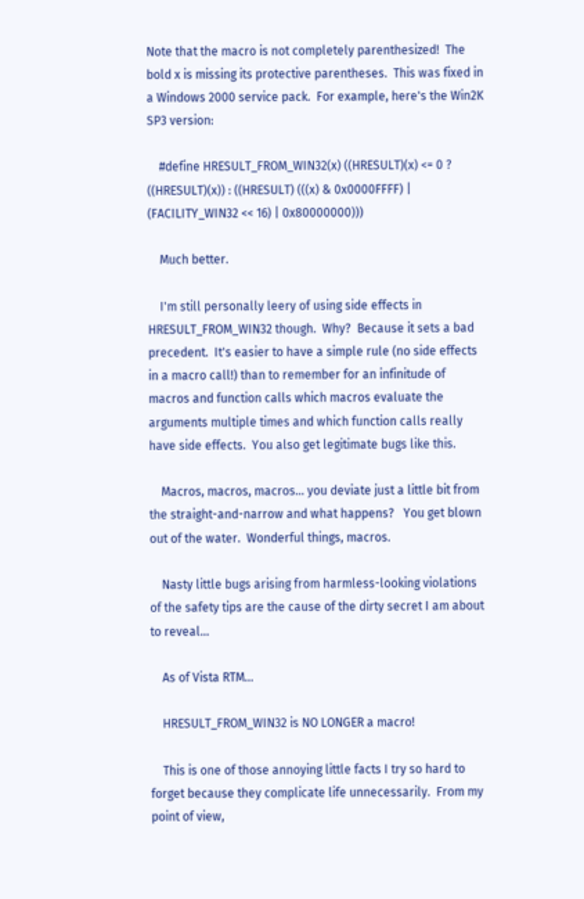Note that the macro is not completely parenthesized!  The bold x is missing its protective parentheses.  This was fixed in a Windows 2000 service pack.  For example, here's the Win2K SP3 version:

    #define HRESULT_FROM_WIN32(x) ((HRESULT)(x) <= 0 ? ((HRESULT)(x)) : ((HRESULT) (((x) & 0x0000FFFF) | (FACILITY_WIN32 << 16) | 0x80000000)))

    Much better.

    I'm still personally leery of using side effects in HRESULT_FROM_WIN32 though.  Why?  Because it sets a bad precedent.  It's easier to have a simple rule (no side effects in a macro call!) than to remember for an infinitude of macros and function calls which macros evaluate the arguments multiple times and which function calls really have side effects.  You also get legitimate bugs like this.

    Macros, macros, macros... you deviate just a little bit from the straight-and-narrow and what happens?   You get blown out of the water.  Wonderful things, macros.

    Nasty little bugs arising from harmless-looking violations of the safety tips are the cause of the dirty secret I am about to reveal...

    As of Vista RTM...

    HRESULT_FROM_WIN32 is NO LONGER a macro!

    This is one of those annoying little facts I try so hard to forget because they complicate life unnecessarily.  From my point of view,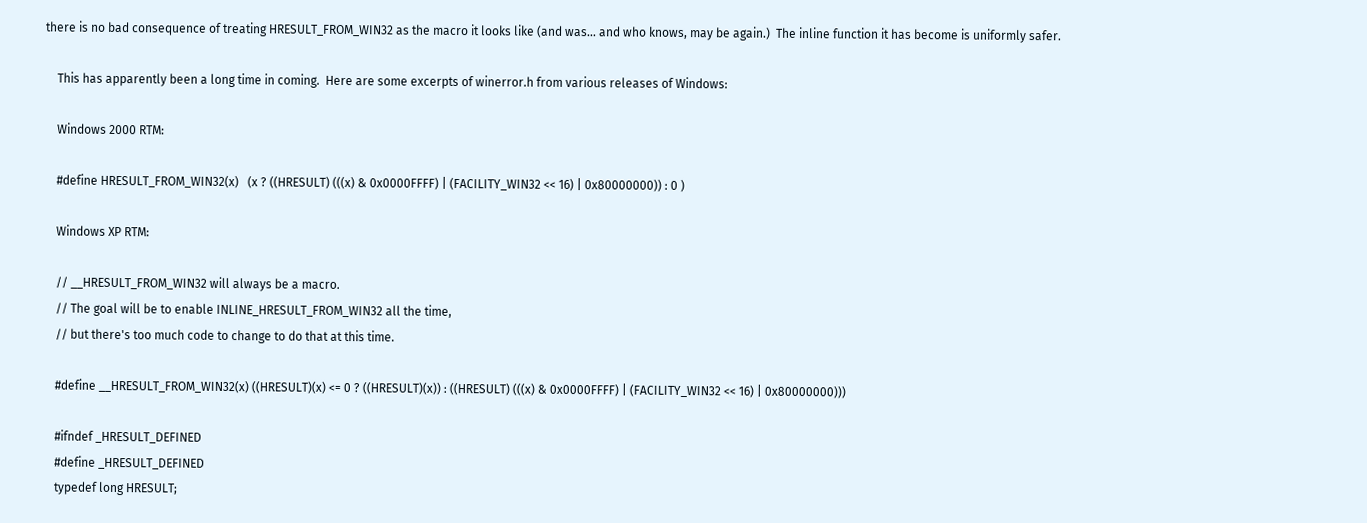there is no bad consequence of treating HRESULT_FROM_WIN32 as the macro it looks like (and was... and who knows, may be again.)  The inline function it has become is uniformly safer.

    This has apparently been a long time in coming.  Here are some excerpts of winerror.h from various releases of Windows:

    Windows 2000 RTM:

    #define HRESULT_FROM_WIN32(x)   (x ? ((HRESULT) (((x) & 0x0000FFFF) | (FACILITY_WIN32 << 16) | 0x80000000)) : 0 )

    Windows XP RTM:

    // __HRESULT_FROM_WIN32 will always be a macro.
    // The goal will be to enable INLINE_HRESULT_FROM_WIN32 all the time,
    // but there's too much code to change to do that at this time.

    #define __HRESULT_FROM_WIN32(x) ((HRESULT)(x) <= 0 ? ((HRESULT)(x)) : ((HRESULT) (((x) & 0x0000FFFF) | (FACILITY_WIN32 << 16) | 0x80000000)))

    #ifndef _HRESULT_DEFINED
    #define _HRESULT_DEFINED
    typedef long HRESULT;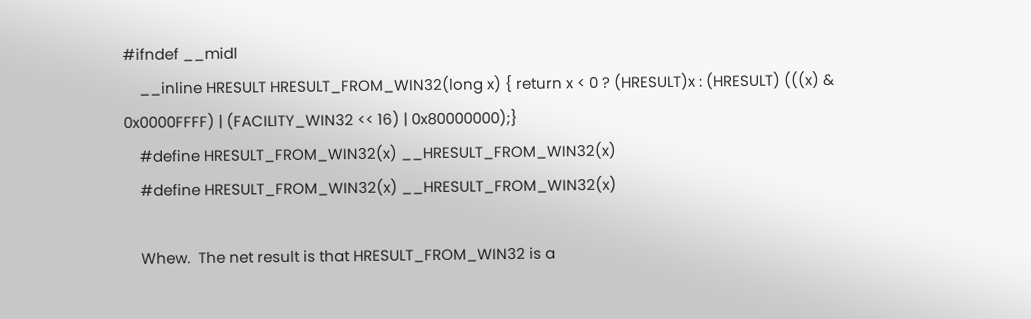#ifndef __midl
    __inline HRESULT HRESULT_FROM_WIN32(long x) { return x < 0 ? (HRESULT)x : (HRESULT) (((x) & 0x0000FFFF) | (FACILITY_WIN32 << 16) | 0x80000000);}
    #define HRESULT_FROM_WIN32(x) __HRESULT_FROM_WIN32(x)
    #define HRESULT_FROM_WIN32(x) __HRESULT_FROM_WIN32(x)

    Whew.  The net result is that HRESULT_FROM_WIN32 is a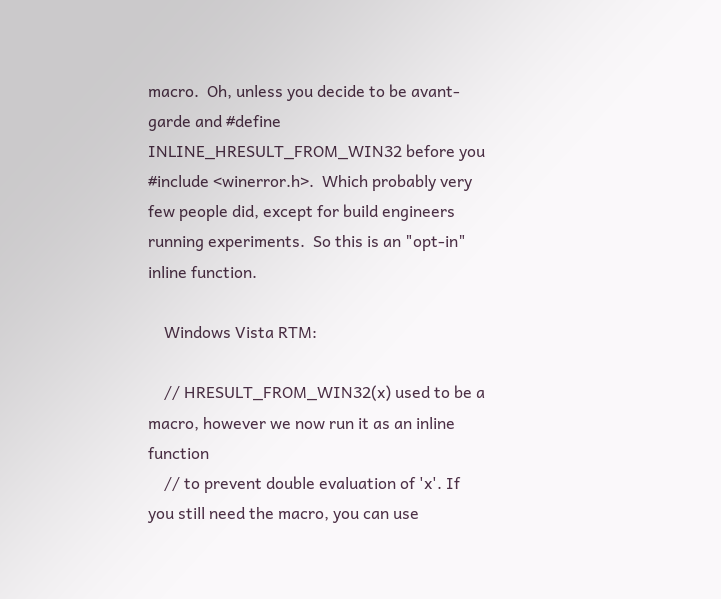macro.  Oh, unless you decide to be avant-garde and #define INLINE_HRESULT_FROM_WIN32 before you #include <winerror.h>.  Which probably very few people did, except for build engineers running experiments.  So this is an "opt-in" inline function.

    Windows Vista RTM:

    // HRESULT_FROM_WIN32(x) used to be a macro, however we now run it as an inline function
    // to prevent double evaluation of 'x'. If you still need the macro, you can use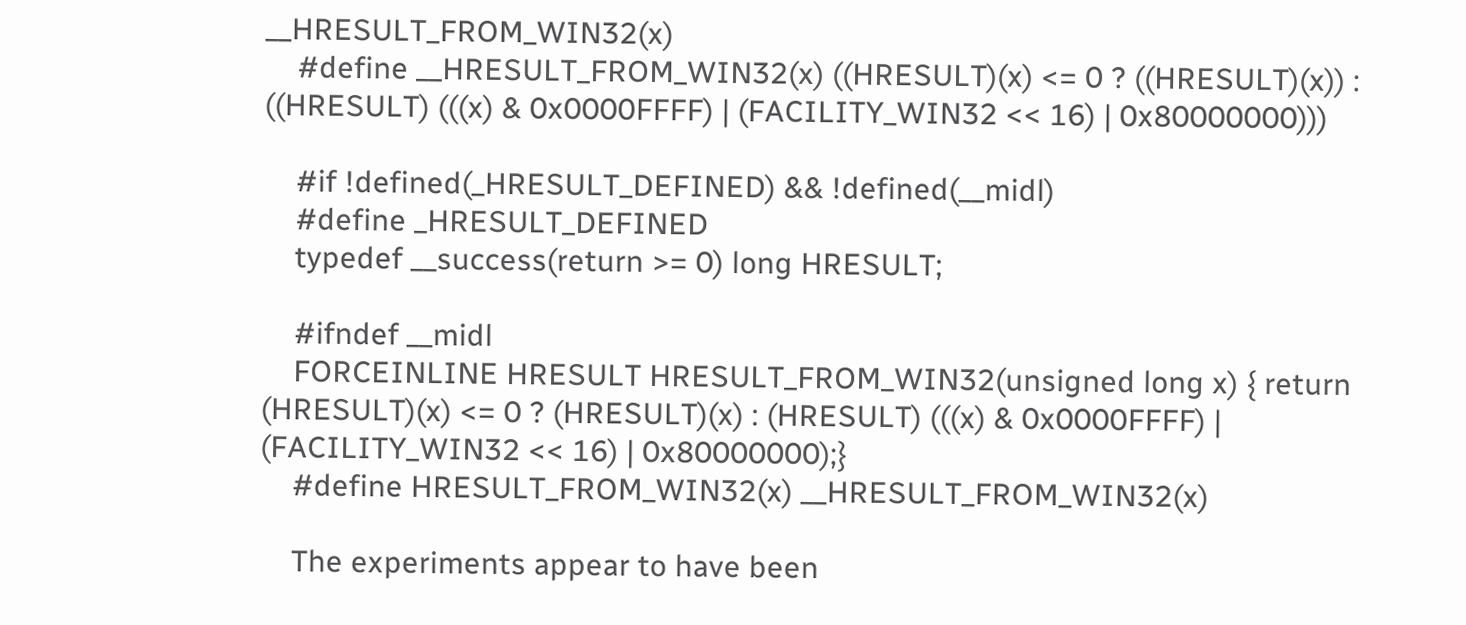__HRESULT_FROM_WIN32(x)
    #define __HRESULT_FROM_WIN32(x) ((HRESULT)(x) <= 0 ? ((HRESULT)(x)) : ((HRESULT) (((x) & 0x0000FFFF) | (FACILITY_WIN32 << 16) | 0x80000000)))

    #if !defined(_HRESULT_DEFINED) && !defined(__midl)
    #define _HRESULT_DEFINED
    typedef __success(return >= 0) long HRESULT;

    #ifndef __midl
    FORCEINLINE HRESULT HRESULT_FROM_WIN32(unsigned long x) { return (HRESULT)(x) <= 0 ? (HRESULT)(x) : (HRESULT) (((x) & 0x0000FFFF) | (FACILITY_WIN32 << 16) | 0x80000000);}
    #define HRESULT_FROM_WIN32(x) __HRESULT_FROM_WIN32(x)

    The experiments appear to have been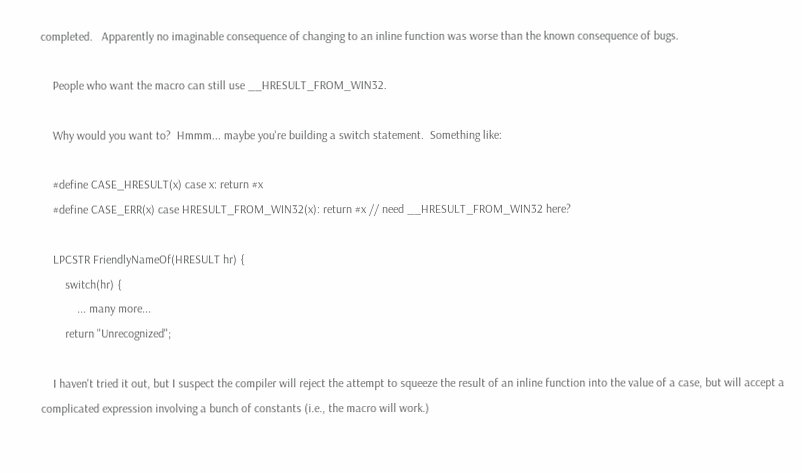completed.   Apparently no imaginable consequence of changing to an inline function was worse than the known consequence of bugs.

    People who want the macro can still use __HRESULT_FROM_WIN32.

    Why would you want to?  Hmmm... maybe you're building a switch statement.  Something like:

    #define CASE_HRESULT(x) case x: return #x
    #define CASE_ERR(x) case HRESULT_FROM_WIN32(x): return #x // need __HRESULT_FROM_WIN32 here?

    LPCSTR FriendlyNameOf(HRESULT hr) {
        switch(hr) {
            ... many more...
        return "Unrecognized";

    I haven't tried it out, but I suspect the compiler will reject the attempt to squeeze the result of an inline function into the value of a case, but will accept a complicated expression involving a bunch of constants (i.e., the macro will work.)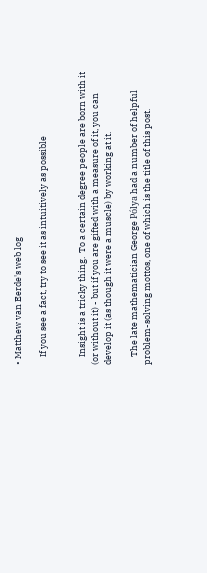• Matthew van Eerde's web log

    If you see a fact, try to see it as intuitively as possible


    Insight is a tricky thing.  To a certain degree people are born with it (or without it) - but if you are gifted with a measure of it, you can develop it (as though it were a muscle) by working at it.

    The late mathematician George Pólya had a number of helpful problem-solving mottos, one of which is the title of this post.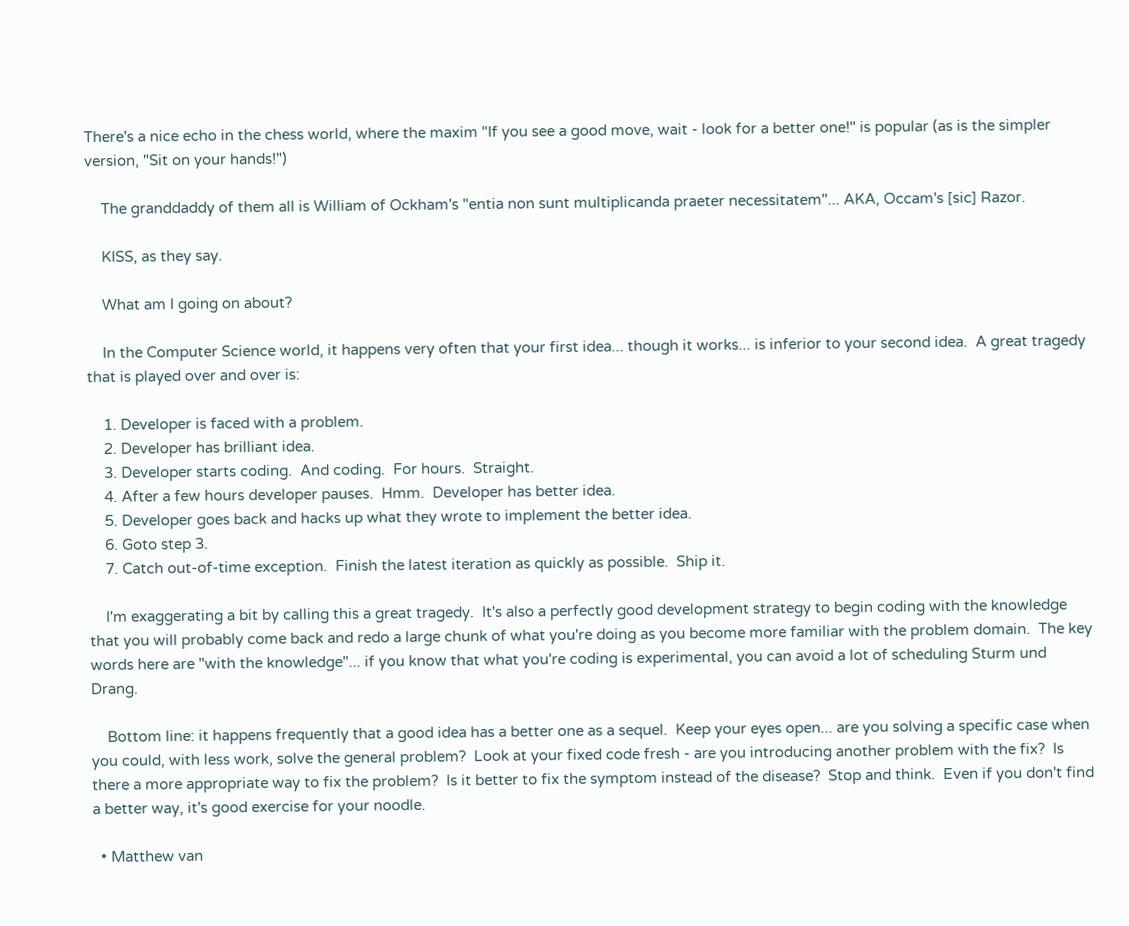There's a nice echo in the chess world, where the maxim "If you see a good move, wait - look for a better one!" is popular (as is the simpler version, "Sit on your hands!")

    The granddaddy of them all is William of Ockham's "entia non sunt multiplicanda praeter necessitatem"... AKA, Occam's [sic] Razor.

    KISS, as they say.

    What am I going on about?

    In the Computer Science world, it happens very often that your first idea... though it works... is inferior to your second idea.  A great tragedy that is played over and over is:

    1. Developer is faced with a problem.
    2. Developer has brilliant idea.
    3. Developer starts coding.  And coding.  For hours.  Straight.
    4. After a few hours developer pauses.  Hmm.  Developer has better idea.
    5. Developer goes back and hacks up what they wrote to implement the better idea.
    6. Goto step 3.
    7. Catch out-of-time exception.  Finish the latest iteration as quickly as possible.  Ship it.

    I'm exaggerating a bit by calling this a great tragedy.  It's also a perfectly good development strategy to begin coding with the knowledge that you will probably come back and redo a large chunk of what you're doing as you become more familiar with the problem domain.  The key words here are "with the knowledge"... if you know that what you're coding is experimental, you can avoid a lot of scheduling Sturm und Drang.

    Bottom line: it happens frequently that a good idea has a better one as a sequel.  Keep your eyes open... are you solving a specific case when you could, with less work, solve the general problem?  Look at your fixed code fresh - are you introducing another problem with the fix?  Is there a more appropriate way to fix the problem?  Is it better to fix the symptom instead of the disease?  Stop and think.  Even if you don't find a better way, it's good exercise for your noodle.

  • Matthew van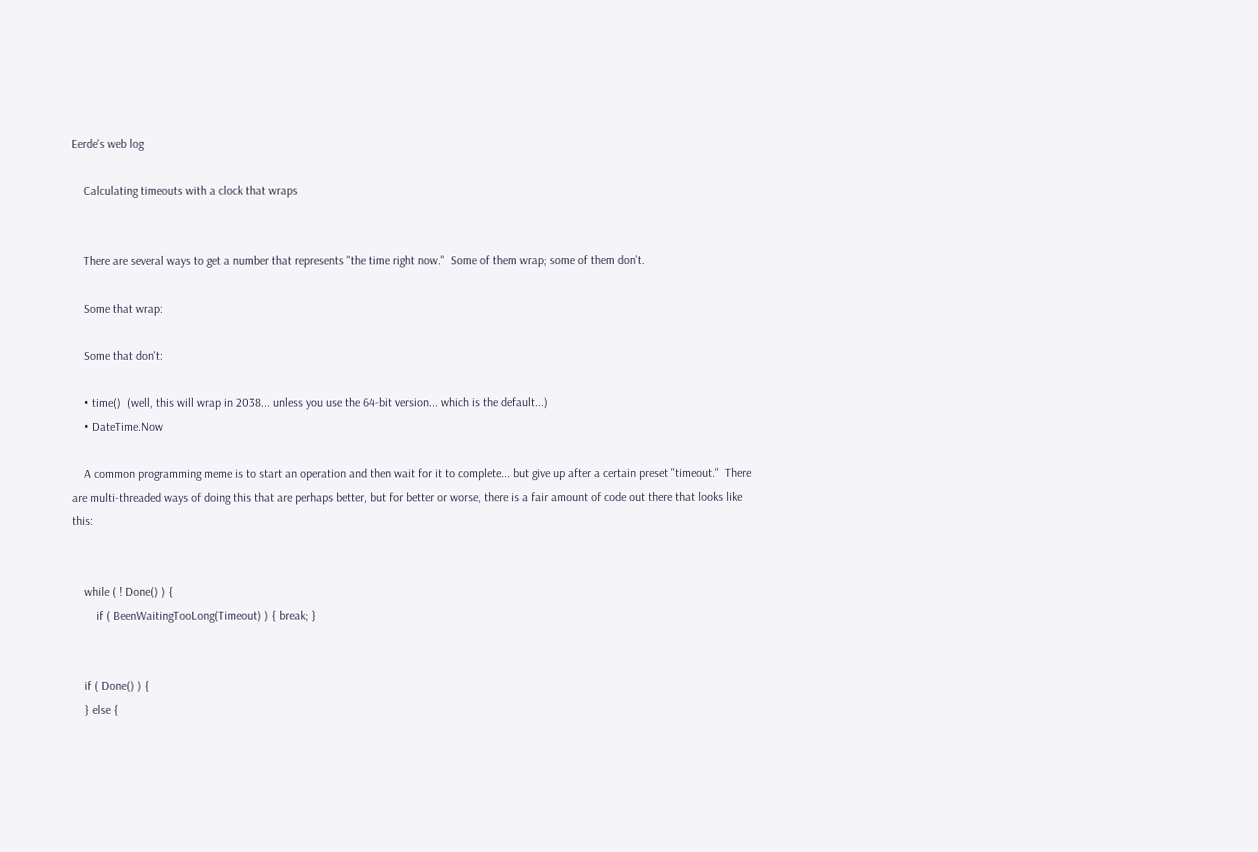Eerde's web log

    Calculating timeouts with a clock that wraps


    There are several ways to get a number that represents "the time right now."  Some of them wrap; some of them don't.

    Some that wrap:

    Some that don't:

    • time()  (well, this will wrap in 2038... unless you use the 64-bit version... which is the default...)
    • DateTime.Now

    A common programming meme is to start an operation and then wait for it to complete... but give up after a certain preset "timeout."  There are multi-threaded ways of doing this that are perhaps better, but for better or worse, there is a fair amount of code out there that looks like this:


    while ( ! Done() ) {
        if ( BeenWaitingTooLong(Timeout) ) { break; }


    if ( Done() ) {
    } else {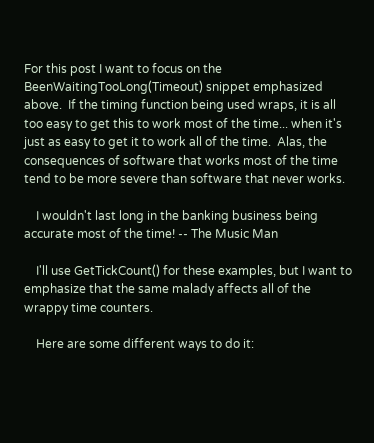For this post I want to focus on the BeenWaitingTooLong(Timeout) snippet emphasized above.  If the timing function being used wraps, it is all too easy to get this to work most of the time... when it's just as easy to get it to work all of the time.  Alas, the consequences of software that works most of the time tend to be more severe than software that never works.

    I wouldn't last long in the banking business being accurate most of the time! -- The Music Man

    I'll use GetTickCount() for these examples, but I want to emphasize that the same malady affects all of the wrappy time counters.

    Here are some different ways to do it: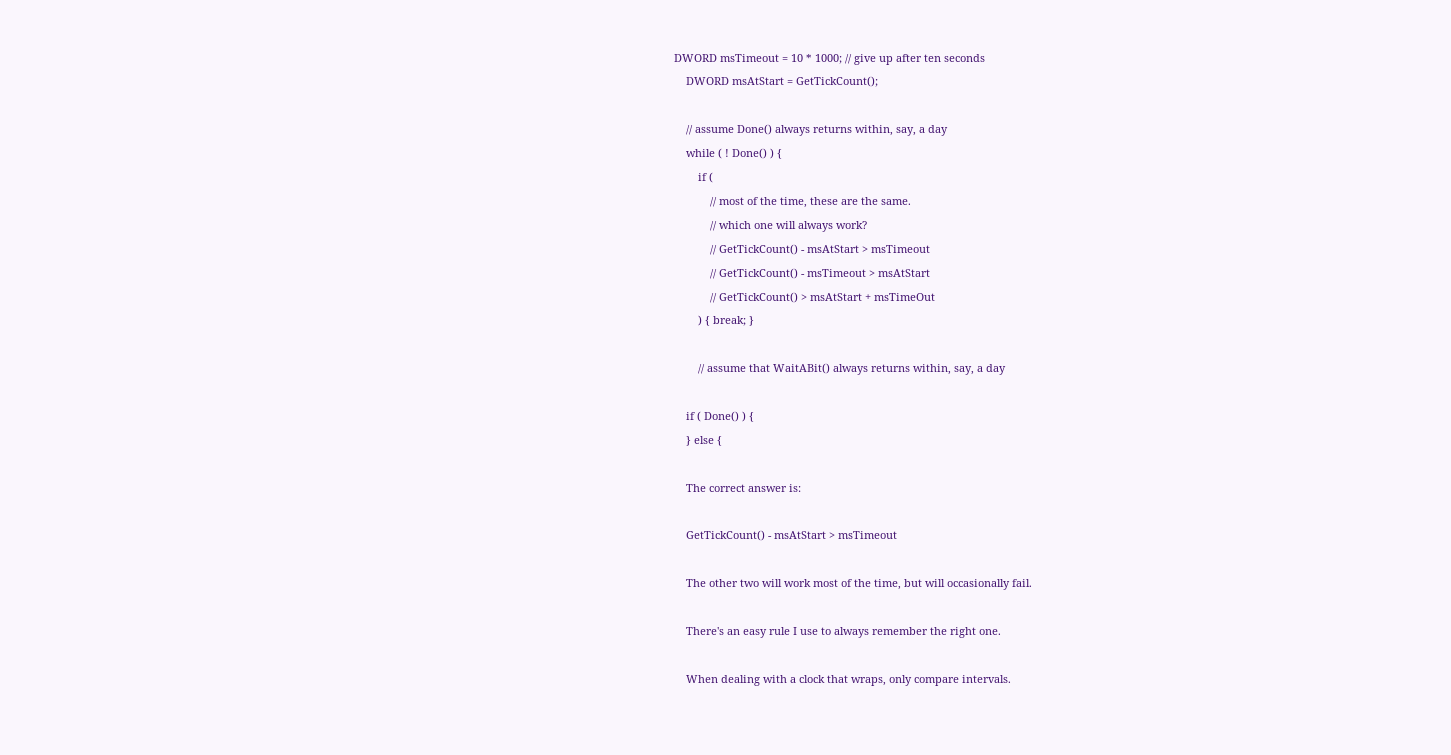DWORD msTimeout = 10 * 1000; // give up after ten seconds
    DWORD msAtStart = GetTickCount();

    // assume Done() always returns within, say, a day
    while ( ! Done() ) {
        if (
            // most of the time, these are the same.
            // which one will always work?
            // GetTickCount() - msAtStart > msTimeout
            // GetTickCount() - msTimeout > msAtStart
            // GetTickCount() > msAtStart + msTimeOut
        ) { break; }

        // assume that WaitABit() always returns within, say, a day

    if ( Done() ) {
    } else {

    The correct answer is:

    GetTickCount() - msAtStart > msTimeout

    The other two will work most of the time, but will occasionally fail.

    There's an easy rule I use to always remember the right one.

    When dealing with a clock that wraps, only compare intervals.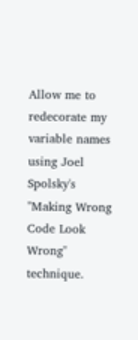Allow me to redecorate my variable names using Joel Spolsky's "Making Wrong Code Look Wrong" technique.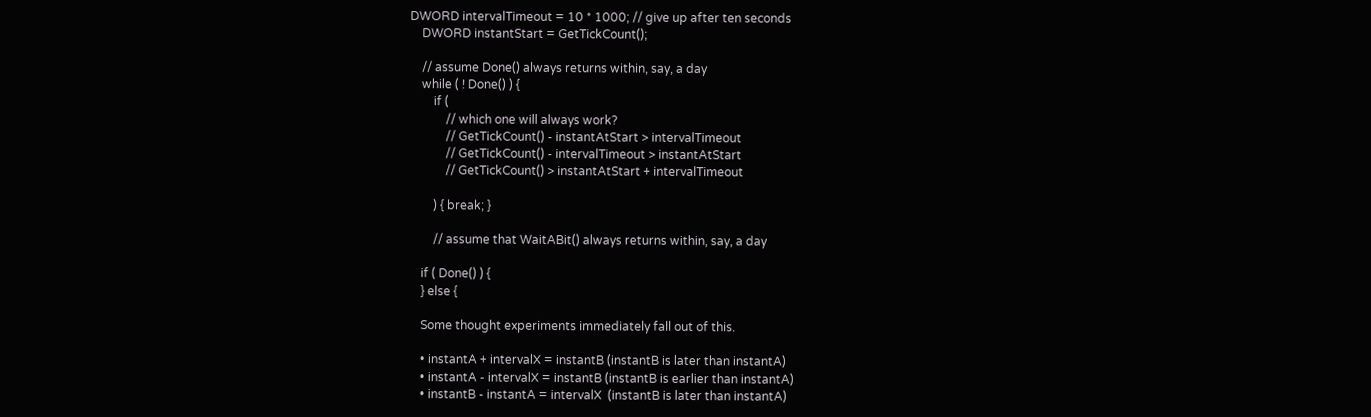DWORD intervalTimeout = 10 * 1000; // give up after ten seconds
    DWORD instantStart = GetTickCount();

    // assume Done() always returns within, say, a day
    while ( ! Done() ) {
        if (
            // which one will always work?
            // GetTickCount() - instantAtStart > intervalTimeout
            // GetTickCount() - intervalTimeout > instantAtStart
            // GetTickCount() > instantAtStart + intervalTimeout

        ) { break; }

        // assume that WaitABit() always returns within, say, a day

    if ( Done() ) {
    } else {

    Some thought experiments immediately fall out of this.

    • instantA + intervalX = instantB (instantB is later than instantA)
    • instantA - intervalX = instantB (instantB is earlier than instantA)
    • instantB - instantA = intervalX  (instantB is later than instantA)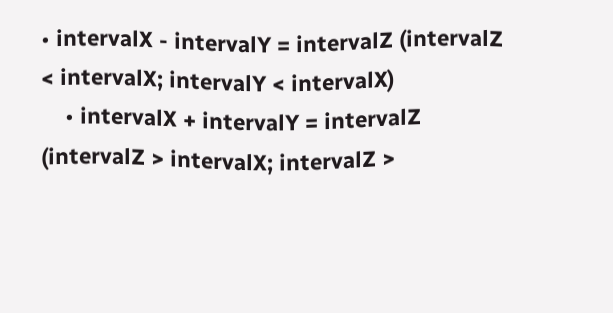• intervalX - intervalY = intervalZ (intervalZ < intervalX; intervalY < intervalX)
    • intervalX + intervalY = intervalZ (intervalZ > intervalX; intervalZ >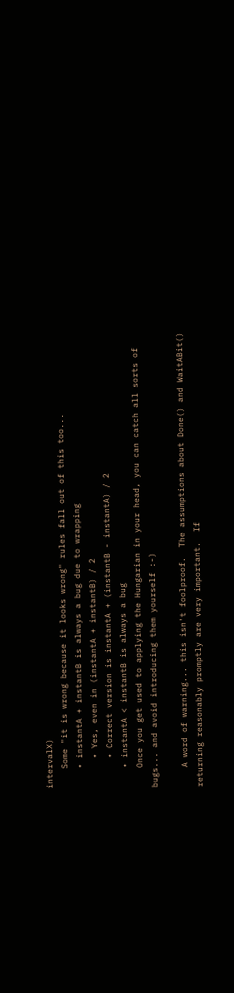intervalX)
    Some "it is wrong because it looks wrong" rules fall out of this too...
    • instantA + instantB is always a bug due to wrapping
      • Yes, even in (instantA + instantB) / 2
      • Correct version is instantA + (instantB - instantA) / 2
    • instantA < instantB is always a bug
    Once you get used to applying the Hungarian in your head, you can catch all sorts of bugs... and avoid introducing them yourself :-)

    A word of warning... this isn't foolproof.  The assumptions about Done() and WaitABit() returning reasonably promptly are very important.  If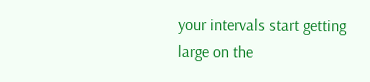your intervals start getting large on the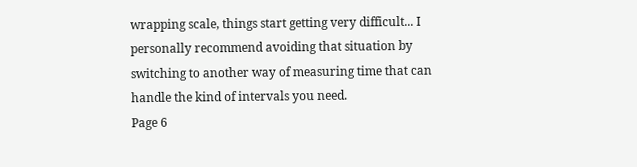wrapping scale, things start getting very difficult... I personally recommend avoiding that situation by switching to another way of measuring time that can handle the kind of intervals you need.
Page 6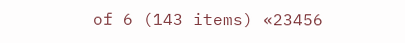of 6 (143 items) «23456